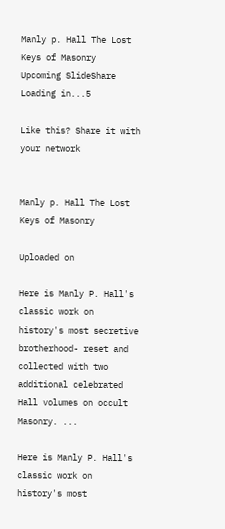Manly p. Hall The Lost  Keys of Masonry
Upcoming SlideShare
Loading in...5

Like this? Share it with your network


Manly p. Hall The Lost Keys of Masonry

Uploaded on

Here is Manly P. Hall's classic work on history's most secretive brotherhood- reset and collected with two additional celebrated Hall volumes on occult Masonry. ...

Here is Manly P. Hall's classic work on history's most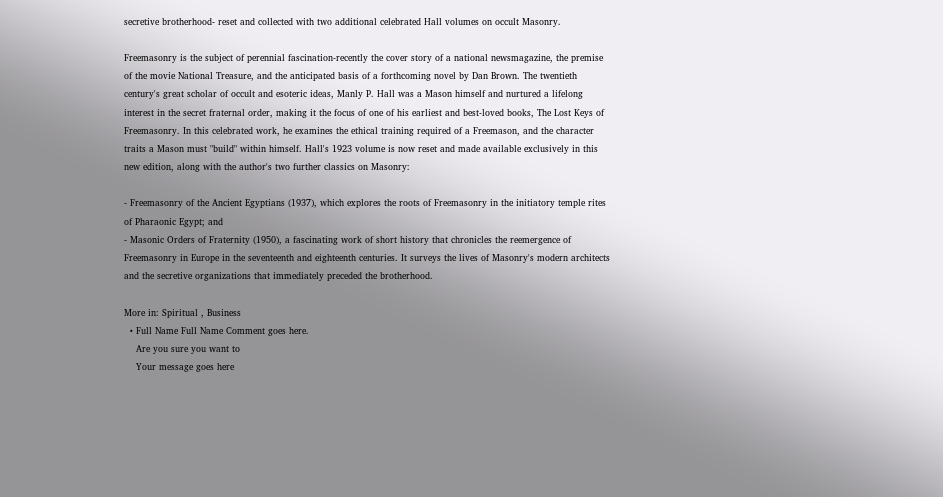secretive brotherhood- reset and collected with two additional celebrated Hall volumes on occult Masonry.

Freemasonry is the subject of perennial fascination-recently the cover story of a national newsmagazine, the premise of the movie National Treasure, and the anticipated basis of a forthcoming novel by Dan Brown. The twentieth century's great scholar of occult and esoteric ideas, Manly P. Hall was a Mason himself and nurtured a lifelong interest in the secret fraternal order, making it the focus of one of his earliest and best-loved books, The Lost Keys of Freemasonry. In this celebrated work, he examines the ethical training required of a Freemason, and the character traits a Mason must "build" within himself. Hall's 1923 volume is now reset and made available exclusively in this new edition, along with the author's two further classics on Masonry:

- Freemasonry of the Ancient Egyptians (1937), which explores the roots of Freemasonry in the initiatory temple rites of Pharaonic Egypt; and
- Masonic Orders of Fraternity (1950), a fascinating work of short history that chronicles the reemergence of Freemasonry in Europe in the seventeenth and eighteenth centuries. It surveys the lives of Masonry's modern architects and the secretive organizations that immediately preceded the brotherhood.

More in: Spiritual , Business
  • Full Name Full Name Comment goes here.
    Are you sure you want to
    Your message goes here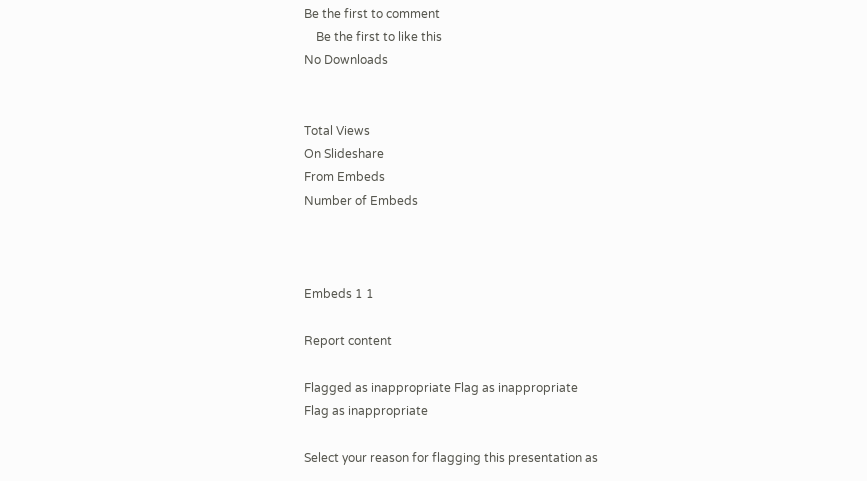Be the first to comment
    Be the first to like this
No Downloads


Total Views
On Slideshare
From Embeds
Number of Embeds



Embeds 1 1

Report content

Flagged as inappropriate Flag as inappropriate
Flag as inappropriate

Select your reason for flagging this presentation as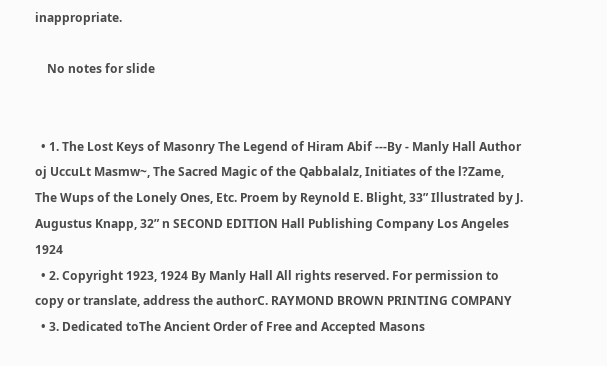inappropriate.

    No notes for slide


  • 1. The Lost Keys of Masonry The Legend of Hiram Abif ---By - Manly Hall Author oj UccuLt Masmw~, The Sacred Magic of the Qabbalalz, Initiates of the l?Zame, The Wups of the Lonely Ones, Etc. Proem by Reynold E. Blight, 33” Illustrated by J. Augustus Knapp, 32” n SECOND EDITION Hall Publishing Company Los Angeles 1924
  • 2. Copyright 1923, 1924 By Manly Hall All rights reserved. For permission to copy or translate, address the authorC. RAYMOND BROWN PRINTING COMPANY
  • 3. Dedicated toThe Ancient Order of Free and Accepted Masons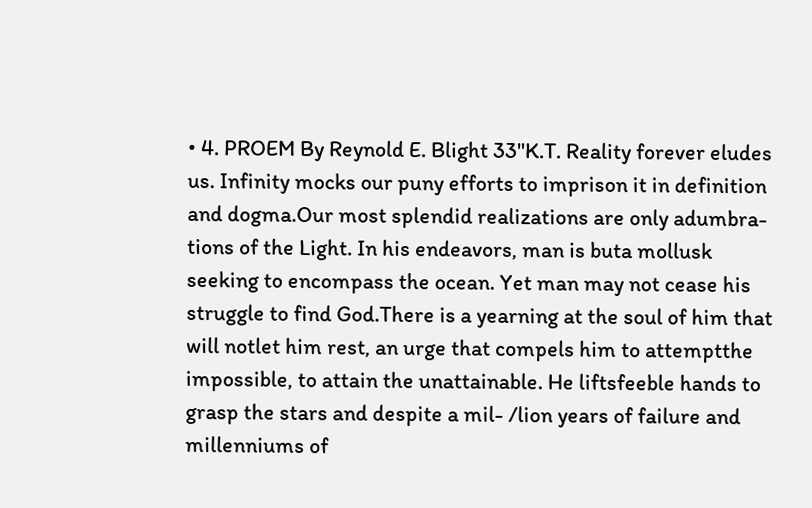• 4. PROEM By Reynold E. Blight 33"K.T. Reality forever eludes us. Infinity mocks our puny efforts to imprison it in definition and dogma.Our most splendid realizations are only adumbra-tions of the Light. In his endeavors, man is buta mollusk seeking to encompass the ocean. Yet man may not cease his struggle to find God.There is a yearning at the soul of him that will notlet him rest, an urge that compels him to attemptthe impossible, to attain the unattainable. He liftsfeeble hands to grasp the stars and despite a mil- /lion years of failure and millenniums of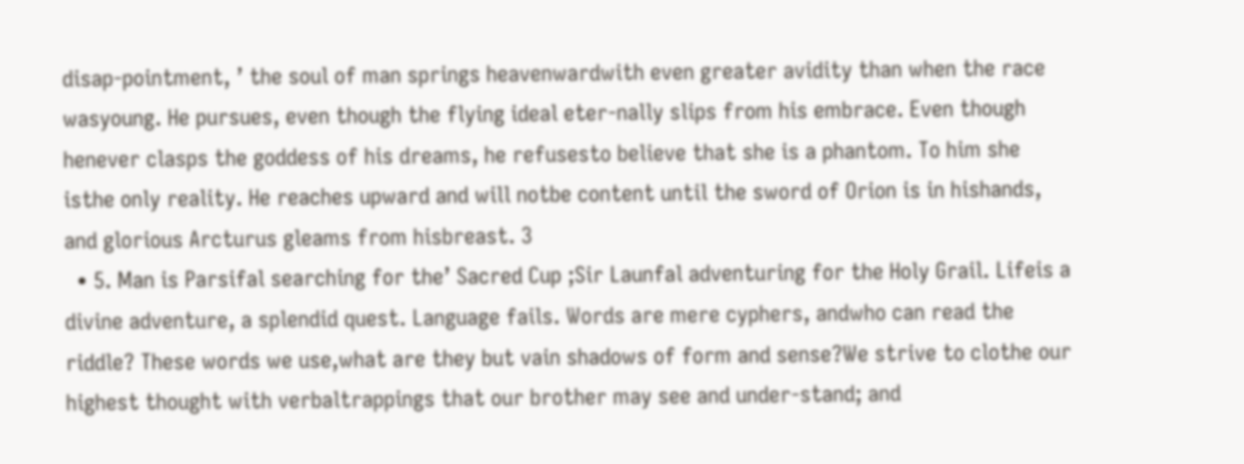disap-pointment, ’ the soul of man springs heavenwardwith even greater avidity than when the race wasyoung. He pursues, even though the flying ideal eter-nally slips from his embrace. Even though henever clasps the goddess of his dreams, he refusesto believe that she is a phantom. To him she isthe only reality. He reaches upward and will notbe content until the sword of Orion is in hishands, and glorious Arcturus gleams from hisbreast. 3
  • 5. Man is Parsifal searching for the’ Sacred Cup ;Sir Launfal adventuring for the Holy Grail. Lifeis a divine adventure, a splendid quest. Language fails. Words are mere cyphers, andwho can read the riddle? These words we use,what are they but vain shadows of form and sense?We strive to clothe our highest thought with verbaltrappings that our brother may see and under-stand; and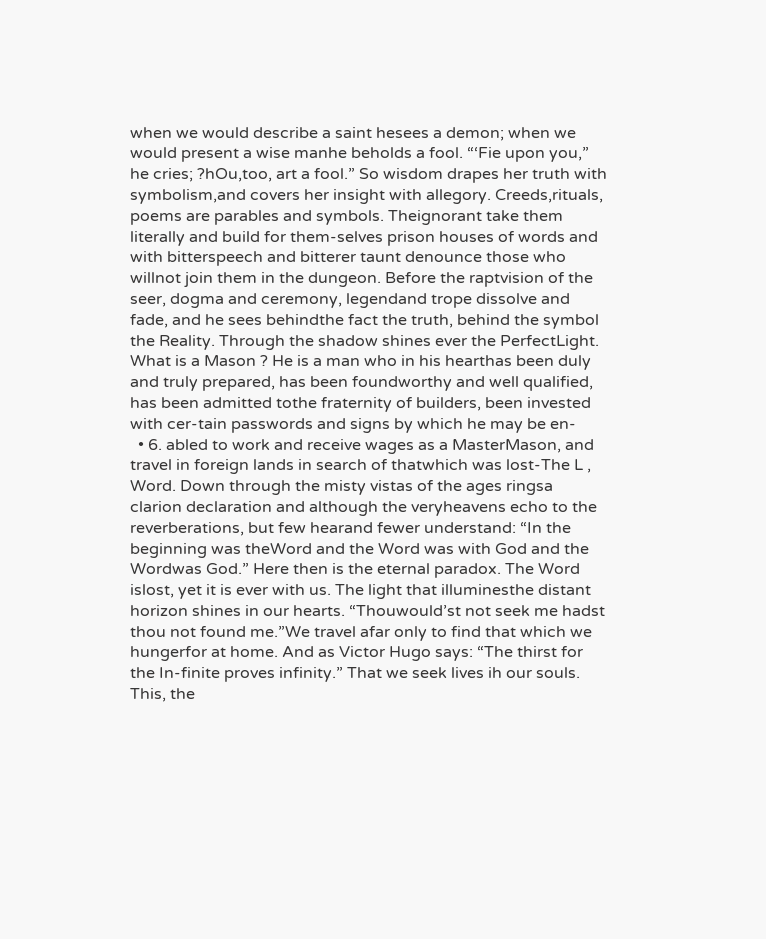when we would describe a saint hesees a demon; when we would present a wise manhe beholds a fool. “‘Fie upon you,” he cries; ?hOu,too, art a fool.” So wisdom drapes her truth with symbolism,and covers her insight with allegory. Creeds,rituals, poems are parables and symbols. Theignorant take them literally and build for them-selves prison houses of words and with bitterspeech and bitterer taunt denounce those who willnot join them in the dungeon. Before the raptvision of the seer, dogma and ceremony, legendand trope dissolve and fade, and he sees behindthe fact the truth, behind the symbol the Reality. Through the shadow shines ever the PerfectLight. What is a Mason ? He is a man who in his hearthas been duly and truly prepared, has been foundworthy and well qualified, has been admitted tothe fraternity of builders, been invested with cer-tain passwords and signs by which he may be en-
  • 6. abled to work and receive wages as a MasterMason, and travel in foreign lands in search of thatwhich was lost-The L , Word. Down through the misty vistas of the ages ringsa clarion declaration and although the veryheavens echo to the reverberations, but few hearand fewer understand: “In the beginning was theWord and the Word was with God and the Wordwas God.” Here then is the eternal paradox. The Word islost, yet it is ever with us. The light that illuminesthe distant horizon shines in our hearts. “Thouwould’st not seek me hadst thou not found me.”We travel afar only to find that which we hungerfor at home. And as Victor Hugo says: “The thirst for the In-finite proves infinity.” That we seek lives ih our souls. This, the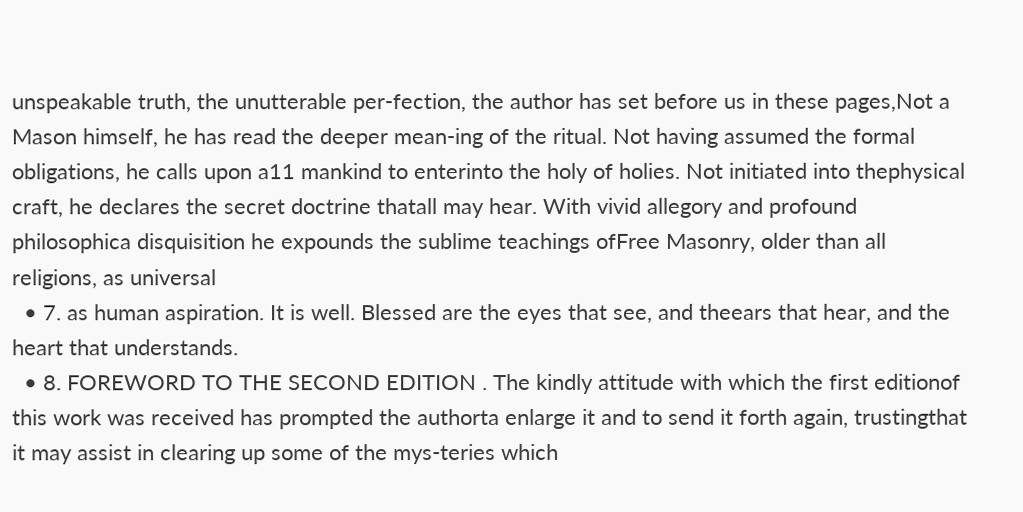unspeakable truth, the unutterable per-fection, the author has set before us in these pages,Not a Mason himself, he has read the deeper mean-ing of the ritual. Not having assumed the formal obligations, he calls upon a11 mankind to enterinto the holy of holies. Not initiated into thephysical craft, he declares the secret doctrine thatall may hear. With vivid allegory and profound philosophica disquisition he expounds the sublime teachings ofFree Masonry, older than all religions, as universal
  • 7. as human aspiration. It is well. Blessed are the eyes that see, and theears that hear, and the heart that understands.
  • 8. FOREWORD TO THE SECOND EDITION . The kindly attitude with which the first editionof this work was received has prompted the authorta enlarge it and to send it forth again, trustingthat it may assist in clearing up some of the mys-teries which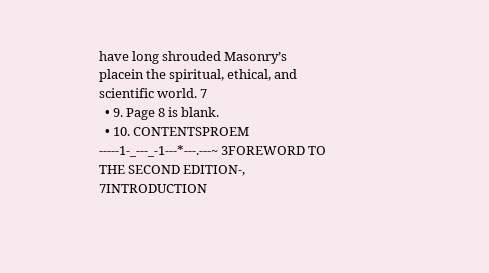have long shrouded Masonry’s placein the spiritual, ethical, and scientific world. 7
  • 9. Page 8 is blank.
  • 10. CONTENTSPROEM -----1-_---_-1---*---.---~ 3FOREWORD TO THE SECOND EDITION-, 7INTRODUCTION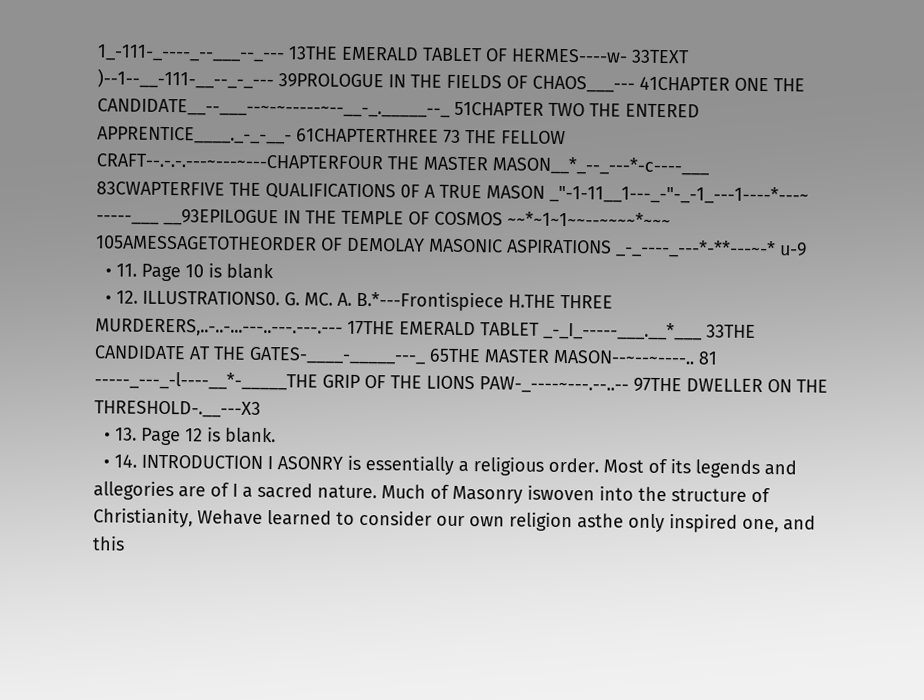1_-111-_----_--___--_--- 13THE EMERALD TABLET OF HERMES----w- 33TEXT )--1--__-111-__--_-_--- 39PROLOGUE IN THE FIELDS OF CHAOS___--- 41CHAPTER ONE THE CANDIDATE__--___--~-~-----~--__-_._____--_ 51CHAPTER TWO THE ENTERED APPRENTICE____._-_-__- 61CHAPTERTHREE 73 THE FELLOW CRAFT--.-.-.---~---~---CHAPTERFOUR THE MASTER MASON__*_--_---*-c----___ 83CWAPTERFIVE THE QUALIFICATIONS 0F A TRUE MASON _"-1-11__1---_-"-_-1_---1----*---~ -----___ __93EPILOGUE IN THE TEMPLE OF COSMOS ~~*~1~1~~--~~~~*~~~ 105AMESSAGETOTHEORDER OF DEMOLAY MASONIC ASPIRATIONS _-_----_---*-**---~-* u-9
  • 11. Page 10 is blank
  • 12. ILLUSTRATIONS0. G. MC. A. B.*---Frontispiece H.THE THREE MURDERERS,..-..-...---..---.---.--- 17THE EMERALD TABLET _-_I_-----___.__*___ 33THE CANDIDATE AT THE GATES-____-_____---_ 65THE MASTER MASON--~--~----.. 81 -----_---_-l----__*-_____THE GRIP OF THE LIONS PAW-_----~---.--..-- 97THE DWELLER ON THE THRESHOLD-.__---X3
  • 13. Page 12 is blank.
  • 14. INTRODUCTION I ASONRY is essentially a religious order. Most of its legends and allegories are of I a sacred nature. Much of Masonry iswoven into the structure of Christianity, Wehave learned to consider our own religion asthe only inspired one, and this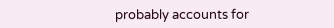probably accounts for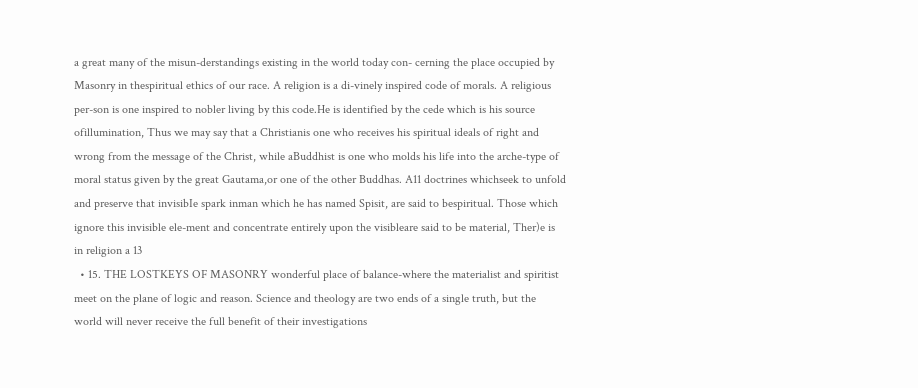a great many of the misun-derstandings existing in the world today con- cerning the place occupied by Masonry in thespiritual ethics of our race. A religion is a di-vinely inspired code of morals. A religious per-son is one inspired to nobler living by this code.He is identified by the cede which is his source ofillumination, Thus we may say that a Christianis one who receives his spiritual ideals of right and wrong from the message of the Christ, while aBuddhist is one who molds his life into the arche-type of moral status given by the great Gautama,or one of the other Buddhas. A11 doctrines whichseek to unfold and preserve that invisibIe spark inman which he has named Spisit, are said to bespiritual. Those which ignore this invisible ele-ment and concentrate entirely upon the visibleare said to be material, Ther)e is in religion a 13
  • 15. THE LOSTKEYS OF MASONRY wonderful place of balance-where the materialist and spiritist meet on the plane of logic and reason. Science and theology are two ends of a single truth, but the world will never receive the full benefit of their investigations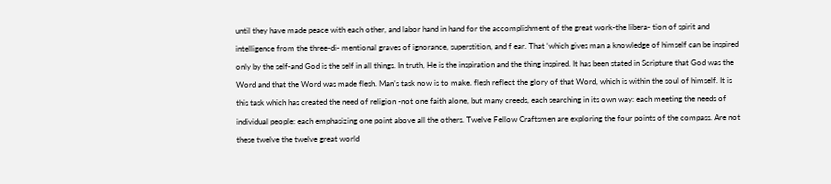until they have made peace with each other, and labor hand in hand for the accomplishment of the great work-the libera- tion of spirit and intelligence from the three-di- mentional graves of ignorance, superstition, and f ear. That ‘which gives man a knowledge of himself can be inspired only by the self-and God is the self in all things. In truth, He is the inspiration and the thing inspired. It has been stated in Scripture that God was the Word and that the Word was made flesh. Man’s task now is to make. flesh reflect the glory of that Word, which is within the soul of himself. It is this task which has created the need of religion -not one faith alone, but many creeds, each searching in its own way: each meeting the needs of individual people: each emphasizing one point above all the others. Twelve Fellow Craftsmen are exploring the four points of the compass. Are not these twelve the twelve great world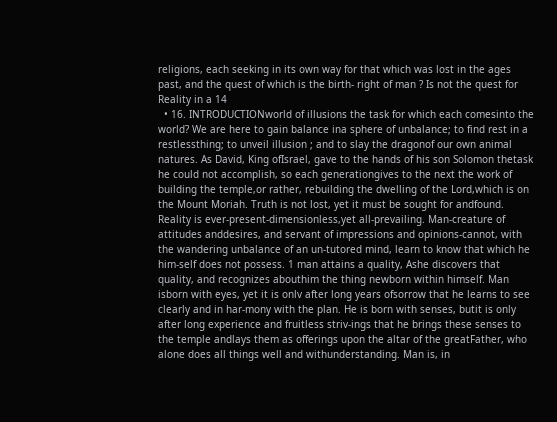religions, each seeking in its own way for that which was lost in the ages past, and the quest of which is the birth- right of man ? Is not the quest for Reality in a 14
  • 16. INTRODUCTIONworld of illusions the task for which each comesinto the world? We are here to gain balance ina sphere of unbalance; to find rest in a restlessthing; to unveil illusion ; and to slay the dragonof our own animal natures. As David, King ofIsrael, gave to the hands of his son Solomon thetask he could not accomplish, so each generationgives to the next the work of building the temple,or rather, rebuilding the dwelling of the Lord,which is on the Mount Moriah. Truth is not lost, yet it must be sought for andfound. Reality is ever-present-dimensionless,yet all-prevailing. Man-creature of attitudes anddesires, and servant of impressions and opinions-cannot, with the wandering unbalance of an un-tutored mind, learn to know that which he him-self does not possess. 1 man attains a quality, Ashe discovers that quality, and recognizes abouthim the thing newborn within himself. Man isborn with eyes, yet it is onlv after long years ofsorrow that he learns to see clearly and in har-mony with the plan. He is born with senses, butit is only after long experience and fruitless striv-ings that he brings these senses to the temple andlays them as offerings upon the altar of the greatFather, who alone does all things well and withunderstanding. Man is, in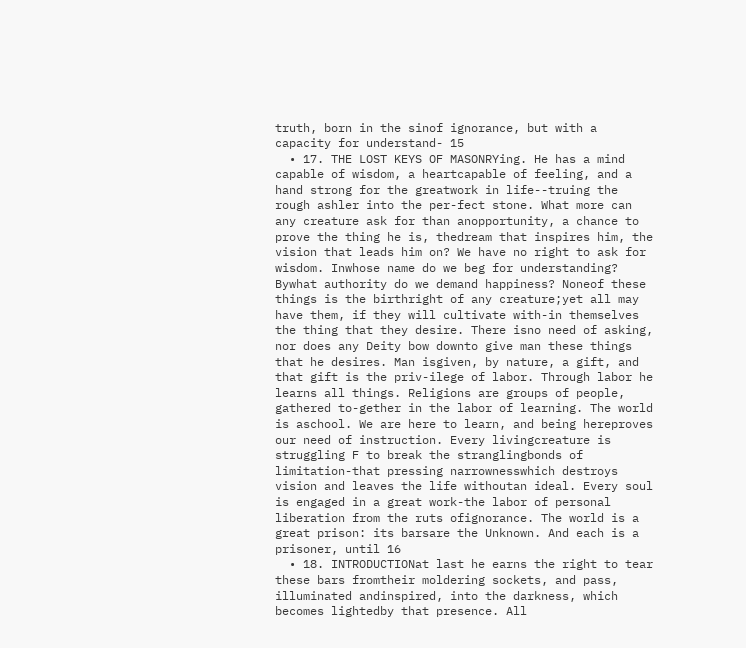truth, born in the sinof ignorance, but with a capacity for understand- 15
  • 17. THE LOST KEYS OF MASONRYing. He has a mind capable of wisdom, a heartcapable of feeling, and a hand strong for the greatwork in life--truing the rough ashler into the per-fect stone. What more can any creature ask for than anopportunity, a chance to prove the thing he is, thedream that inspires him, the vision that leads him on? We have no right to ask for wisdom. Inwhose name do we beg for understanding? Bywhat authority do we demand happiness? Noneof these things is the birthright of any creature;yet all may have them, if they will cultivate with-in themselves the thing that they desire. There isno need of asking, nor does any Deity bow downto give man these things that he desires. Man isgiven, by nature, a gift, and that gift is the priv-ilege of labor. Through labor he learns all things. Religions are groups of people, gathered to-gether in the labor of learning. The world is aschool. We are here to learn, and being hereproves our need of instruction. Every livingcreature is struggling F to break the stranglingbonds of limitation-that pressing narrownesswhich destroys vision and leaves the life withoutan ideal. Every soul is engaged in a great work-the labor of personal liberation from the ruts ofignorance. The world is a great prison: its barsare the Unknown. And each is a prisoner, until 16
  • 18. INTRODUCTIONat last he earns the right to tear these bars fromtheir moldering sockets, and pass, illuminated andinspired, into the darkness, which becomes lightedby that presence. All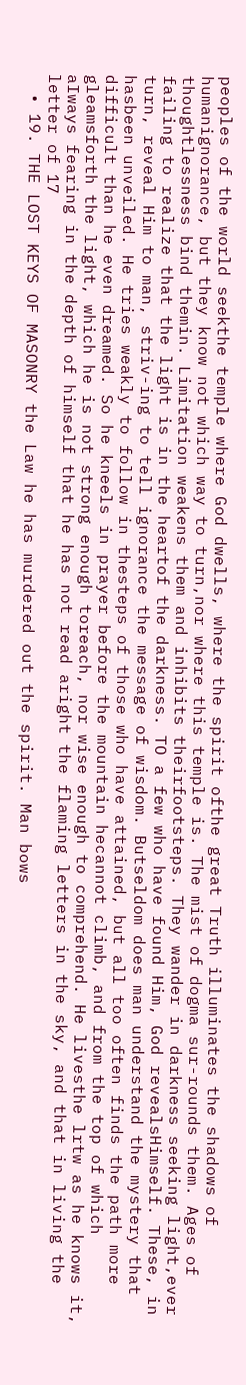peoples of the world seekthe temple where God dwells, where the spirit ofthe great Truth illuminates the shadows of humanignorance, but they know not which way to turn,nor where this temple is. The mist of dogma sur-rounds them. Ages of thoughtlessness bind themin. Limitation weakens them and inhibits theirfootsteps. They wander in darkness seeking light,ever failing to realize that the light is in the heartof the darkness. TO a few who have found Him, God revealsHimself. These, in turn, reveal Him to man, striv-ing to tell ignorance the message of wisdom. Butseldom does man understand the mystery that hasbeen unveiled. He tries weakly to follow in thesteps of those who have attained, but all too often finds the path more difficult than he even dreamed. So he kneels in prayer before the mountain hecannot climb, and from the top of which gleamsforth the light, which he is not strong enough toreach, nor wise enough to comprehend. He livesthe lrtw as he knows it, aIways fearing in the depth of himself that he has not read aright the flaming letters in the sky, and that in living the letter of 17
  • 19. THE LOST KEYS OF MASONRY the Law he has murdered out the spirit. Man bows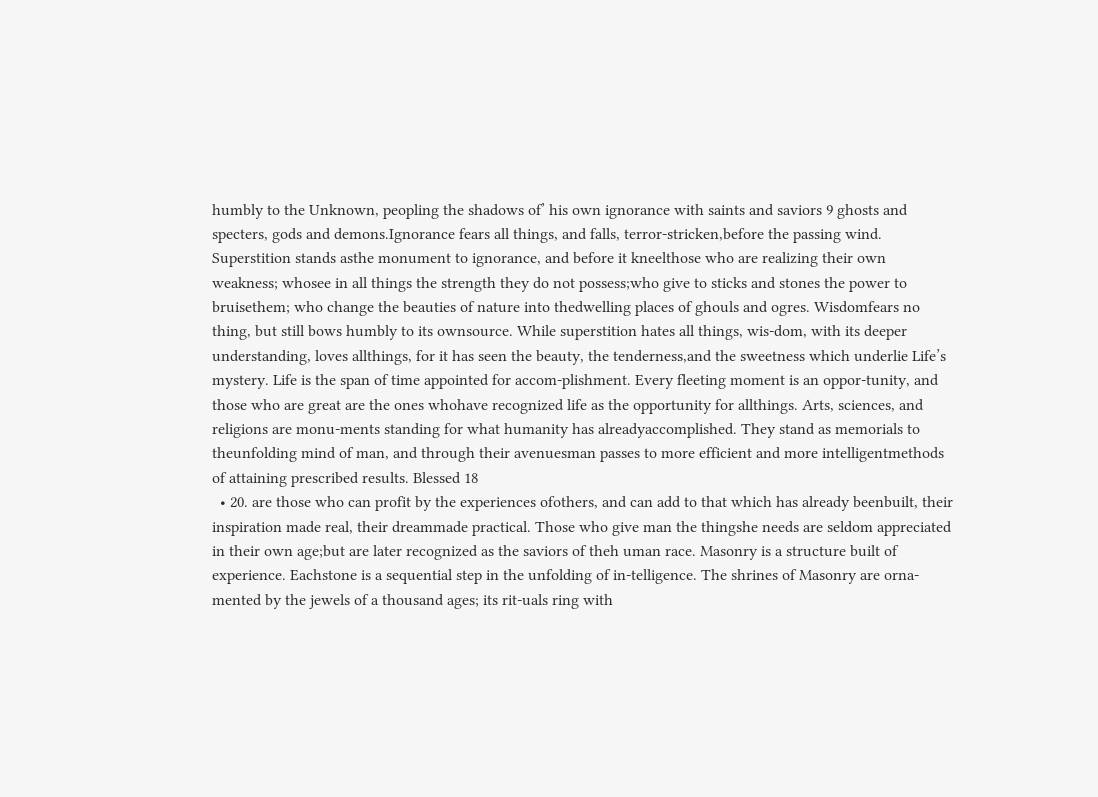humbly to the Unknown, peopling the shadows of’ his own ignorance with saints and saviors 9 ghosts and specters, gods and demons.Ignorance fears all things, and falls, terror-stricken,before the passing wind. Superstition stands asthe monument to ignorance, and before it kneelthose who are realizing their own weakness; whosee in all things the strength they do not possess;who give to sticks and stones the power to bruisethem; who change the beauties of nature into thedwelling places of ghouls and ogres. Wisdomfears no thing, but still bows humbly to its ownsource. While superstition hates all things, wis-dom, with its deeper understanding, loves allthings, for it has seen the beauty, the tenderness,and the sweetness which underlie Life’s mystery. Life is the span of time appointed for accom-plishment. Every fleeting moment is an oppor-tunity, and those who are great are the ones whohave recognized life as the opportunity for allthings. Arts, sciences, and religions are monu-ments standing for what humanity has alreadyaccomplished. They stand as memorials to theunfolding mind of man, and through their avenuesman passes to more efficient and more intelligentmethods of attaining prescribed results. Blessed 18
  • 20. are those who can profit by the experiences ofothers, and can add to that which has already beenbuilt, their inspiration made real, their dreammade practical. Those who give man the thingshe needs are seldom appreciated in their own age;but are later recognized as the saviors of theh uman race. Masonry is a structure built of experience. Eachstone is a sequential step in the unfolding of in-telligence. The shrines of Masonry are orna-mented by the jewels of a thousand ages; its rit-uals ring with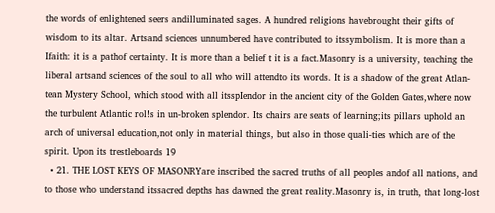the words of enlightened seers andilluminated sages. A hundred religions havebrought their gifts of wisdom to its altar. Artsand sciences unnumbered have contributed to itssymbolism. It is more than a Ifaith: it is a pathof certainty. It is more than a belief t it is a fact.Masonry is a university, teaching the liberal artsand sciences of the soul to all who will attendto its words. It is a shadow of the great Atlan-tean Mystery School, which stood with all itsspIendor in the ancient city of the Golden Gates,where now the turbulent Atlantic rol!s in un-broken splendor. Its chairs are seats of learning;its pillars uphold an arch of universal education,not only in material things, but also in those quali-ties which are of the spirit. Upon its trestleboards 19
  • 21. THE LOST KEYS OF MASONRYare inscribed the sacred truths of all peoples andof all nations, and to those who understand itssacred depths has dawned the great reality.Masonry is, in truth, that long-lost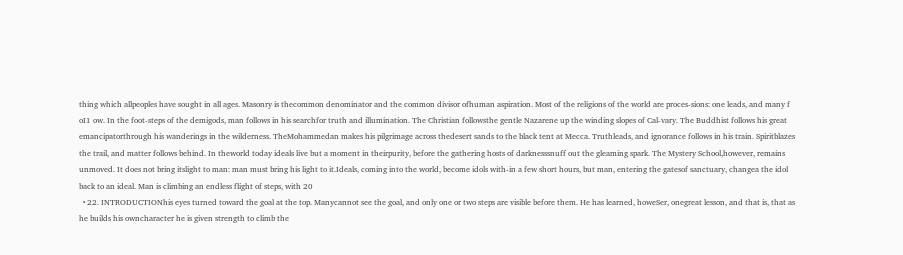thing which allpeoples have sought in all ages. Masonry is thecommon denominator and the common divisor ofhuman aspiration. Most of the religions of the world are proces-sions: one leads, and many f oI1 ow. In the foot-steps of the demigods, man follows in his searchfor truth and illumination. The Christian followsthe gentle Nazarene up the winding slopes of Cal-vary. The Buddhist follows his great emancipatorthrough his wanderings in the wilderness. TheMohammedan makes his pilgrimage across thedesert sands to the black tent at Mecca. Truthleads, and ignorance follows in his train. Spiritblazes the trail, and matter follows behind. In theworld today ideals live but a moment in theirpurity, before the gathering hosts of darknesssnuff out the gleaming spark. The Mystery School,however, remains unmoved. It does not bring itslight to man: man must bring his light to it.Ideals, coming into the world, become idols with-in a few short hours, but man, entering the gatesof sanctuary, changea the idol back to an ideal. Man is climbing an endless flight of steps, with 20
  • 22. INTRODUCTIONhis eyes turned toward the goal at the top. Manycannot see the goal, and only one or two steps are visible before them. He has learned, howeSer, onegreat lesson, and that is, that as he builds his owncharacter he is given strength to climb the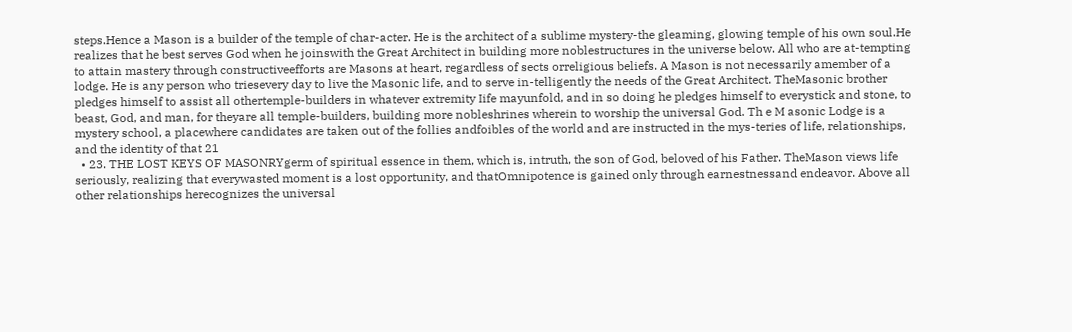steps.Hence a Mason is a builder of the temple of char-acter. He is the architect of a sublime mystery-the gleaming, glowing temple of his own soul.He realizes that he best serves God when he joinswith the Great Architect in building more noblestructures in the universe below. All who are at-tempting to attain mastery through constructiveefforts are Masons at heart, regardless of sects orreligious beliefs. A Mason is not necessarily amember of a lodge. He is any person who triesevery day to live the Masonic life, and to serve in-telligently the needs of the Great Architect. TheMasonic brother pledges himself to assist all othertemple-builders in whatever extremity Iife mayunfold, and in so doing he pledges himself to everystick and stone, to beast, God, and man, for theyare all temple-builders, building more nobleshrines wherein to worship the universal God. Th e M asonic Lodge is a mystery school, a placewhere candidates are taken out of the follies andfoibles of the world and are instructed in the mys-teries of life, relationships, and the identity of that 21
  • 23. THE LOST KEYS OF MASONRYgerm of spiritual essence in them, which is, intruth, the son of God, beloved of his Father. TheMason views life seriously, realizing that everywasted moment is a lost opportunity, and thatOmnipotence is gained only through earnestnessand endeavor. Above all other relationships herecognizes the universal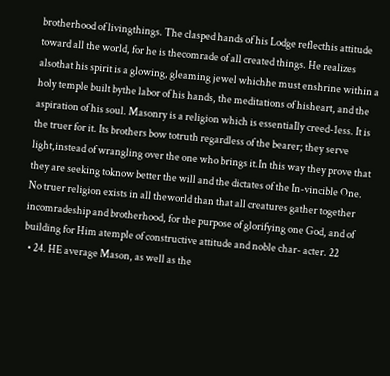brotherhood of livingthings. The clasped hands of his Lodge reflecthis attitude toward all the world, for he is thecomrade of all created things. He realizes alsothat his spirit is a glowing, gleaming jewel whichhe must enshrine within a holy temple built bythe labor of his hands, the meditations of hisheart, and the aspiration of his soul. Masonry is a religion which is essentiaIly creed-1ess. It is the truer for it. Its brothers bow totruth regardless of the bearer; they serve light,instead of wrangling over the one who brings it.In this way they prove that they are seeking toknow better the will and the dictates of the In-vincible One. No truer religion exists in all theworld than that all creatures gather together incomradeship and brotherhood, for the purpose of glorifying one God, and of building for Him atemple of constructive attitude and noble char- acter. 22
  • 24. HE average Mason, as well as the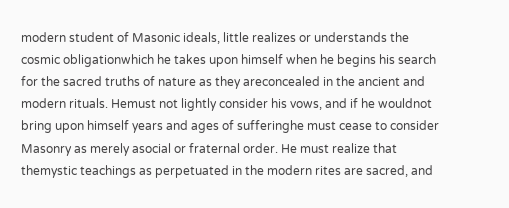modern student of Masonic ideals, little realizes or understands the cosmic obligationwhich he takes upon himself when he begins his search for the sacred truths of nature as they areconcealed in the ancient and modern rituals. Hemust not lightly consider his vows, and if he wouldnot bring upon himself years and ages of sufferinghe must cease to consider Masonry as merely asocial or fraternal order. He must realize that themystic teachings as perpetuated in the modern rites are sacred, and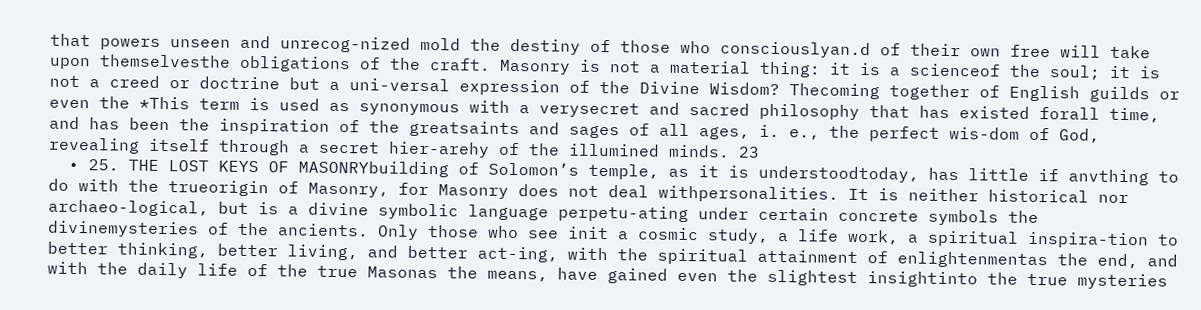that powers unseen and unrecog-nized mold the destiny of those who consciouslyan.d of their own free will take upon themselvesthe obligations of the craft. Masonry is not a material thing: it is a scienceof the soul; it is not a creed or doctrine but a uni-versal expression of the Divine Wisdom? Thecoming together of English guilds or even the *This term is used as synonymous with a verysecret and sacred philosophy that has existed forall time, and has been the inspiration of the greatsaints and sages of all ages, i. e., the perfect wis-dom of God, revealing itself through a secret hier-arehy of the illumined minds. 23
  • 25. THE LOST KEYS OF MASONRYbuilding of Solomon’s temple, as it is understoodtoday, has little if anvthing to do with the trueorigin of Masonry, for Masonry does not deal withpersonalities. It is neither historical nor archaeo-logical, but is a divine symbolic language perpetu-ating under certain concrete symbols the divinemysteries of the ancients. Only those who see init a cosmic study, a life work, a spiritual inspira-tion to better thinking, better living, and better act-ing, with the spiritual attainment of enlightenmentas the end, and with the daily life of the true Masonas the means, have gained even the slightest insightinto the true mysteries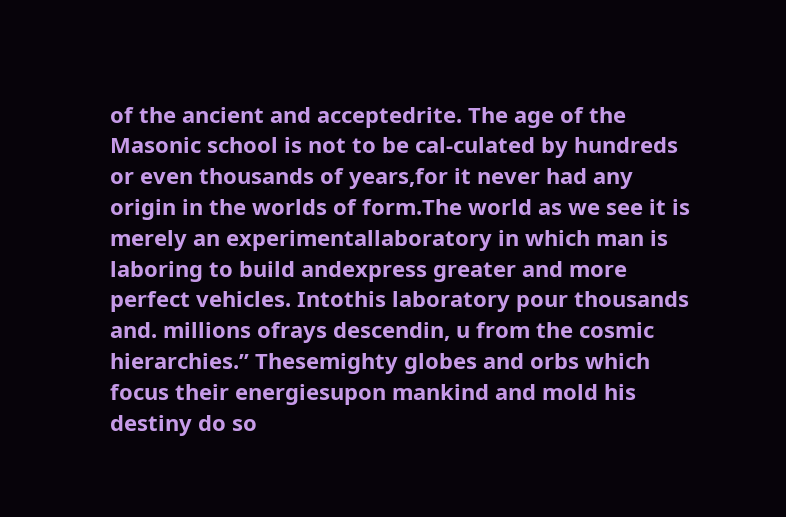of the ancient and acceptedrite. The age of the Masonic school is not to be cal-culated by hundreds or even thousands of years,for it never had any origin in the worlds of form.The world as we see it is merely an experimentallaboratory in which man is laboring to build andexpress greater and more perfect vehicles. Intothis laboratory pour thousands and. millions ofrays descendin, u from the cosmic hierarchies.” Thesemighty globes and orbs which focus their energiesupon mankind and mold his destiny do so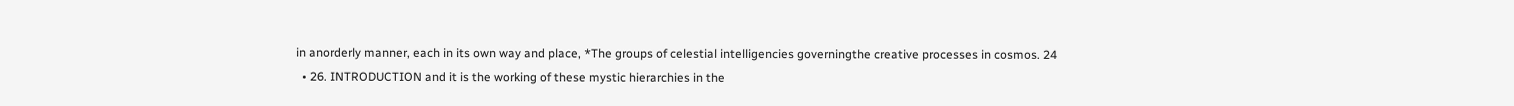in anorderly manner, each in its own way and place, *The groups of celestial intelligencies governingthe creative processes in cosmos. 24
  • 26. INTRODUCTION and it is the working of these mystic hierarchies in the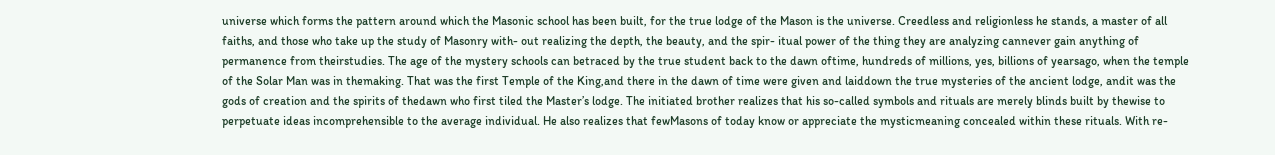universe which forms the pattern around which the Masonic school has been built, for the true lodge of the Mason is the universe. Creedless and religionless he stands, a master of all faiths, and those who take up the study of Masonry with- out realizing the depth, the beauty, and the spir- itual power of the thing they are analyzing cannever gain anything of permanence from theirstudies. The age of the mystery schools can betraced by the true student back to the dawn oftime, hundreds of millions, yes, billions of yearsago, when the temple of the Solar Man was in themaking. That was the first Temple of the King,and there in the dawn of time were given and laiddown the true mysteries of the ancient lodge, andit was the gods of creation and the spirits of thedawn who first tiled the Master’s lodge. The initiated brother realizes that his so-called symbols and rituals are merely blinds built by thewise to perpetuate ideas incomprehensible to the average individual. He also realizes that fewMasons of today know or appreciate the mysticmeaning concealed within these rituals. With re-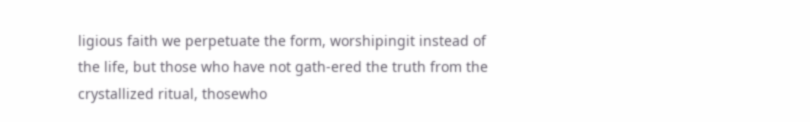ligious faith we perpetuate the form, worshipingit instead of the life, but those who have not gath-ered the truth from the crystallized ritual, thosewho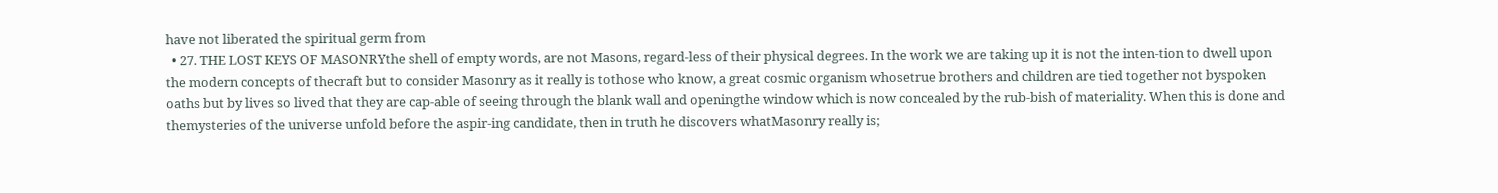have not liberated the spiritual germ from
  • 27. THE LOST KEYS OF MASONRYthe shell of empty words, are not Masons, regard-less of their physical degrees. In the work we are taking up it is not the inten-tion to dwell upon the modern concepts of thecraft but to consider Masonry as it really is tothose who know, a great cosmic organism whosetrue brothers and children are tied together not byspoken oaths but by lives so lived that they are cap-able of seeing through the blank wall and openingthe window which is now concealed by the rub-bish of materiality. When this is done and themysteries of the universe unfold before the aspir-ing candidate, then in truth he discovers whatMasonry really is;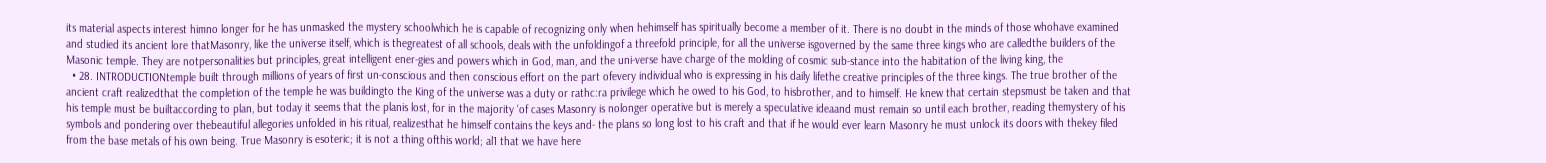its material aspects interest himno longer for he has unmasked the mystery schoolwhich he is capable of recognizing only when hehimself has spiritually become a member of it. There is no doubt in the minds of those whohave examined and studied its ancient lore thatMasonry, like the universe itself, which is thegreatest of all schools, deals with the unfoldingof a threefold principle, for all the universe isgoverned by the same three kings who are calledthe builders of the Masonic temple. They are notpersonalities but principles, great intelligent ener-gies and powers which in God, man, and the uni-verse have charge of the molding of cosmic sub-stance into the habitation of the living king, the
  • 28. INTRODUCTIONtemple built through millions of years of first un-conscious and then conscious effort on the part ofevery individual who is expressing in his daily lifethe creative principles of the three kings. The true brother of the ancient craft realizedthat the completion of the temple he was buildingto the King of the universe was a duty or rathc:ra privilege which he owed to his God, to hisbrother, and to himself. He knew that certain stepsmust be taken and that his temple must be builtaccording to plan, but today it seems that the planis lost, for in the majority ‘of cases Masonry is nolonger operative but is merely a speculative ideaand must remain so until each brother, reading themystery of his symbols and pondering over thebeautiful allegories unfolded in his ritual, realizesthat he himself contains the keys and- the plans so long lost to his craft and that if he would ever learn Masonry he must unlock its doors with thekey filed from the base metals of his own being. True Masonry is esoteric; it is not a thing ofthis world; al1 that we have here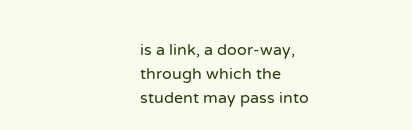is a link, a door-way, through which the student may pass into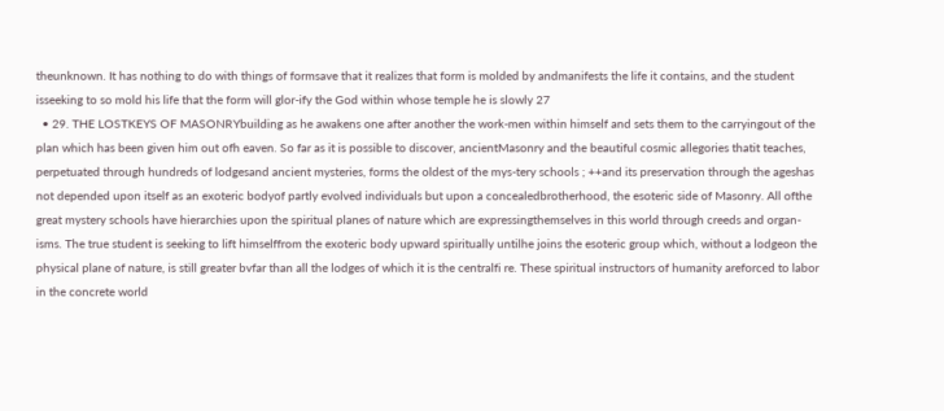theunknown. It has nothing to do with things of formsave that it realizes that form is molded by andmanifests the life it contains, and the student isseeking to so mold his life that the form will glor-ify the God within whose temple he is slowly 27
  • 29. THE LOSTKEYS OF MASONRYbuilding as he awakens one after another the work-men within himself and sets them to the carryingout of the plan which has been given him out ofh eaven. So far as it is possible to discover, ancientMasonry and the beautiful cosmic allegories thatit teaches, perpetuated through hundreds of lodgesand ancient mysteries, forms the oldest of the mys-tery schools ; ++and its preservation through the ageshas not depended upon itself as an exoteric bodyof partly evolved individuals but upon a concealedbrotherhood, the esoteric side of Masonry. All ofthe great mystery schools have hierarchies upon the spiritual planes of nature which are expressingthemselves in this world through creeds and organ-isms. The true student is seeking to lift himselffrom the exoteric body upward spiritually untilhe joins the esoteric group which, without a lodgeon the physical plane of nature, is still greater bvfar than all the lodges of which it is the centralfi re. These spiritual instructors of humanity areforced to labor in the concrete world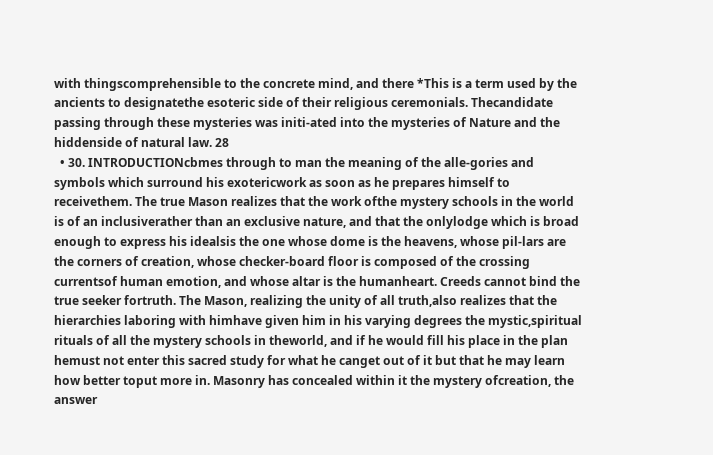with thingscomprehensible to the concrete mind, and there *This is a term used by the ancients to designatethe esoteric side of their religious ceremonials. Thecandidate passing through these mysteries was initi-ated into the mysteries of Nature and the hiddenside of natural law. 28
  • 30. INTRODUCTIONcbmes through to man the meaning of the alle-gories and symbols which surround his exotericwork as soon as he prepares himself to receivethem. The true Mason realizes that the work ofthe mystery schools in the world is of an inclusiverather than an exclusive nature, and that the onlylodge which is broad enough to express his idealsis the one whose dome is the heavens, whose pil-lars are the corners of creation, whose checker-board floor is composed of the crossing currentsof human emotion, and whose altar is the humanheart. Creeds cannot bind the true seeker fortruth. The Mason, realizing the unity of all truth,also realizes that the hierarchies laboring with himhave given him in his varying degrees the mystic,spiritual rituals of all the mystery schools in theworld, and if he would fill his place in the plan hemust not enter this sacred study for what he canget out of it but that he may learn how better toput more in. Masonry has concealed within it the mystery ofcreation, the answer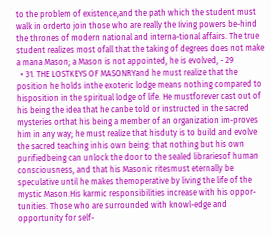to the problem of existence,and the path which the student must walk in orderto join those who are really the Iiving powers be-hind the thrones of modern national and interna-tional affairs. The true student realizes most ofall that the taking of degrees does not make a mana Mason; a Mason is not appointed, he is evolved, - 29
  • 31. THE LOSTKEYS OF MASONRYand he must realize that the position he holds inthe exoteric lodge means nothing compared to hisposition in the spiritual lodge of life. He mustforever cast out of his being the idea that he canbe told or instructed in the sacred mysteries orthat his being a member of an organization im-proves him in any way; he must realize that hisduty is to build and evolve the sacred teaching inhis own being: that nothing but his own purifiedbeing can unlock the door to the sealed librariesof human consciousness, and that his Masonic ritesmust eternally be speculative until he makes themoperative by living the life of the mystic Mason.His karmic responsibilities increase with his oppor-tunities. Those who are surrounded with knowl-edge and opportunity for self-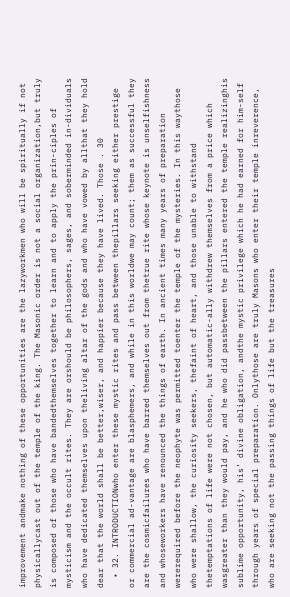improvement andmake nothing of these opportunities are the lazyworkmen who will be spiritually if not physicallycast out of the temple of the king. The Masonic order is not a social organization,but truly is composed of those who have bandedthemselves together to learn and to apply the prin-ciples of mysticism and the occult rites. They are orshould be philosophers, sages, and soberminded in-dividuals who have dedicated themselves upon theliving altar of the gods and who have vowed by allthat they hold dear that the world shall be better,wiser, and happier because they have lived. Those . 30
  • 32. INTRODUCTIONwho enter these mystic rites and pass between thepillars seeking either prestige or commercial ad-vantage are blasphemers, and while in this worldwe may count; them as successful they are the cosmicfailures who have barred themselves out from thetrue rite whose keynote is unselfishness and whoseworkers have renounced the things of earth. In ancient times many years of preparation wererequired before the neophyte was permitted toenter the temple of the mysteries. In this waythose who were shallow, the curiosity seekers, thefaint of heart, and those unable to withstand thetemptations of life were not chosen, but automatic-ally withdrew themselves from a price which wasgreater than they would pay, and he who did passbetween the pillars entered the temple realizinghis sublime opportunity, his’ divine obligation, andthe mystic privilege which he had earned for him-self through years of special preparation. Onlythose are truly Masons who enter their temple inreverence, who are seeking not the passing things of life but the treasures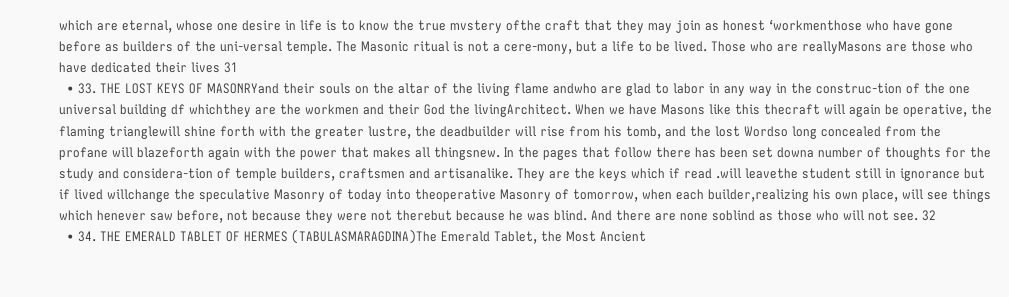which are eternal, whose one desire in life is to know the true mvstery ofthe craft that they may join as honest ‘workmenthose who have gone before as builders of the uni-versal temple. The Masonic ritual is not a cere-mony, but a life to be lived. Those who are reallyMasons are those who have dedicated their lives 31
  • 33. THE LOST KEYS OF MASONRYand their souls on the altar of the living flame andwho are glad to labor in any way in the construc-tion of the one universal building df whichthey are the workmen and their God the livingArchitect. When we have Masons like this thecraft will again be operative, the flaming trianglewill shine forth with the greater lustre, the deadbuilder will rise from his tomb, and the lost Wordso long concealed from the profane will blazeforth again with the power that makes all thingsnew. In the pages that follow there has been set downa number of thoughts for the study and considera-tion of temple builders, craftsmen and artisanalike. They are the keys which if read .will leavethe student still in ignorance but if lived willchange the speculative Masonry of today into theoperative Masonry of tomorrow, when each builder,realizing his own place, will see things which henever saw before, not because they were not therebut because he was blind. And there are none soblind as those who will not see. 32
  • 34. THE EMERALD TABLET OF HERMES (TABULASMARAGDINA)The Emerald Tablet, the Most Ancient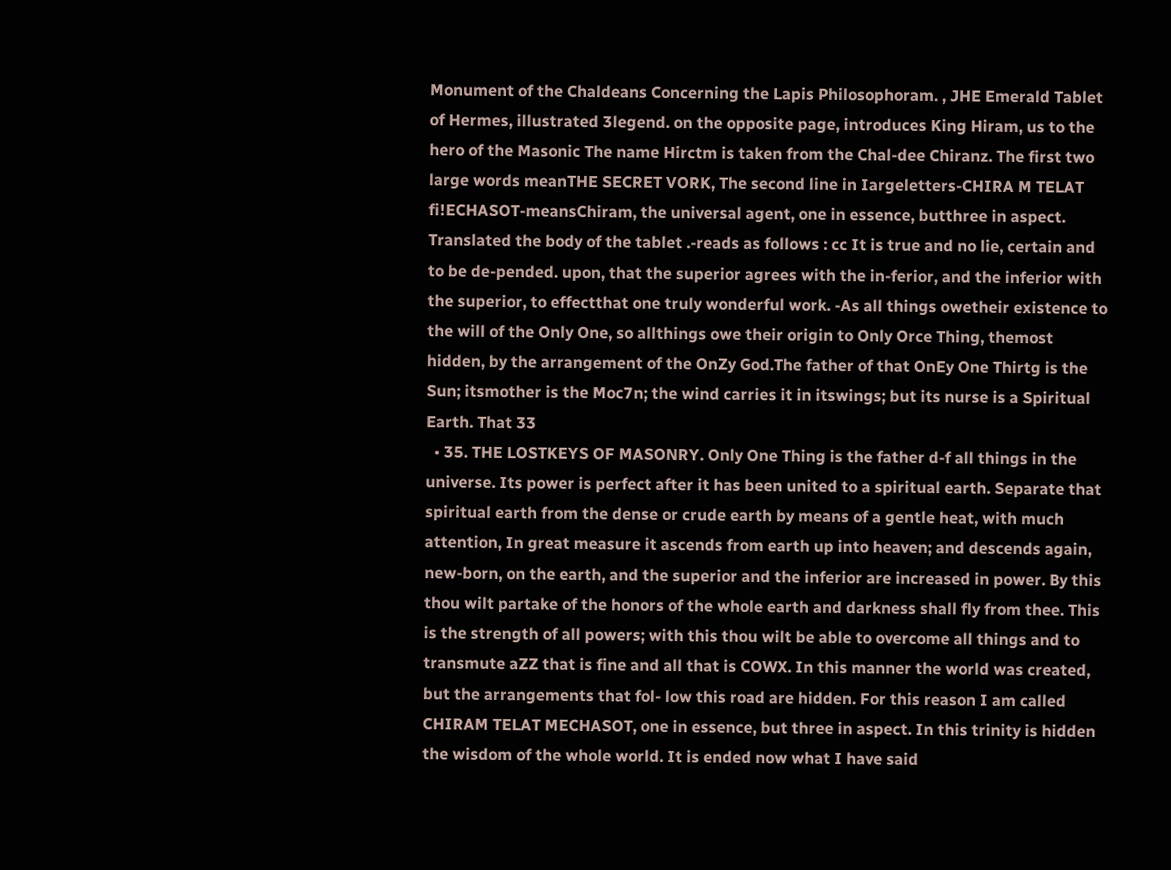Monument of the Chaldeans Concerning the Lapis Philosophoram. , JHE Emerald Tablet of Hermes, illustrated 3legend. on the opposite page, introduces King Hiram, us to the hero of the Masonic The name Hirctm is taken from the Chal-dee Chiranz. The first two large words meanTHE SECRET VORK, The second line in Iargeletters-CHIRA M TELAT fi!ECHASOT-meansChiram, the universal agent, one in essence, butthree in aspect. Translated the body of the tablet .-reads as follows : cc It is true and no lie, certain and to be de-pended. upon, that the superior agrees with the in-ferior, and the inferior with the superior, to effectthat one truly wonderful work. -As all things owetheir existence to the will of the Only One, so allthings owe their origin to Only Orce Thing, themost hidden, by the arrangement of the OnZy God.The father of that OnEy One Thirtg is the Sun; itsmother is the Moc7n; the wind carries it in itswings; but its nurse is a Spiritual Earth. That 33
  • 35. THE LOSTKEYS OF MASONRY. Only One Thing is the father d-f all things in the universe. Its power is perfect after it has been united to a spiritual earth. Separate that spiritual earth from the dense or crude earth by means of a gentle heat, with much attention, In great measure it ascends from earth up into heaven; and descends again, new-born, on the earth, and the superior and the inferior are increased in power. By this thou wilt partake of the honors of the whole earth and darkness shall fly from thee. This is the strength of all powers; with this thou wilt be able to overcome all things and to transmute aZZ that is fine and all that is COWX. In this manner the world was created, but the arrangements that fol- low this road are hidden. For this reason I am called CHIRAM TELAT MECHASOT, one in essence, but three in aspect. In this trinity is hidden the wisdom of the whole world. It is ended now what I have said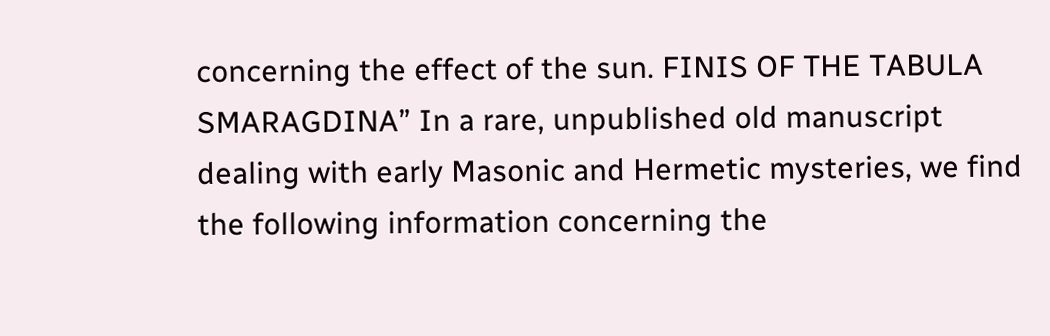concerning the effect of the sun. FINIS OF THE TABULA SMARAGDINA” In a rare, unpublished old manuscript dealing with early Masonic and Hermetic mysteries, we find the following information concerning the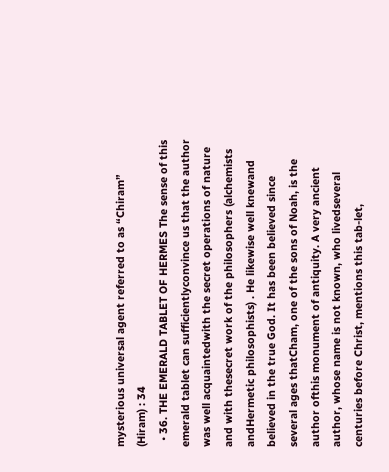mysterious universal agent referred to as “Chiram” (Hiram) : 34
  • 36. THE EMERALD TABLET OF HERMES The sense of this emerald tablet can sufficientlyconvince us that the author was well acquaintedwith the secret operations of nature and with thesecret work of the philosophers (alchemists andHermetic philosophists) . He likewise well knewand believed in the true God. It has been believed since several ages thatCham, one of the sons of Noah, is the author ofthis monument of antiquity. A very ancient author, whose name is not known, who livedseveral centuries before Christ, mentions this tab-let,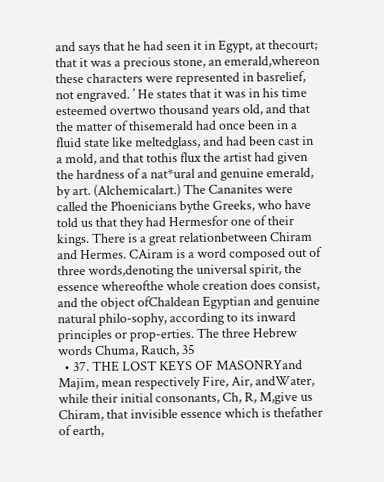and says that he had seen it in Egypt, at thecourt; that it was a precious stone, an emerald,whereon these characters were represented in basrelief, not engraved. ’ He states that it was in his time esteemed overtwo thousand years old, and that the matter of thisemerald had once been in a fluid state like meltedglass, and had been cast in a mold, and that tothis flux the artist had given the hardness of a nat*ural and genuine emerald, by art. (Alchemicalart.) The Cananites were called the Phoenicians bythe Greeks, who have told us that they had Hermesfor one of their kings. There is a great relationbetween Chiram and Hermes. CAiram is a word composed out of three words,denoting the universal spirit, the essence whereofthe whole creation does consist, and the object ofChaldean Egyptian and genuine natural philo-sophy, according to its inward principles or prop-erties. The three Hebrew words Chuma, Rauch, 35
  • 37. THE LOST KEYS OF MASONRYand Majim, mean respectively Fire, Air, andWater, while their initial consonants, Ch, R, M,give us Chiram, that invisible essence which is thefather of earth,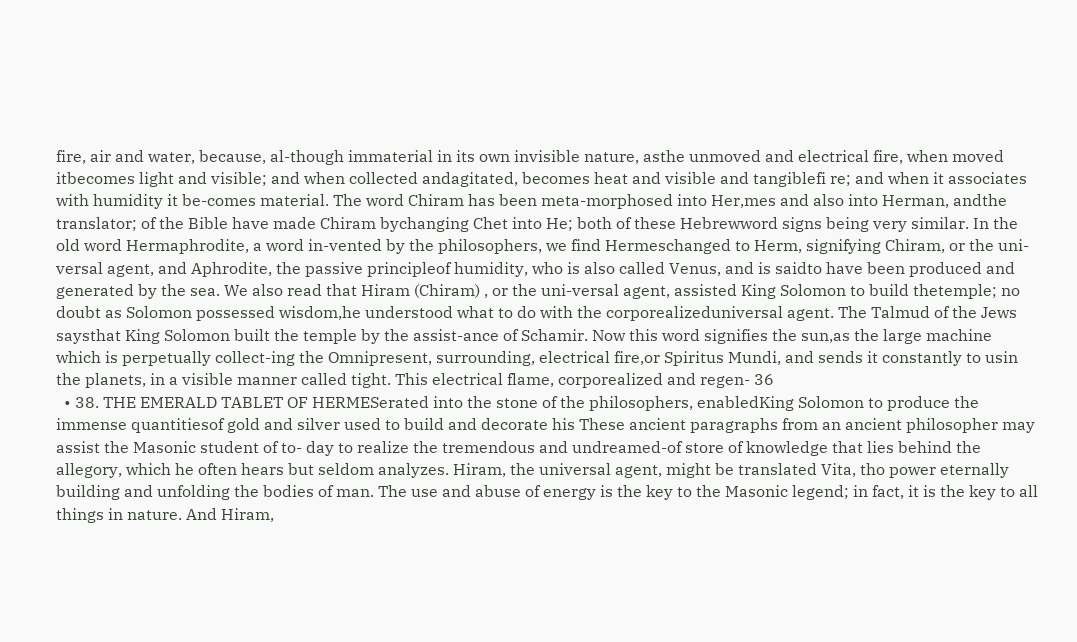fire, air and water, because, al-though immaterial in its own invisible nature, asthe unmoved and electrical fire, when moved itbecomes light and visible; and when collected andagitated, becomes heat and visible and tangiblefi re; and when it associates with humidity it be-comes material. The word Chiram has been meta-morphosed into Her,mes and also into Herman, andthe translator; of the Bible have made Chiram bychanging Chet into He; both of these Hebrewword signs being very similar. In the old word Hermaphrodite, a word in-vented by the philosophers, we find Hermeschanged to Herm, signifying Chiram, or the uni-versal agent, and Aphrodite, the passive principleof humidity, who is also called Venus, and is saidto have been produced and generated by the sea. We also read that Hiram (Chiram) , or the uni-versal agent, assisted King Solomon to build thetemple; no doubt as Solomon possessed wisdom,he understood what to do with the corporealizeduniversal agent. The Talmud of the Jews saysthat King Solomon built the temple by the assist-ance of Schamir. Now this word signifies the sun,as the large machine which is perpetually collect-ing the Omnipresent, surrounding, electrical fire,or Spiritus Mundi, and sends it constantly to usin the planets, in a visible manner called tight. This electrical flame, corporealized and regen- 36
  • 38. THE EMERALD TABLET OF HERMESerated into the stone of the philosophers, enabledKing Solomon to produce the immense quantitiesof gold and silver used to build and decorate his These ancient paragraphs from an ancient philosopher may assist the Masonic student of to- day to realize the tremendous and undreamed-of store of knowledge that lies behind the allegory, which he often hears but seldom analyzes. Hiram, the universal agent, might be translated Vita, tho power eternally building and unfolding the bodies of man. The use and abuse of energy is the key to the Masonic legend; in fact, it is the key to all things in nature. And Hiram,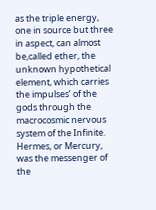as the triple energy, one in source but three in aspect, can almost be,called ether, the unknown hypothetical element, which carries the impulses’ of the gods through the macrocosmic nervous system of the Infinite. Hermes, or Mercury, was the messenger of the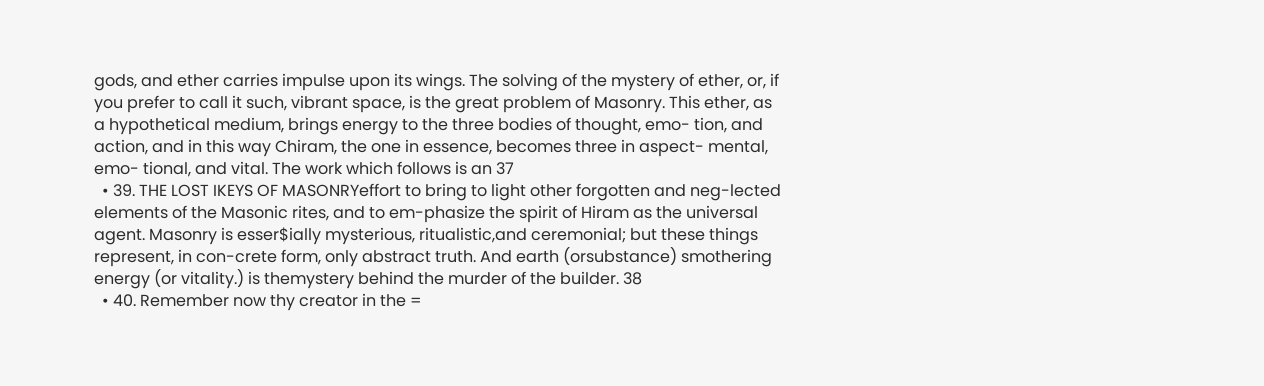gods, and ether carries impulse upon its wings. The solving of the mystery of ether, or, if you prefer to call it such, vibrant space, is the great problem of Masonry. This ether, as a hypothetical medium, brings energy to the three bodies of thought, emo- tion, and action, and in this way Chiram, the one in essence, becomes three in aspect- mental, emo- tional, and vital. The work which follows is an 37
  • 39. THE LOST IKEYS OF MASONRYeffort to bring to light other forgotten and neg-lected elements of the Masonic rites, and to em-phasize the spirit of Hiram as the universal agent. Masonry is esser$ially mysterious, ritualistic,and ceremonial; but these things represent, in con-crete form, only abstract truth. And earth (orsubstance) smothering energy (or vitality.) is themystery behind the murder of the builder. 38
  • 40. Remember now thy creator in the =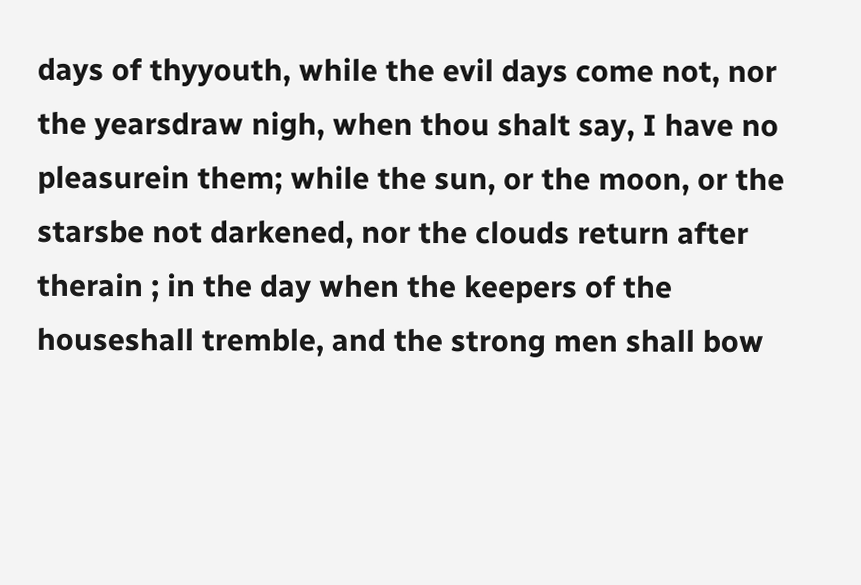days of thyyouth, while the evil days come not, nor the yearsdraw nigh, when thou shalt say, I have no pleasurein them; while the sun, or the moon, or the starsbe not darkened, nor the clouds return after therain ; in the day when the keepers of the houseshall tremble, and the strong men shall bow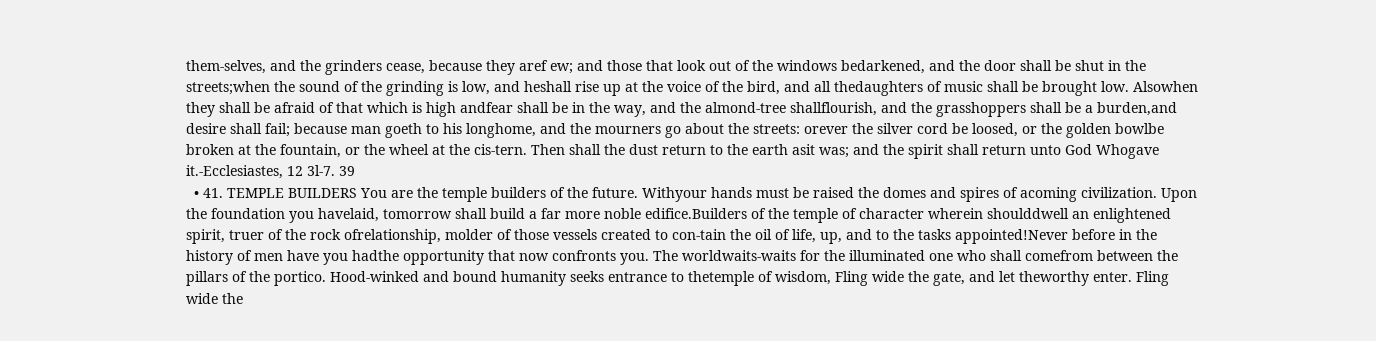them-selves, and the grinders cease, because they aref ew; and those that look out of the windows bedarkened, and the door shall be shut in the streets;when the sound of the grinding is low, and heshall rise up at the voice of the bird, and all thedaughters of music shall be brought low. Alsowhen they shall be afraid of that which is high andfear shall be in the way, and the almond-tree shallflourish, and the grasshoppers shall be a burden,and desire shall fail; because man goeth to his longhome, and the mourners go about the streets: orever the silver cord be loosed, or the golden bowlbe broken at the fountain, or the wheel at the cis-tern. Then shall the dust return to the earth asit was; and the spirit shall return unto God Whogave it.-Ecclesiastes, 12 3l-7. 39
  • 41. TEMPLE BUILDERS You are the temple builders of the future. Withyour hands must be raised the domes and spires of acoming civilization. Upon the foundation you havelaid, tomorrow shall build a far more noble edifice.Builders of the temple of character wherein shoulddwell an enlightened spirit, truer of the rock ofrelationship, molder of those vessels created to con-tain the oil of life, up, and to the tasks appointed!Never before in the history of men have you hadthe opportunity that now confronts you. The worldwaits-waits for the illuminated one who shall comefrom between the pillars of the portico. Hood-winked and bound humanity seeks entrance to thetemple of wisdom, Fling wide the gate, and let theworthy enter. Fling wide the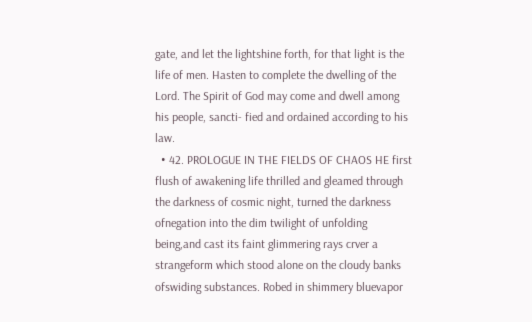gate, and let the lightshine forth, for that light is the life of men. Hasten to complete the dwelling of the Lord. The Spirit of God may come and dwell among his people, sancti- fied and ordained according to his law.
  • 42. PROLOGUE IN THE FIELDS OF CHAOS HE first flush of awakening life thrilled and gleamed through the darkness of cosmic night, turned the darkness ofnegation into the dim twilight of unfolding being,and cast its faint glimmering rays crver a strangeform which stood alone on the cloudy banks ofswiding substances. Robed in shimmery bluevapor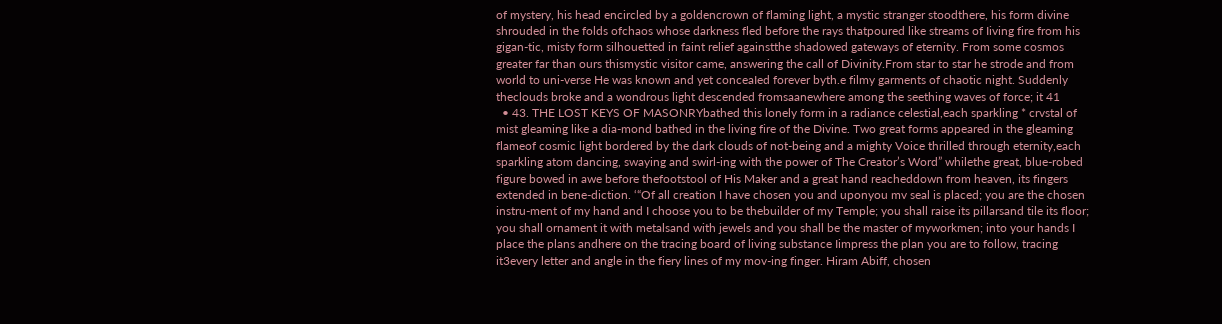of mystery, his head encircled by a goldencrown of flaming light, a mystic stranger stoodthere, his form divine shrouded in the folds ofchaos whose darkness fled before the rays thatpoured like streams of Iiving fire from his gigan-tic, misty form silhouetted in faint relief againstthe shadowed gateways of eternity. From some cosmos greater far than ours thismystic visitor came, answering the call of Divinity.From star to star he strode and from world to uni-verse He was known and yet conceaIed forever byth.e filmy garments of chaotic night. Suddenly theclouds broke and a wondrous light descended fromsaanewhere among the seething waves of force; it 41
  • 43. THE LOST KEYS OF MASONRYbathed this lonely form in a radiance celestial,each sparkling * crvstal of mist gleaming like a dia-mond bathed in the living fire of the Divine. Two great forms appeared in the gleaming flameof cosmic light bordered by the dark clouds of not-being and a mighty Voice thrilled through eternity,each sparkling atom dancing, swaying and swirl-ing with the power of The Creator’s Word” whilethe great, blue-robed figure bowed in awe before thefootstool of His Maker and a great hand reacheddown from heaven, its fingers extended in bene-diction. ‘“Of all creation I have chosen you and uponyou mv seal is placed; you are the chosen instru-ment of my hand and I choose you to be thebuilder of my Temple; you shall raise its pillarsand tile its floor; you shall ornament it with metalsand with jewels and you shall be the master of myworkmen; into your hands I place the plans andhere on the tracing board of living substance Iimpress the plan you are to follow, tracing it3every letter and angle in the fiery lines of my mov-ing finger. Hiram Abiff, chosen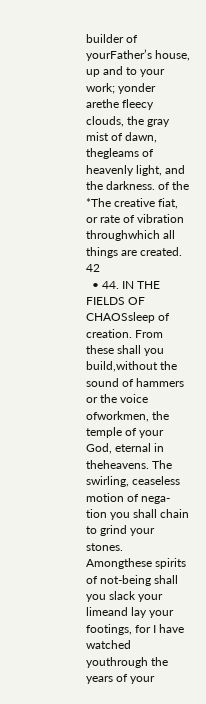builder of yourFather’s house, up and to your work; yonder arethe fleecy clouds, the gray mist of dawn, thegleams of heavenly light, and the darkness. of the *The creative fiat, or rate of vibration throughwhich all things are created. 42
  • 44. IN THE FIELDS OF CHAOSsleep of creation. From these shall you build,without the sound of hammers or the voice ofworkmen, the temple of your God, eternal in theheavens. The swirling, ceaseless motion of nega-tion you shall chain to grind your stones. Amongthese spirits of not-being shall you slack your limeand lay your footings, for I have watched youthrough the years of your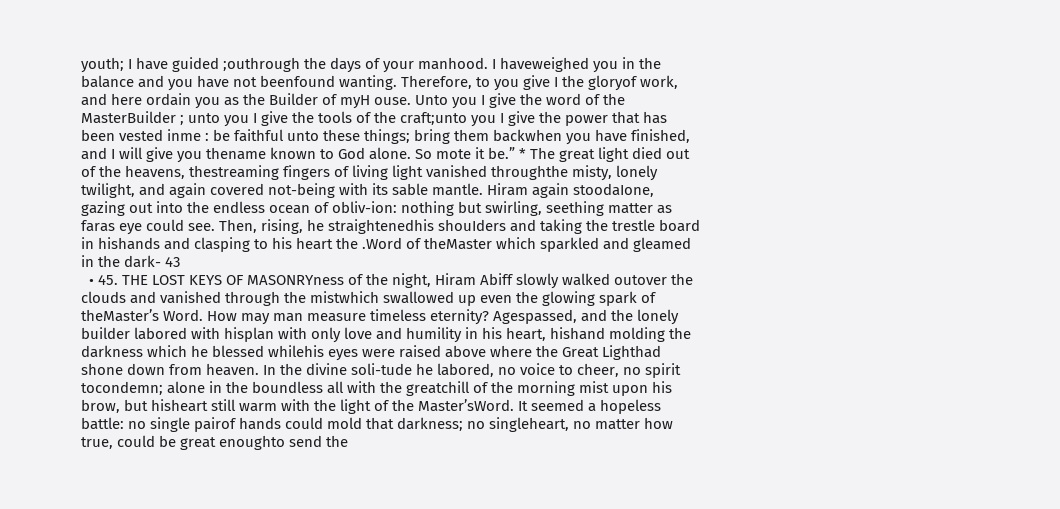youth; I have guided ;outhrough the days of your manhood. I haveweighed you in the balance and you have not beenfound wanting. Therefore, to you give I the gloryof work, and here ordain you as the Builder of myH ouse. Unto you I give the word of the MasterBuilder ; unto you I give the tools of the craft;unto you I give the power that has been vested inme : be faithful unto these things; bring them backwhen you have finished, and I will give you thename known to God alone. So mote it be.” * The great light died out of the heavens, thestreaming fingers of living light vanished throughthe misty, lonely twilight, and again covered not-being with its sable mantle. Hiram again stoodaIone, gazing out into the endless ocean of obliv-ion: nothing but swirling, seething matter as faras eye could see. Then, rising, he straightenedhis shouIders and taking the trestle board in hishands and clasping to his heart the .Word of theMaster which sparkled and gleamed in the dark- 43
  • 45. THE LOST KEYS OF MASONRYness of the night, Hiram Abiff slowly walked outover the clouds and vanished through the mistwhich swallowed up even the glowing spark of theMaster’s Word. How may man measure timeless eternity? Agespassed, and the lonely builder labored with hisplan with only love and humility in his heart, hishand molding the darkness which he blessed whilehis eyes were raised above where the Great Lighthad shone down from heaven. In the divine soli-tude he labored, no voice to cheer, no spirit tocondemn; alone in the boundless all with the greatchill of the morning mist upon his brow, but hisheart still warm with the light of the Master’sWord. It seemed a hopeless battle: no single pairof hands could mold that darkness; no singleheart, no matter how true, could be great enoughto send the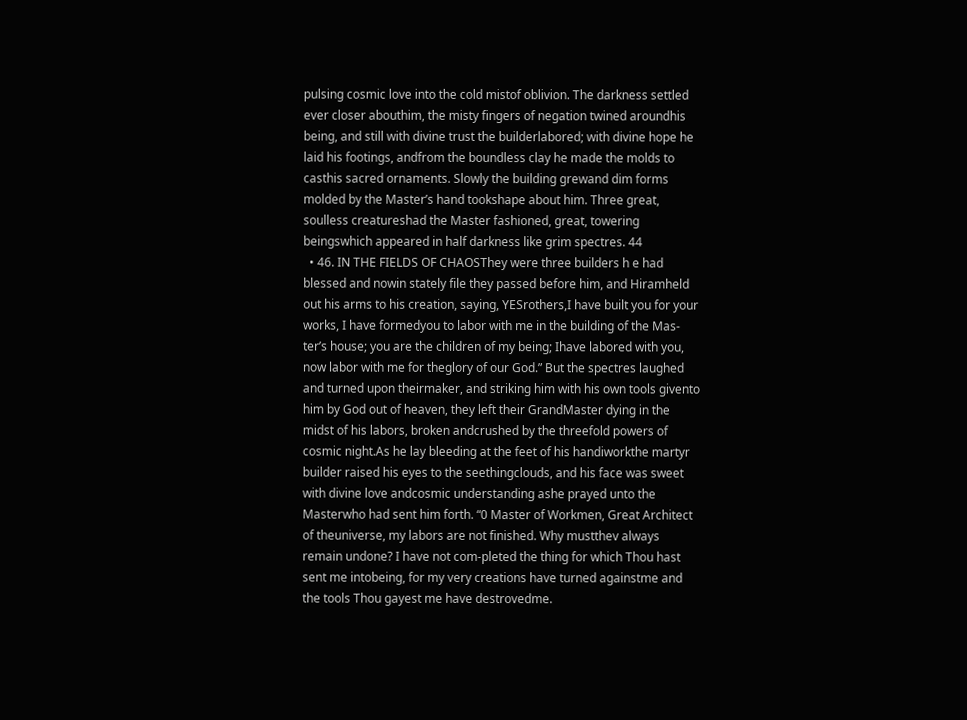pulsing cosmic love into the cold mistof oblivion. The darkness settled ever closer abouthim, the misty fingers of negation twined aroundhis being, and still with divine trust the builderlabored; with divine hope he laid his footings, andfrom the boundless clay he made the molds to casthis sacred ornaments. Slowly the building grewand dim forms molded by the Master’s hand tookshape about him. Three great, soulless creatureshad the Master fashioned, great, towering beingswhich appeared in half darkness like grim spectres. 44
  • 46. IN THE FIELDS OF CHAOSThey were three builders h e had blessed and nowin stately file they passed before him, and Hiramheld out his arms to his creation, saying, YESrothers,I have built you for your works, I have formedyou to labor with me in the building of the Mas-ter’s house; you are the children of my being; Ihave labored with you, now labor with me for theglory of our God.” But the spectres laughed and turned upon theirmaker, and striking him with his own tools givento him by God out of heaven, they left their GrandMaster dying in the midst of his labors, broken andcrushed by the threefold powers of cosmic night.As he lay bleeding at the feet of his handiworkthe martyr builder raised his eyes to the seethingclouds, and his face was sweet with divine love andcosmic understanding ashe prayed unto the Masterwho had sent him forth. “0 Master of Workmen, Great Architect of theuniverse, my labors are not finished. Why mustthev always remain undone? I have not com-pleted the thing for which Thou hast sent me intobeing, for my very creations have turned againstme and the tools Thou gayest me have destrovedme.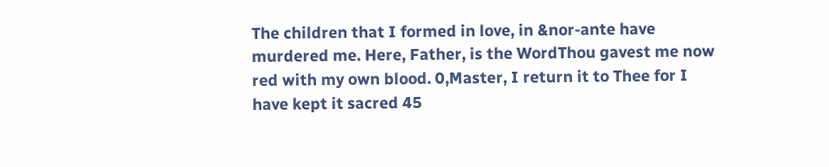The children that I formed in love, in &nor-ante have murdered me. Here, Father, is the WordThou gavest me now red with my own blood. 0,Master, I return it to Thee for I have kept it sacred 45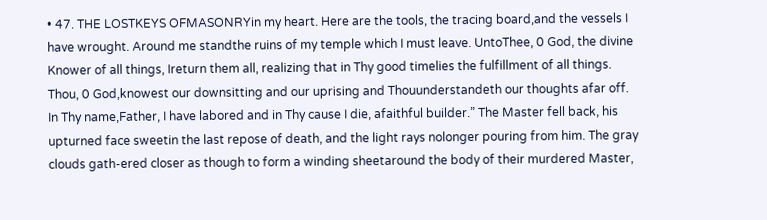• 47. THE LOSTKEYS OFMASONRYin my heart. Here are the tools, the tracing board,and the vessels I have wrought. Around me standthe ruins of my temple which I must leave. UntoThee, 0 God, the divine Knower of all things, Ireturn them all, realizing that in Thy good timelies the fulfillment of all things. Thou, 0 God,knowest our downsitting and our uprising and Thouunderstandeth our thoughts afar off. In Thy name,Father, I have labored and in Thy cause I die, afaithful builder.” The Master fell back, his upturned face sweetin the last repose of death, and the light rays nolonger pouring from him. The gray clouds gath-ered closer as though to form a winding sheetaround the body of their murdered Master,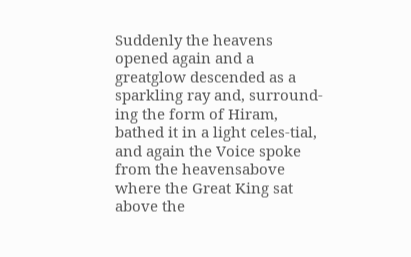Suddenly the heavens opened again and a greatglow descended as a sparkling ray and, surround-ing the form of Hiram, bathed it in a light celes-tial, and again the Voice spoke from the heavensabove where the Great King sat above the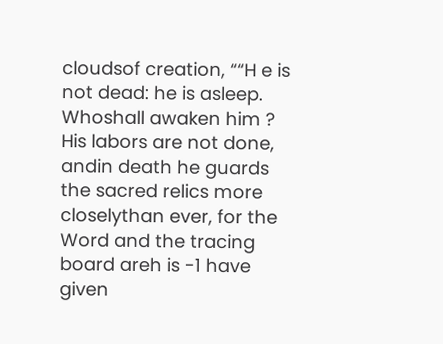cloudsof creation, ““H e is not dead: he is asleep. Whoshall awaken him ? His labors are not done, andin death he guards the sacred relics more closelythan ever, for the Word and the tracing board areh is -1 have given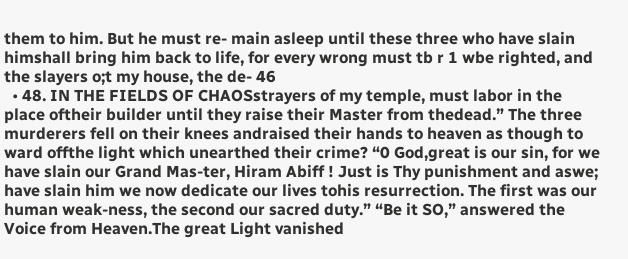them to him. But he must re- main asleep until these three who have slain himshall bring him back to life, for every wrong must tb r 1 wbe righted, and the slayers o;t my house, the de- 46
  • 48. IN THE FIELDS OF CHAOSstrayers of my temple, must labor in the place oftheir builder until they raise their Master from thedead.” The three murderers fell on their knees andraised their hands to heaven as though to ward offthe light which unearthed their crime? “0 God,great is our sin, for we have slain our Grand Mas-ter, Hiram Abiff ! Just is Thy punishment and aswe; have slain him we now dedicate our lives tohis resurrection. The first was our human weak-ness, the second our sacred duty.” “Be it SO,” answered the Voice from Heaven.The great Light vanished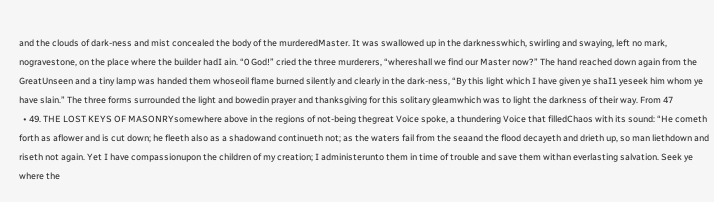and the clouds of dark-ness and mist concealed the body of the murderedMaster. It was swallowed up in the darknesswhich, swirling and swaying, left no mark, nogravestone, on the place where the builder hadI ain. “0 God!” cried the three murderers, “whereshall we find our Master now?” The hand reached down again from the GreatUnseen and a tiny lamp was handed them whoseoil flame burned silently and clearly in the dark-ness, “By this light which I have given ye shaI1 yeseek him whom ye have slain.” The three forms surrounded the light and bowedin prayer and thanksgiving for this solitary gleamwhich was to light the darkness of their way. From 47
  • 49. THE LOST KEYS OF MASONRYsomewhere above in the regions of not-being thegreat Voice spoke, a thundering Voice that filledChaos with its sound: “He cometh forth as aflower and is cut down; he fleeth also as a shadowand continueth not; as the waters fail from the seaand the flood decayeth and drieth up, so man liethdown and riseth not again. Yet I have compassionupon the children of my creation; I administerunto them in time of trouble and save them withan everlasting salvation. Seek ye where the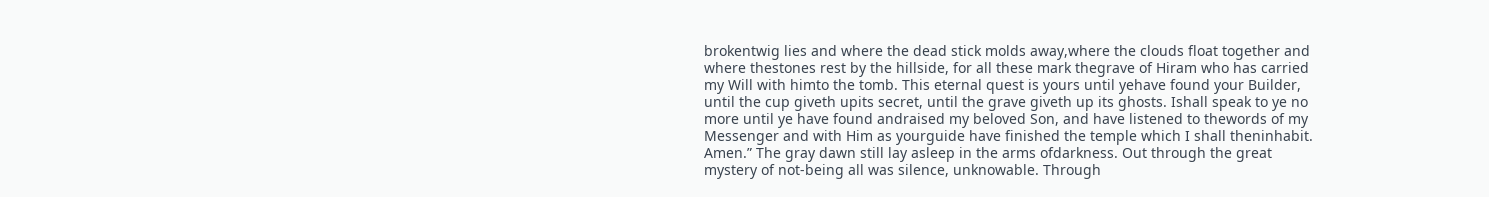brokentwig lies and where the dead stick molds away,where the clouds float together and where thestones rest by the hillside, for all these mark thegrave of Hiram who has carried my Will with himto the tomb. This eternal quest is yours until yehave found your Builder, until the cup giveth upits secret, until the grave giveth up its ghosts. Ishall speak to ye no more until ye have found andraised my beloved Son, and have listened to thewords of my Messenger and with Him as yourguide have finished the temple which I shall theninhabit. Amen.” The gray dawn still lay asleep in the arms ofdarkness. Out through the great mystery of not-being all was silence, unknowable. Through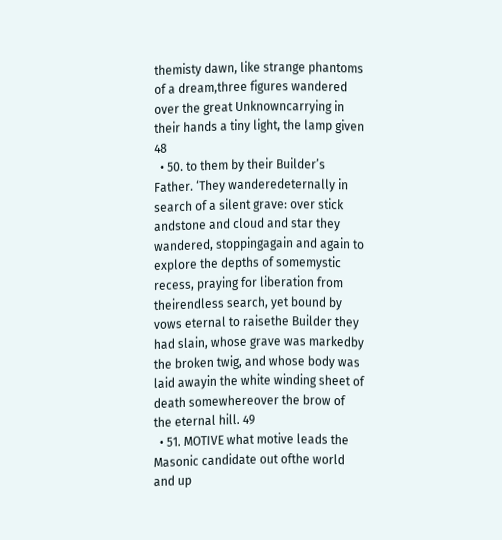themisty dawn, like strange phantoms of a dream,three figures wandered over the great Unknowncarrying in their hands a tiny light, the lamp given 48
  • 50. to them by their Builder’s Father. ‘They wanderedeternally in search of a silent grave: over stick andstone and cloud and star they wandered, stoppingagain and again to explore the depths of somemystic recess, praying for liberation from theirendless search, yet bound by vows eternal to raisethe Builder they had slain, whose grave was markedby the broken twig, and whose body was laid awayin the white winding sheet of death somewhereover the brow of the eternal hill. 49
  • 51. MOTIVE what motive leads the Masonic candidate out ofthe world and up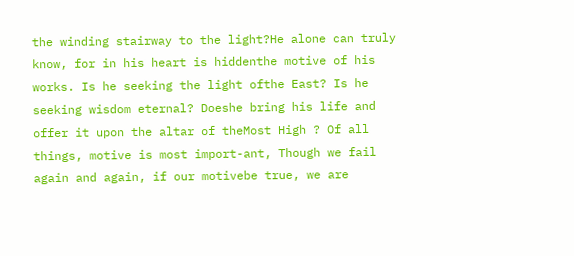the winding stairway to the light?He alone can truly know, for in his heart is hiddenthe motive of his works. Is he seeking the light ofthe East? Is he seeking wisdom eternal? Doeshe bring his life and offer it upon the altar of theMost High ? Of all things, motive is most import-ant, Though we fail again and again, if our motivebe true, we are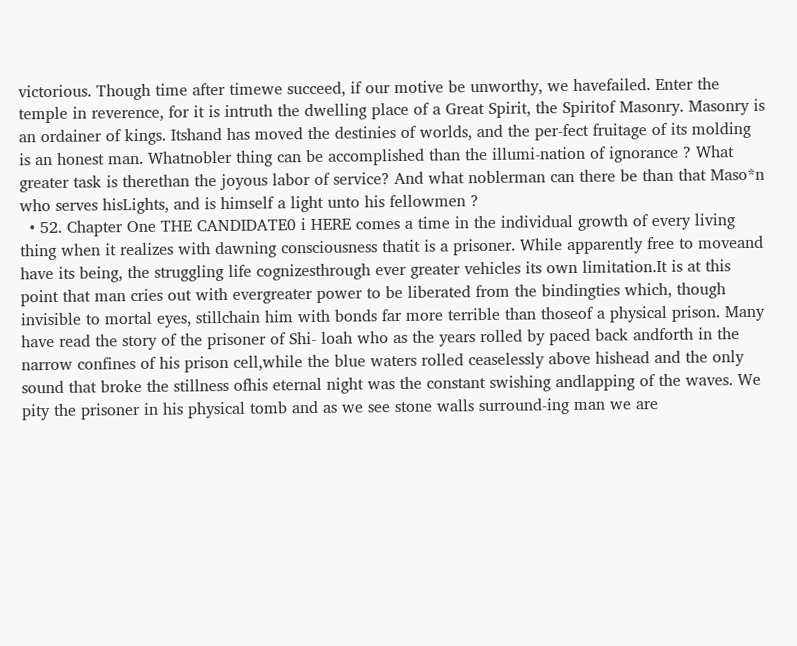victorious. Though time after timewe succeed, if our motive be unworthy, we havefailed. Enter the temple in reverence, for it is intruth the dwelling place of a Great Spirit, the Spiritof Masonry. Masonry is an ordainer of kings. Itshand has moved the destinies of worlds, and the per-fect fruitage of its molding is an honest man. Whatnobler thing can be accomplished than the illumi-nation of ignorance ? What greater task is therethan the joyous labor of service? And what noblerman can there be than that Maso*n who serves hisLights, and is himself a light unto his fellowmen ?
  • 52. Chapter One THE CANDIDATE0 i HERE comes a time in the individual growth of every living thing when it realizes with dawning consciousness thatit is a prisoner. While apparently free to moveand have its being, the struggling life cognizesthrough ever greater vehicles its own limitation.It is at this point that man cries out with evergreater power to be liberated from the bindingties which, though invisible to mortal eyes, stillchain him with bonds far more terrible than thoseof a physical prison. Many have read the story of the prisoner of Shi- loah who as the years rolled by paced back andforth in the narrow confines of his prison cell,while the blue waters rolled ceaselessly above hishead and the only sound that broke the stillness ofhis eternal night was the constant swishing andlapping of the waves. We pity the prisoner in his physical tomb and as we see stone walls surround-ing man we are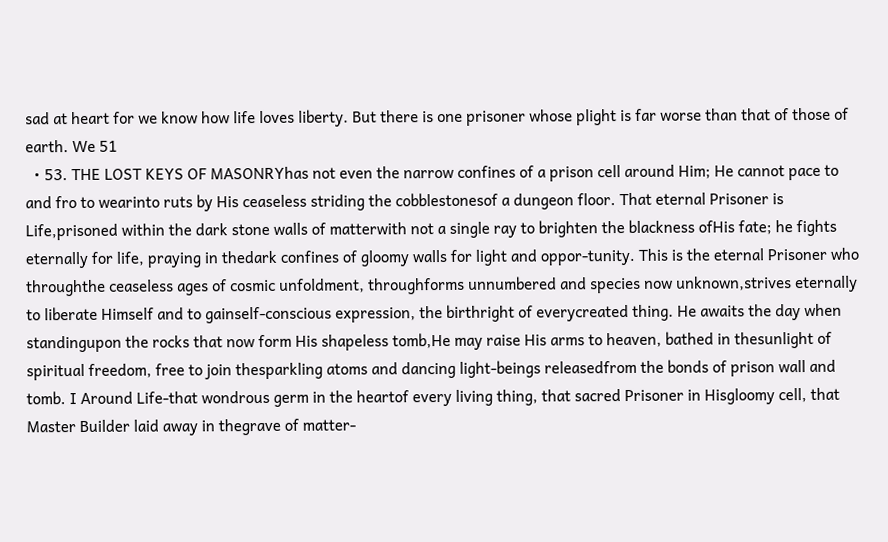sad at heart for we know how life loves liberty. But there is one prisoner whose plight is far worse than that of those of earth. We 51
  • 53. THE LOST KEYS OF MASONRYhas not even the narrow confines of a prison cell around Him; He cannot pace to and fro to wearinto ruts by His ceaseless striding the cobblestonesof a dungeon floor. That eternal Prisoner is Life,prisoned within the dark stone walls of matterwith not a single ray to brighten the blackness ofHis fate; he fights eternally for life, praying in thedark confines of gloomy walls for light and oppor-tunity. This is the eternal Prisoner who throughthe ceaseless ages of cosmic unfoldment, throughforms unnumbered and species now unknown,strives eternally to liberate Himself and to gainself-conscious expression, the birthright of everycreated thing. He awaits the day when standingupon the rocks that now form His shapeless tomb,He may raise His arms to heaven, bathed in thesunlight of spiritual freedom, free to join thesparkling atoms and dancing light-beings releasedfrom the bonds of prison wall and tomb. I Around Life-that wondrous germ in the heartof every living thing, that sacred Prisoner in Hisgloomy cell, that Master Builder laid away in thegrave of matter-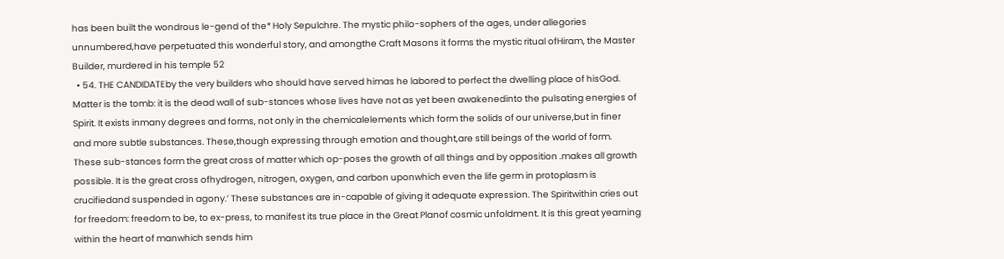has been built the wondrous le-gend of the* Holy Sepulchre. The mystic philo-sophers of the ages, under allegories unnumbered,have perpetuated this wonderful story, and amongthe Craft Masons it forms the mystic ritual ofHiram, the Master Builder, murdered in his temple 52
  • 54. THE CANDIDATEby the very builders who should have served himas he labored to perfect the dwelling place of hisGod. Matter is the tomb: it is the dead wall of sub-stances whose lives have not as yet been awakenedinto the pulsating energies of Spirit. It exists inmany degrees and forms, not only in the chemicalelements which form the solids of our universe,but in finer and more subtle substances. These,though expressing through emotion and thought,are still beings of the world of form. These sub-stances form the great cross of matter which op-poses the growth of all things and by opposition .makes all growth possible. It is the great cross ofhydrogen, nitrogen, oxygen, and carbon uponwhich even the life germ in protoplasm is crucifiedand suspended in agony.’ These substances are in-capable of giving it adequate expression. The Spiritwithin cries out for freedom: freedom to be, to ex-press, to manifest its true place in the Great Planof cosmic unfoldment. It is this great yearning within the heart of manwhich sends him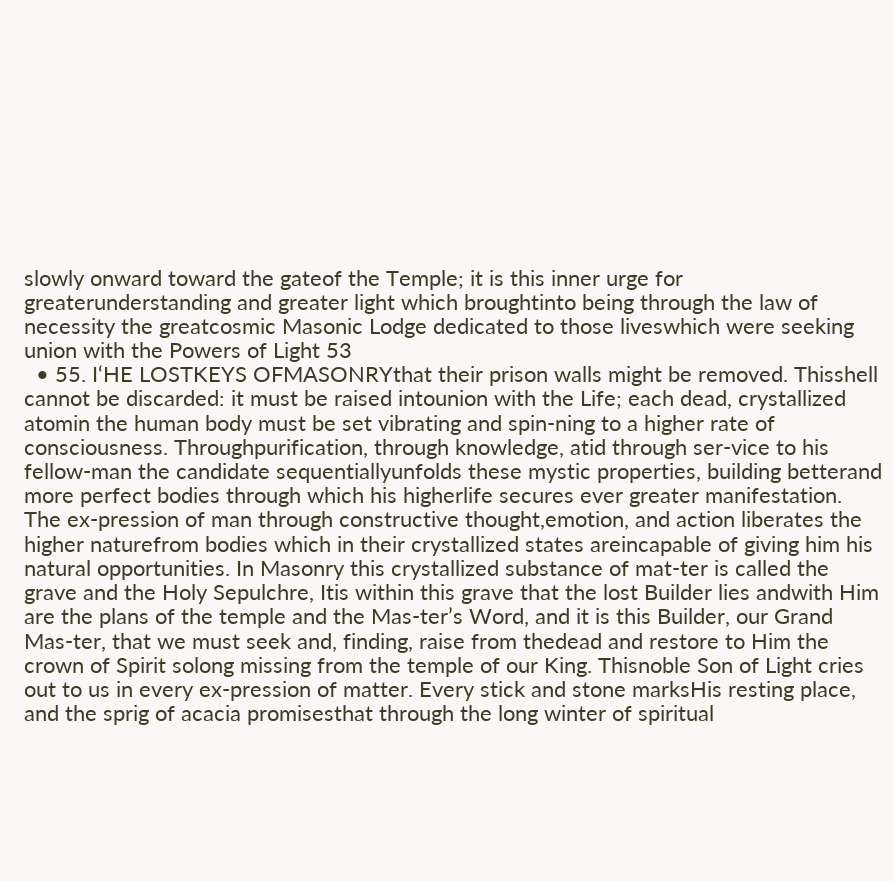slowly onward toward the gateof the Temple; it is this inner urge for greaterunderstanding and greater light which broughtinto being through the law of necessity the greatcosmic Masonic Lodge dedicated to those liveswhich were seeking union with the Powers of Light 53
  • 55. I‘HE LOSTKEYS OFMASONRYthat their prison walls might be removed. Thisshell cannot be discarded: it must be raised intounion with the Life; each dead, crystallized atomin the human body must be set vibrating and spin-ning to a higher rate of consciousness. Throughpurification, through knowledge, atid through ser-vice to his fellow-man the candidate sequentiallyunfolds these mystic properties, building betterand more perfect bodies through which his higherlife secures ever greater manifestation. The ex-pression of man through constructive thought,emotion, and action liberates the higher naturefrom bodies which in their crystallized states areincapable of giving him his natural opportunities. In Masonry this crystallized substance of mat-ter is called the grave and the Holy Sepulchre, Itis within this grave that the lost Builder lies andwith Him are the plans of the temple and the Mas-ter’s Word, and it is this Builder, our Grand Mas-ter, that we must seek and, finding, raise from thedead and restore to Him the crown of Spirit solong missing from the temple of our King. Thisnoble Son of Light cries out to us in every ex-pression of matter. Every stick and stone marksHis resting place, and the sprig of acacia promisesthat through the long winter of spiritual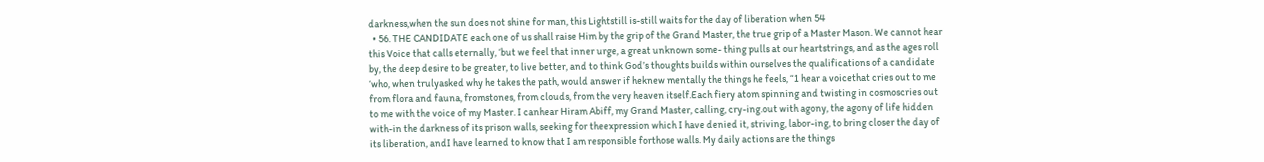darkness,when the sun does not shine for man, this Lightstill is-still waits for the day of liberation when 54
  • 56. THE CANDIDATE each one of us shall raise Him by the grip of the Grand Master, the true grip of a Master Mason. We cannot hear this Voice that calls eternally, ‘but we feel that inner urge, a great unknown some- thing pulls at our heartstrings, and as the ages roll by, the deep desire to be greater, to live better, and to think God’s thoughts builds within ourselves the qualifications of a candidate ‘who, when trulyasked why he takes the path, would answer if heknew mentally the things he feels, “1 hear a voicethat cries out to me from flora and fauna, fromstones, from clouds, from the very heaven itself.Each fiery atom spinning and twisting in cosmoscries out to me with the voice of my Master. I canhear Hiram Abiff, my Grand Master, calling, cry-ing.out with agony, the agony of life hidden with-in the darkness of its prison walls, seeking for theexpression which I have denied it, striving, labor-ing, to bring closer the day of its liberation, andI have learned to know that I am responsible forthose walls. My daily actions are the things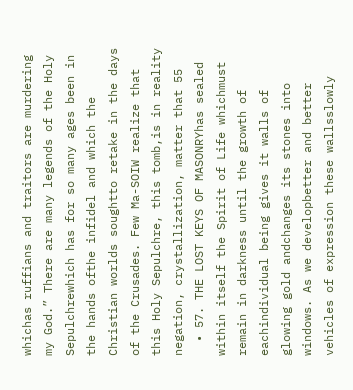whichas ruffians and traitors are murdering my God.” There are many legends of the Holy Sepulchrewhich has for so many ages been in the hands ofthe infidel and which the Christian worlds soughtto retake in the days of the Crusades. Few Ma-SOIW realize that this Holy Sepulchre, this tomb,is in reality negation, crystallization, matter that 55
  • 57. THE LOST KEYS OF MASONRYhas sealed within itself the Spirit of Life whichmust remain in darkness until the growth of eachindividual being gives it walls of glowing gold andchanges its stones into windows. As we developbetter and better vehicles of expression these wallsslowly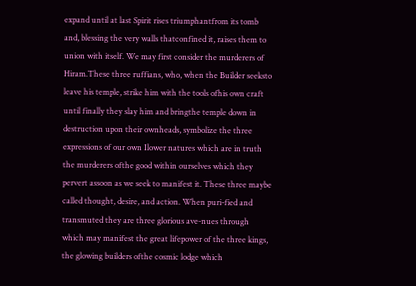expand until at last Spirit rises triumphantfrom its tomb and, blessing the very walls thatconfined it, raises them to union with itself. We may first consider the murderers of Hiram.These three ruffians, who, when the Builder seeksto leave his temple, strike him with the tools ofhis own craft until finally they slay him and bringthe temple down in destruction upon their ownheads, symbolize the three expressions of our own Ilower natures which are in truth the murderers ofthe good within ourselves which they pervert assoon as we seek to manifest it. These three maybe called thought, desire, and action. When puri-fied and transmuted they are three glorious ave-nues through which may manifest the great lifepower of the three kings, the glowing builders ofthe cosmic lodge which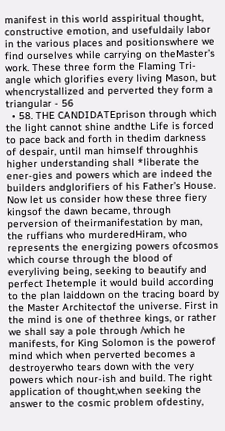manifest in this world asspiritual thought, constructive emotion, and usefuldaily labor in the various places and positionswhere we find ourselves while carrying on theMaster’s work. These three form the Flaming Tri-angle which glorifies every living Mason, but whencrystallized and perverted they form a triangular - 56
  • 58. THE CANDIDATEprison through which the light cannot shine andthe Life is forced to pace back and forth in thedim darkness of despair, until man himself throughhis higher understanding shall *liberate the ener-gies and powers which are indeed the builders andglorifiers of his Father’s House. Now let us consider how these three fiery kingsof the dawn became, through perversion of theirmanifestation by man, the ruffians who murderedHiram, who represents the energizing powers ofcosmos which course through the blood of everyliving being, seeking to beautify and perfect Ihetemple it would build according to the plan laiddown on the tracing board by the Master Architectof the universe. First in the mind is one of thethree kings, or rather we shall say a pole through /which he manifests, for King Solomon is the powerof mind which when perverted becomes a destroyerwho tears down with the very powers which nour-ish and build. The right application of thought,when seeking the answer to the cosmic problem ofdestiny,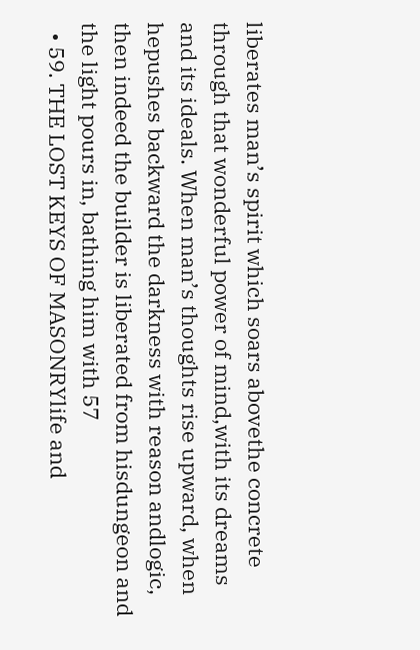liberates man’s spirit which soars abovethe concrete through that wonderful power of mind,with its dreams and its ideals. When man’s thoughts rise upward, when hepushes backward the darkness with reason andlogic, then indeed the builder is liberated from hisdungeon and the light pours in, bathing him with 57
  • 59. THE LOST KEYS OF MASONRYlife and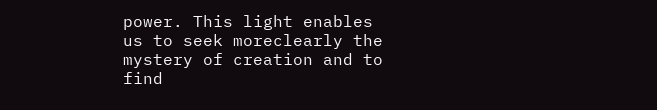power. This light enables us to seek moreclearly the mystery of creation and to find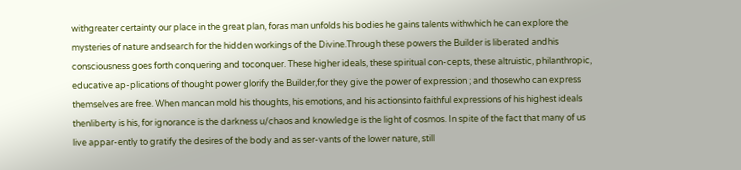withgreater certainty our place in the great plan, foras man unfolds his bodies he gains talents withwhich he can explore the mysteries of nature andsearch for the hidden workings of the Divine.Through these powers the Builder is liberated andhis consciousness goes forth conquering and toconquer. These higher ideals, these spiritual con-cepts, these altruistic, philanthropic, educative ap-plications of thought power glorify the Builder,for they give the power of expression ; and thosewho can express themselves are free. When mancan mold his thoughts, his emotions, and his actionsinto faithful expressions of his highest ideals thenliberty is his, for ignorance is the darkness u/chaos and knowledge is the light of cosmos. In spite of the fact that many of us live appar-ently to gratify the desires of the body and as ser-vants of the lower nature, still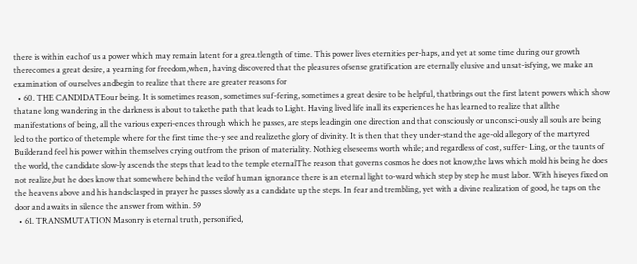there is within eachof us a power which may remain latent for a grea.tlength of time. This power lives eternities per-haps, and yet at some time during our growth therecomes a great desire, a yearning for freedom,when, having discovered that the pleasures ofsense gratification are eternally elusive and unsat-isfying, we make an examination of ourselves andbegin to realize that there are greater reasons for
  • 60. THE CANDIDATEour being. It is sometimes reason, sometimes suf-fering, sometimes a great desire to be helpful, thatbrings out the first latent powers which show thatane long wandering in the darkness is about to takethe path that leads to Light. Having lived life inall its experiences he has learned to realize that allthe manifestations of being, all the various experi-ences through which he passes, are steps leadingin one direction and that consciously or unconsci-ously all souls are being led to the portico of thetemple where for the first time the-y see and realizethe glory of divinity. It is then that they under-stand the age-old allegory of the martyred Builderand feel his power within themselves crying outfrom the prison of materiality. Nothieg elseseems worth while; and regardless of cost, suffer- Ling, or the taunts of the world, the candidate slow-ly ascends the steps that lead to the temple eternalThe reason that governs cosmos he does not know,the laws which mold his being he does not realize,but he does know that somewhere behind the veilof human ignorance there is an eternal light to-ward which step by step he must labor. With hiseyes fixed on the heavens above and his handsclasped in prayer he passes slowly as a candidate up the steps. In fear and trembling, yet with a divine realization of good, he taps on the door and awaits in silence the answer from within. 59
  • 61. TRANSMUTATION Masonry is eternal truth, personified,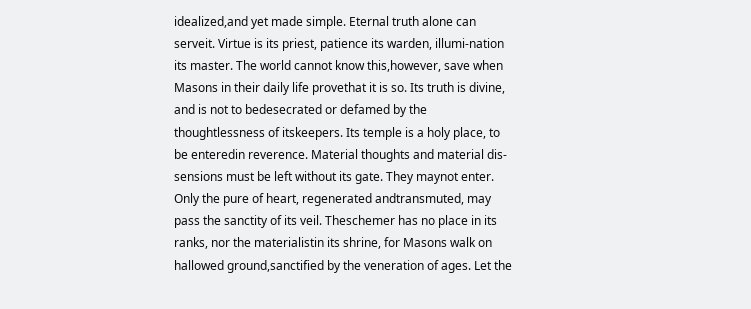idealized,and yet made simple. Eternal truth alone can serveit. Virtue is its priest, patience its warden, illumi-nation its master. The world cannot know this,however, save when Masons in their daily life provethat it is so. Its truth is divine, and is not to bedesecrated or defamed by the thoughtlessness of itskeepers. Its temple is a holy place, to be enteredin reverence. Material thoughts and material dis- sensions must be left without its gate. They maynot enter. Only the pure of heart, regenerated andtransmuted, may pass the sanctity of its veil. Theschemer has no place in its ranks, nor the materialistin its shrine, for Masons walk on hallowed ground,sanctified by the veneration of ages. Let the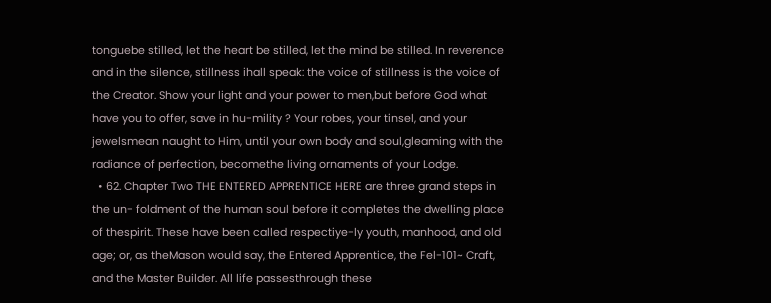tonguebe stilled, let the heart be stilled, let the mind be stilled. In reverence and in the silence, stillness ihall speak: the voice of stillness is the voice of the Creator. Show your light and your power to men,but before God what have you to offer, save in hu-mility ? Your robes, your tinsel, and your jewelsmean naught to Him, until your own body and soul,gleaming with the radiance of perfection, becomethe living ornaments of your Lodge.
  • 62. Chapter Two THE ENTERED APPRENTICE HERE are three grand steps in the un- foldment of the human soul before it completes the dwelling place of thespirit. These have been called respectiye-ly youth, manhood, and old age; or, as theMason would say, the Entered Apprentice, the Fel-101~ Craft, and the Master Builder. All life passesthrough these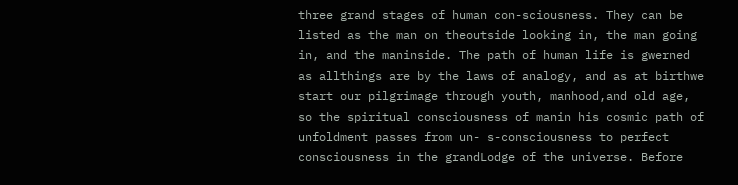three grand stages of human con-sciousness. They can be listed as the man on theoutside looking in, the man going in, and the maninside. The path of human life is gwerned as allthings are by the laws of analogy, and as at birthwe start our pilgrimage through youth, manhood,and old age, so the spiritual consciousness of manin his cosmic path of unfoldment passes from un- s-consciousness to perfect consciousness in the grandLodge of the universe. Before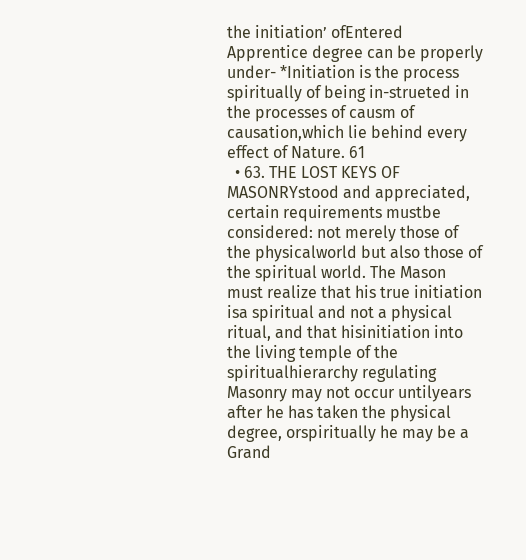the initiation’ ofEntered Apprentice degree can be properly under- *Initiation is the process spiritually of being in-strueted in the processes of causm of causation,which lie behind every effect of Nature. 61
  • 63. THE LOST KEYS OF MASONRYstood and appreciated, certain requirements mustbe considered: not merely those of the physicalworld but also those of the spiritual world. The Mason must realize that his true initiation isa spiritual and not a physical ritual, and that hisinitiation into the living temple of the spiritualhierarchy regulating Masonry may not occur untilyears after he has taken the physical degree, orspiritually he may be a Grand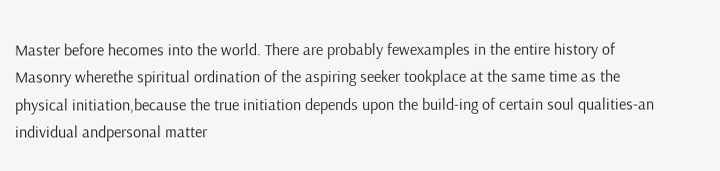Master before hecomes into the world. There are probably fewexamples in the entire history of Masonry wherethe spiritual ordination of the aspiring seeker tookplace at the same time as the physical initiation,because the true initiation depends upon the build-ing of certain soul qualities-an individual andpersonal matter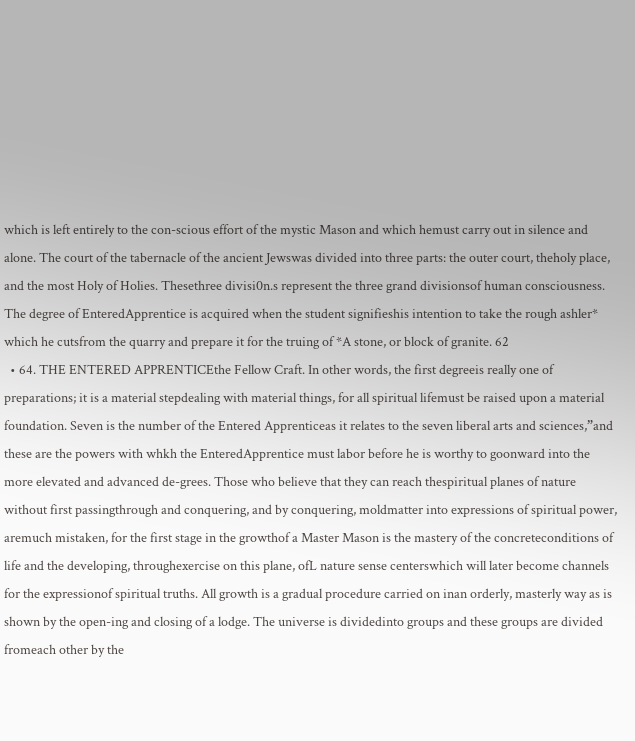which is left entirely to the con-scious effort of the mystic Mason and which hemust carry out in silence and alone. The court of the tabernacle of the ancient Jewswas divided into three parts: the outer court, theholy place, and the most Holy of Holies. Thesethree divisi0n.s represent the three grand divisionsof human consciousness. The degree of EnteredApprentice is acquired when the student signifieshis intention to take the rough ashler* which he cutsfrom the quarry and prepare it for the truing of *A stone, or block of granite. 62
  • 64. THE ENTERED APPRENTICEthe Fellow Craft. In other words, the first degreeis really one of preparations; it is a material stepdealing with material things, for all spiritual lifemust be raised upon a material foundation. Seven is the number of the Entered Apprenticeas it relates to the seven liberal arts and sciences,”and these are the powers with whkh the EnteredApprentice must labor before he is worthy to goonward into the more elevated and advanced de-grees. Those who believe that they can reach thespiritual planes of nature without first passingthrough and conquering, and by conquering, moldmatter into expressions of spiritual power, aremuch mistaken, for the first stage in the growthof a Master Mason is the mastery of the concreteconditions of life and the developing, throughexercise on this plane, ofL nature sense centerswhich will later become channels for the expressionof spiritual truths. All growth is a gradual procedure carried on inan orderly, masterly way as is shown by the open-ing and closing of a lodge. The universe is dividedinto groups and these groups are divided fromeach other by the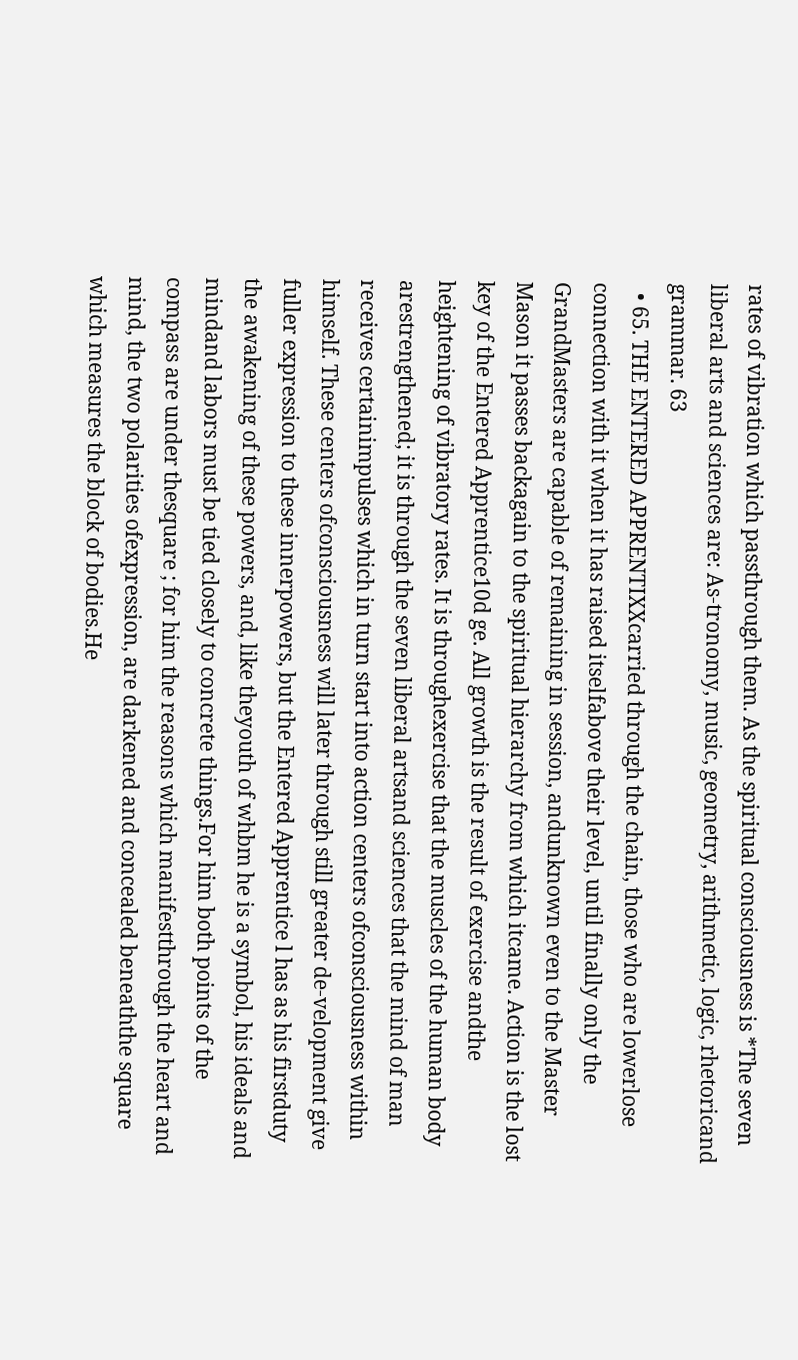rates of vibration which passthrough them. As the spiritual consciousness is *The seven liberal arts and sciences are: As-tronomy, music, geometry, arithmetic, logic, rhetoricand grammar. 63
  • 65. THE ENTERED APPRENTIXXcarried through the chain, those who are lowerlose connection with it when it has raised itselfabove their level, until finally only the GrandMasters are capable of remaining in session, andunknown even to the Master Mason it passes backagain to the spiritual hierarchy from which itcame. Action is the lost key of the Entered Apprentice10d ge. All growth is the result of exercise andthe heightening of vibratory rates. It is throughexercise that the muscles of the human body arestrengthened; it is through the seven liberal artsand sciences that the mind of man receives certainimpulses which in turn start into action centers ofconsciousness within himself. These centers ofconsciousness will later through still greater de-velopment give fuller expression to these innerpowers, but the Entered Apprentice l has as his firstduty the awakening of these powers, and, like theyouth of whbm he is a symbol, his ideals and mindand labors must be tied closely to concrete things.For him both points of the compass are under thesquare ; for him the reasons which manifestthrough the heart and mind, the two polarities ofexpression, are darkened and concealed beneaththe square which measures the block of bodies.He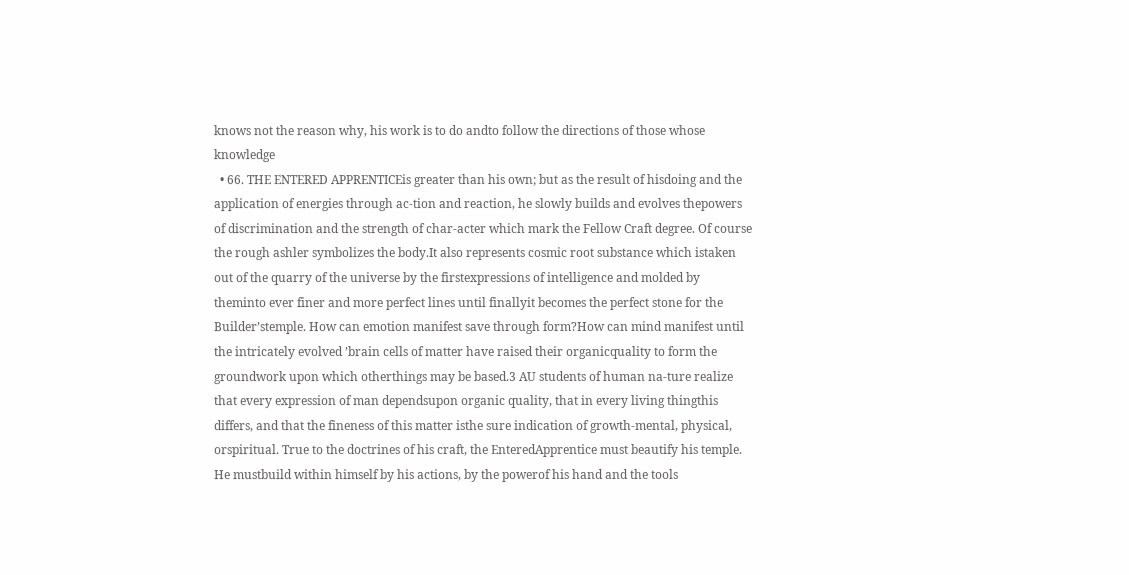knows not the reason why, his work is to do andto follow the directions of those whose knowledge
  • 66. THE ENTERED APPRENTICEis greater than his own; but as the result of hisdoing and the application of energies through ac-tion and reaction, he slowly builds and evolves thepowers of discrimination and the strength of char-acter which mark the Fellow Craft degree. Of course the rough ashler symbolizes the body.It also represents cosmic root substance which istaken out of the quarry of the universe by the firstexpressions of intelligence and molded by theminto ever finer and more perfect lines until finallyit becomes the perfect stone for the Builder’stemple. How can emotion manifest save through form?How can mind manifest until the intricately evolved ’brain cells of matter have raised their organicquality to form the groundwork upon which otherthings may be based.3 AU students of human na-ture realize that every expression of man dependsupon organic quality, that in every living thingthis differs, and that the fineness of this matter isthe sure indication of growth-mental, physical, orspiritual. True to the doctrines of his craft, the EnteredApprentice must beautify his temple. He mustbuild within himself by his actions, by the powerof his hand and the tools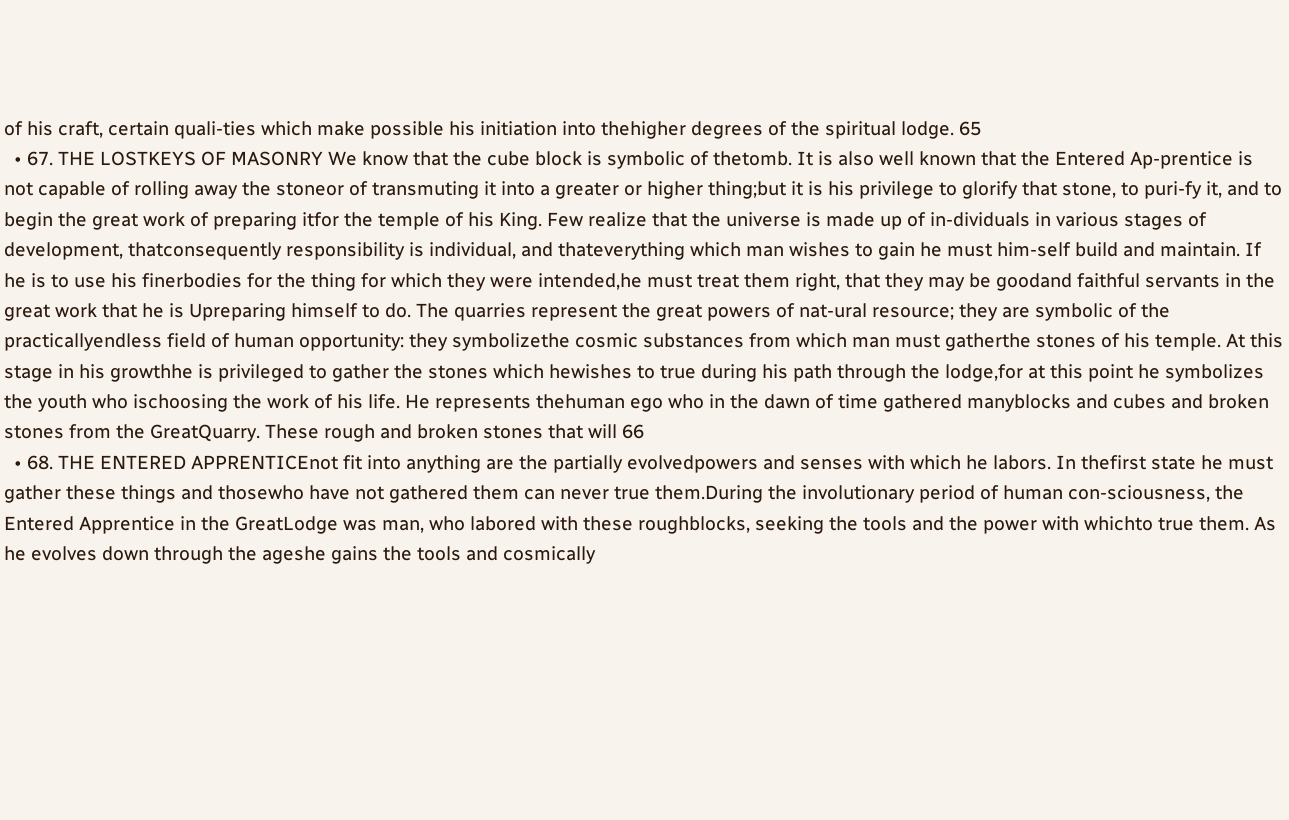of his craft, certain quali-ties which make possible his initiation into thehigher degrees of the spiritual lodge. 65
  • 67. THE LOSTKEYS OF MASONRY We know that the cube block is symbolic of thetomb. It is also well known that the Entered Ap-prentice is not capable of rolling away the stoneor of transmuting it into a greater or higher thing;but it is his privilege to glorify that stone, to puri-fy it, and to begin the great work of preparing itfor the temple of his King. Few realize that the universe is made up of in-dividuals in various stages of development, thatconsequently responsibility is individual, and thateverything which man wishes to gain he must him-self build and maintain. If he is to use his finerbodies for the thing for which they were intended,he must treat them right, that they may be goodand faithful servants in the great work that he is Upreparing himself to do. The quarries represent the great powers of nat-ural resource; they are symbolic of the practicallyendless field of human opportunity: they symbolizethe cosmic substances from which man must gatherthe stones of his temple. At this stage in his growthhe is privileged to gather the stones which hewishes to true during his path through the lodge,for at this point he symbolizes the youth who ischoosing the work of his life. He represents thehuman ego who in the dawn of time gathered manyblocks and cubes and broken stones from the GreatQuarry. These rough and broken stones that will 66
  • 68. THE ENTERED APPRENTICEnot fit into anything are the partially evolvedpowers and senses with which he labors. In thefirst state he must gather these things and thosewho have not gathered them can never true them.During the involutionary period of human con-sciousness, the Entered Apprentice in the GreatLodge was man, who labored with these roughblocks, seeking the tools and the power with whichto true them. As he evolves down through the ageshe gains the tools and cosmically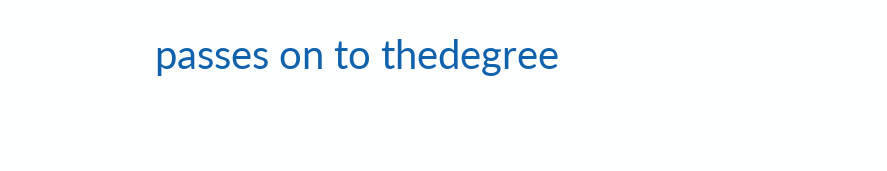passes on to thedegree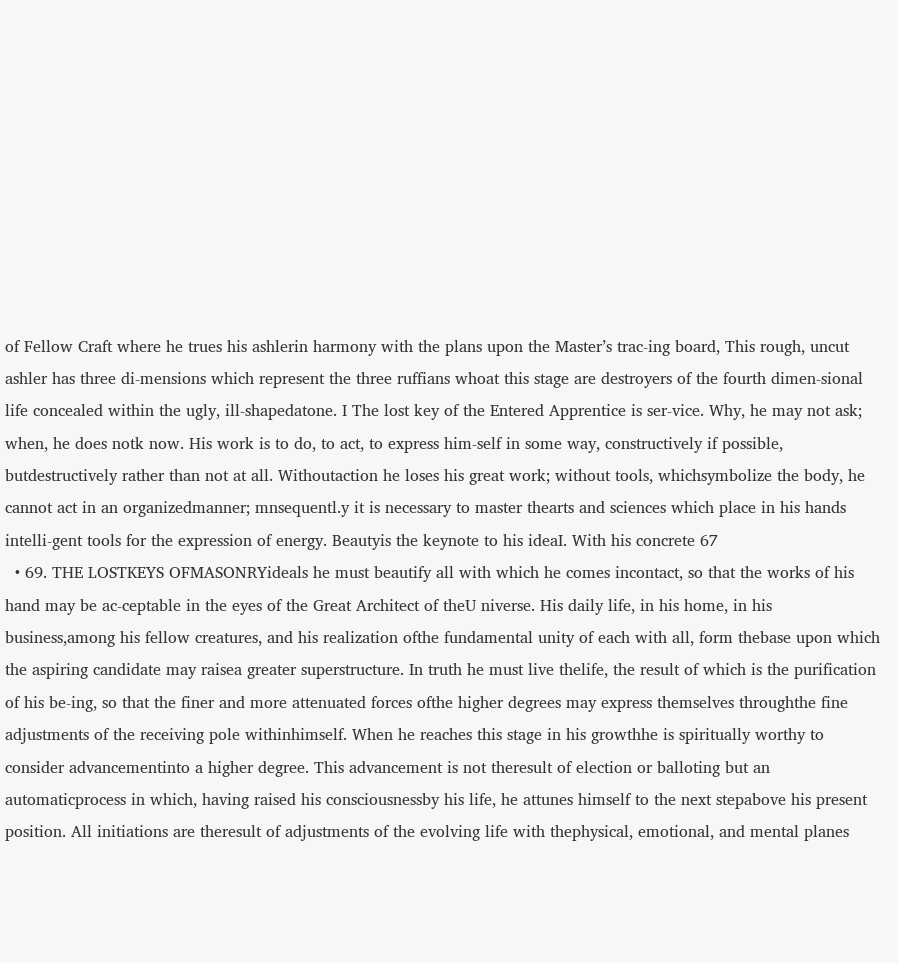of Fellow Craft where he trues his ashlerin harmony with the plans upon the Master’s trac-ing board, This rough, uncut ashler has three di-mensions which represent the three ruffians whoat this stage are destroyers of the fourth dimen-sional life concealed within the ugly, ill-shapedatone. I The lost key of the Entered Apprentice is ser-vice. Why, he may not ask; when, he does notk now. His work is to do, to act, to express him-self in some way, constructively if possible, butdestructively rather than not at all. Withoutaction he loses his great work; without tools, whichsymbolize the body, he cannot act in an organizedmanner; mnsequentl.y it is necessary to master thearts and sciences which place in his hands intelli-gent tools for the expression of energy. Beautyis the keynote to his ideaI. With his concrete 67
  • 69. THE LOSTKEYS OFMASONRYideals he must beautify all with which he comes incontact, so that the works of his hand may be ac-ceptable in the eyes of the Great Architect of theU niverse. His daily life, in his home, in his business,among his fellow creatures, and his realization ofthe fundamental unity of each with all, form thebase upon which the aspiring candidate may raisea greater superstructure. In truth he must live thelife, the result of which is the purification of his be-ing, so that the finer and more attenuated forces ofthe higher degrees may express themselves throughthe fine adjustments of the receiving pole withinhimself. When he reaches this stage in his growthhe is spiritually worthy to consider advancementinto a higher degree. This advancement is not theresult of election or balloting but an automaticprocess in which, having raised his consciousnessby his life, he attunes himself to the next stepabove his present position. All initiations are theresult of adjustments of the evolving life with thephysical, emotional, and mental planes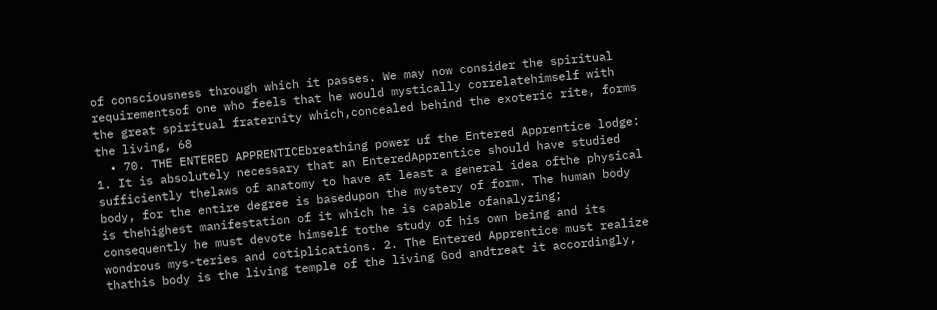of consciousness through which it passes. We may now consider the spiritual requirementsof one who feels that he would mystically correlatehimself with the great spiritual fraternity which,concealed behind the exoteric rite, forms the living, 68
  • 70. THE ENTERED APPRENTICEbreathing power uf the Entered Apprentice lodge: 1. It is absolutely necessary that an EnteredApprentice should have studied sufficiently thelaws of anatomy to have at least a general idea ofthe physical body, for the entire degree is basedupon the mystery of form. The human body is thehighest manifestation of it which he is capable ofanalyzing; consequently he must devote himself tothe study of his own being and its wondrous mys-teries and cotiplications. 2. The Entered Apprentice must realize thathis body is the living temple of the living God andtreat it accordingly,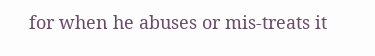for when he abuses or mis-treats it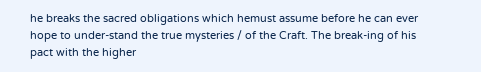he breaks the sacred obligations which hemust assume before he can ever hope to under-stand the true mysteries / of the Craft. The break-ing of his pact with the higher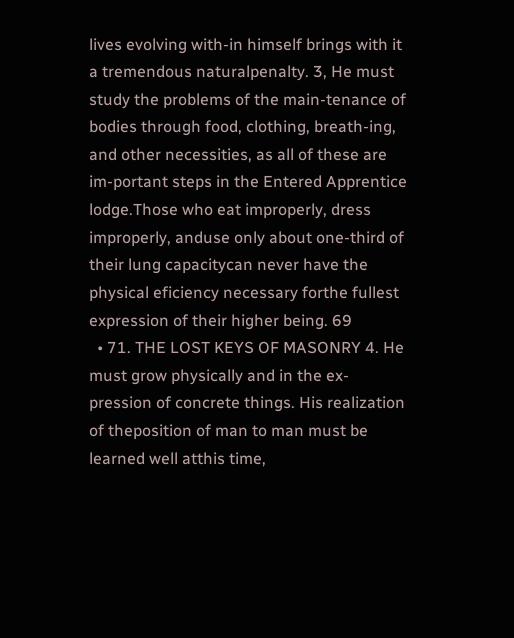lives evolving with-in himself brings with it a tremendous naturalpenalty. 3, He must study the problems of the main-tenance of bodies through food, clothing, breath-ing, and other necessities, as all of these are im-portant steps in the Entered Apprentice lodge.Those who eat improperly, dress improperly, anduse only about one-third of their lung capacitycan never have the physical eficiency necessary forthe fullest expression of their higher being. 69
  • 71. THE LOST KEYS OF MASONRY 4. He must grow physically and in the ex-pression of concrete things. His realization of theposition of man to man must be learned well atthis time,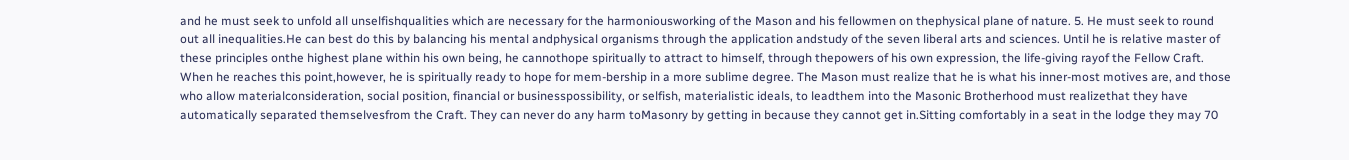and he must seek to unfold all unselfishqualities which are necessary for the harmoniousworking of the Mason and his fellowmen on thephysical plane of nature. 5. He must seek to round out all inequalities.He can best do this by balancing his mental andphysical organisms through the application andstudy of the seven liberal arts and sciences. Until he is relative master of these principles onthe highest plane within his own being, he cannothope spiritually to attract to himself, through thepowers of his own expression, the life-giving rayof the Fellow Craft. When he reaches this point,however, he is spiritually ready to hope for mem-bership in a more sublime degree. The Mason must realize that he is what his inner-most motives are, and those who allow materialconsideration, social position, financial or businesspossibility, or selfish, materialistic ideals, to leadthem into the Masonic Brotherhood must realizethat they have automatically separated themselvesfrom the Craft. They can never do any harm toMasonry by getting in because they cannot get in.Sitting comfortably in a seat in the lodge they may 70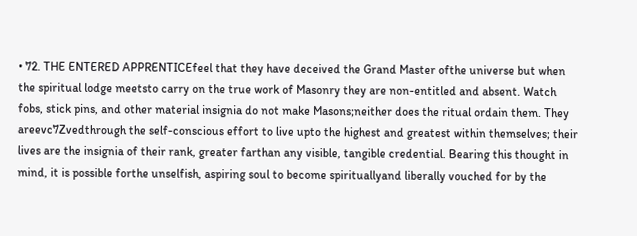• 72. THE ENTERED APPRENTICEfeel that they have deceived the Grand Master ofthe universe but when the spiritual lodge meetsto carry on the true work of Masonry they are non-entitled and absent. Watch fobs, stick pins, and other material insignia do not make Masons;neither does the ritual ordain them. They areevc7Zvedthrough the self-conscious effort to live upto the highest and greatest within themselves; their lives are the insignia of their rank, greater farthan any visible, tangible credential. Bearing this thought in mind, it is possible forthe unselfish, aspiring soul to become spirituallyand liberally vouched for by the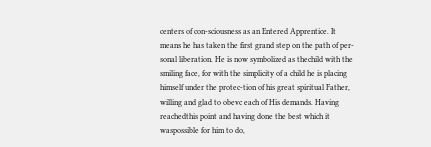centers of con-sciousness as an Entered Apprentice. It means he has taken the first grand step on the path of per- sonal liberation. He is now symbolized as thechild with the smiling face, for with the simplicity of a child he is placing himself under the protec-tion of his great spiritual Father, willing and glad to obevc each of His demands. Having reachedthis point and having done the best which it waspossible for him to do,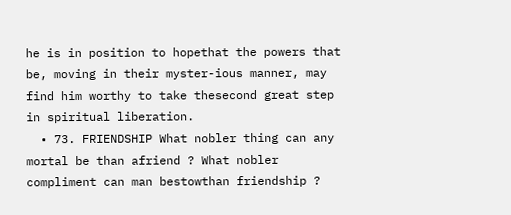he is in position to hopethat the powers that be, moving in their myster-ious manner, may find him worthy to take thesecond great step in spiritual liberation.
  • 73. FRIENDSHIP What nobler thing can any mortal be than afriend ? What nobler compliment can man bestowthan friendship ?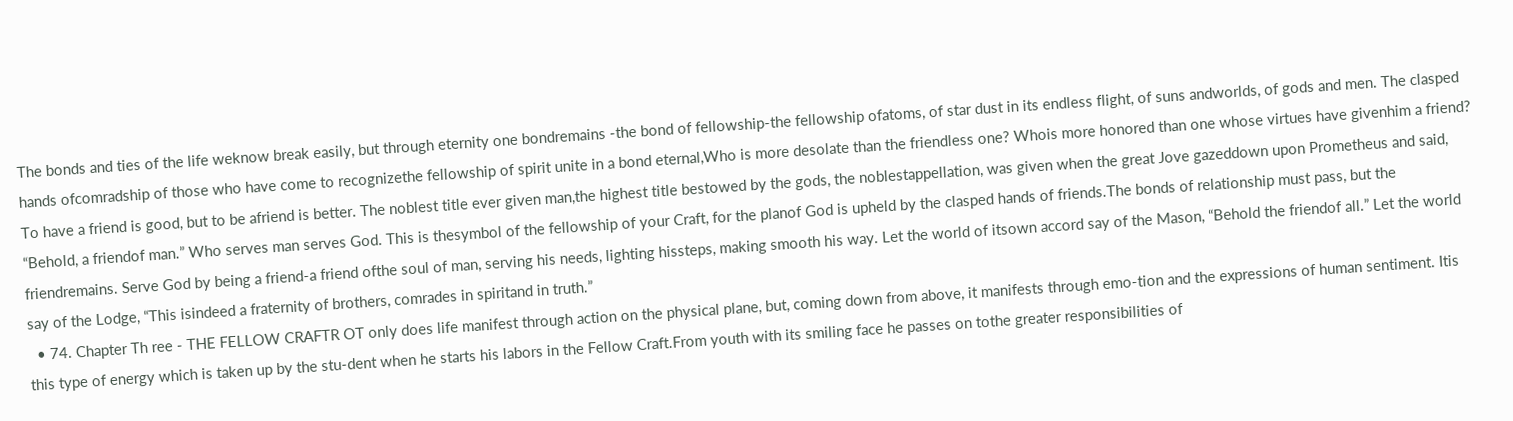The bonds and ties of the life weknow break easily, but through eternity one bondremains -the bond of fellowship-the fellowship ofatoms, of star dust in its endless flight, of suns andworlds, of gods and men. The clasped hands ofcomradship of those who have come to recognizethe fellowship of spirit unite in a bond eternal,Who is more desolate than the friendless one? Whois more honored than one whose virtues have givenhim a friend? To have a friend is good, but to be afriend is better. The noblest title ever given man,the highest title bestowed by the gods, the noblestappellation, was given when the great Jove gazeddown upon Prometheus and said, “Behold, a friendof man.” Who serves man serves God. This is thesymbol of the fellowship of your Craft, for the planof God is upheld by the clasped hands of friends.The bonds of relationship must pass, but the friendremains. Serve God by being a friend-a friend ofthe soul of man, serving his needs, lighting hissteps, making smooth his way. Let the world of itsown accord say of the Mason, “Behold the friendof all.” Let the world say of the Lodge, “This isindeed a fraternity of brothers, comrades in spiritand in truth.”
  • 74. Chapter Th ree - THE FELLOW CRAFTR OT only does life manifest through action on the physical plane, but, coming down from above, it manifests through emo-tion and the expressions of human sentiment. Itis this type of energy which is taken up by the stu-dent when he starts his labors in the Fellow Craft.From youth with its smiling face he passes on tothe greater responsibilities of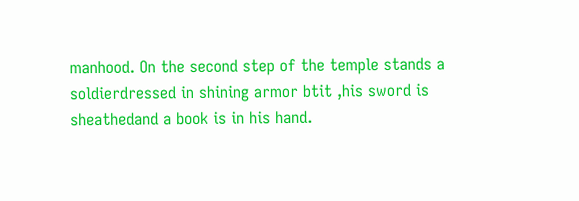manhood. On the second step of the temple stands a soldierdressed in shining armor btit ,his sword is sheathedand a book is in his hand.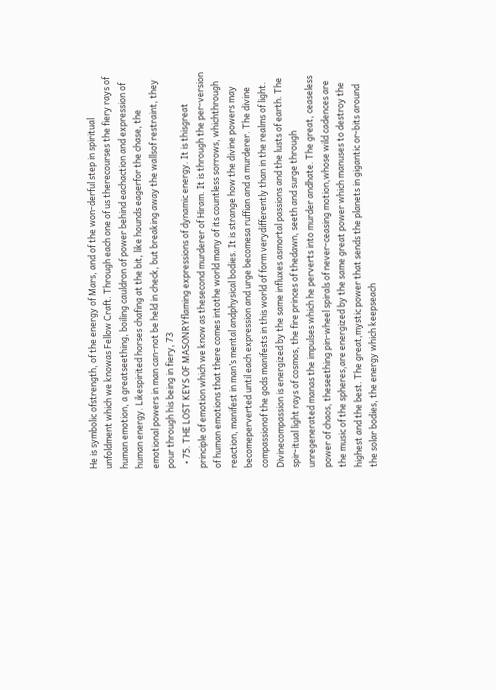He is symbolic ofstrength, of the energy of Mars, and of the won-derful step in spiritual unfoldment which we knowas Fellow Craft. Through each one of us therecourses the fiery rays of human emotion, a greatseething, boiling cauldron of power behind eachaction and expression of human energy. Likespirited horses chafing at the bit, like hounds eagerfor the chase, the emotional powers in man can-not be held in check, but breaking away the wallsof restraint, they pour through his being in fiery, 73
  • 75. THE LOST KEYS OF MASONRYflaming expressions of dynamic energy. It is thisgreat principle of emotion which we know as thesecond murderer of Hiram. It is through the per-version of human emotions that there comes intothe world many of its countless sorrows, whichthrough reaction, manifest in man’s mental andphysical bodies. It is strange how the divine powers may becomeperverted until each expression and urge becomesa ruffian and a murderer. The divine compassionof the gods manifests in this world of form verydifferently than in the realms of light. Divinecompassion is energized by the same influxes asmortal passions and the lusts of earth. The spir-itual light rays of cosmos, the fire princes of thedawn, seeth and surge through unregenerated manas the impulses which he perverts into murder andhate. The great, ceaseless power of chaos, theseething pin-wheel spirals of never-ceasing motion,whose wild cadences are the music of the spheres,are energized by the same great power which manuses to destroy the highest and the best. The great,mystic power that sends the planets in gigantic or-bits around the solar bodies, the energy which keepseach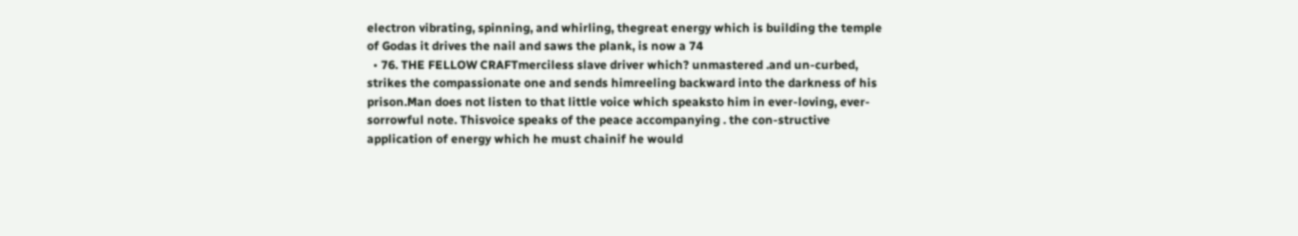electron vibrating, spinning, and whirling, thegreat energy which is building the temple of Godas it drives the nail and saws the plank, is now a 74
  • 76. THE FELLOW CRAFTmerciless slave driver which? unmastered .and un-curbed, strikes the compassionate one and sends himreeling backward into the darkness of his prison.Man does not listen to that little voice which speaksto him in ever-loving, ever-sorrowful note. Thisvoice speaks of the peace accompanying . the con-structive application of energy which he must chainif he would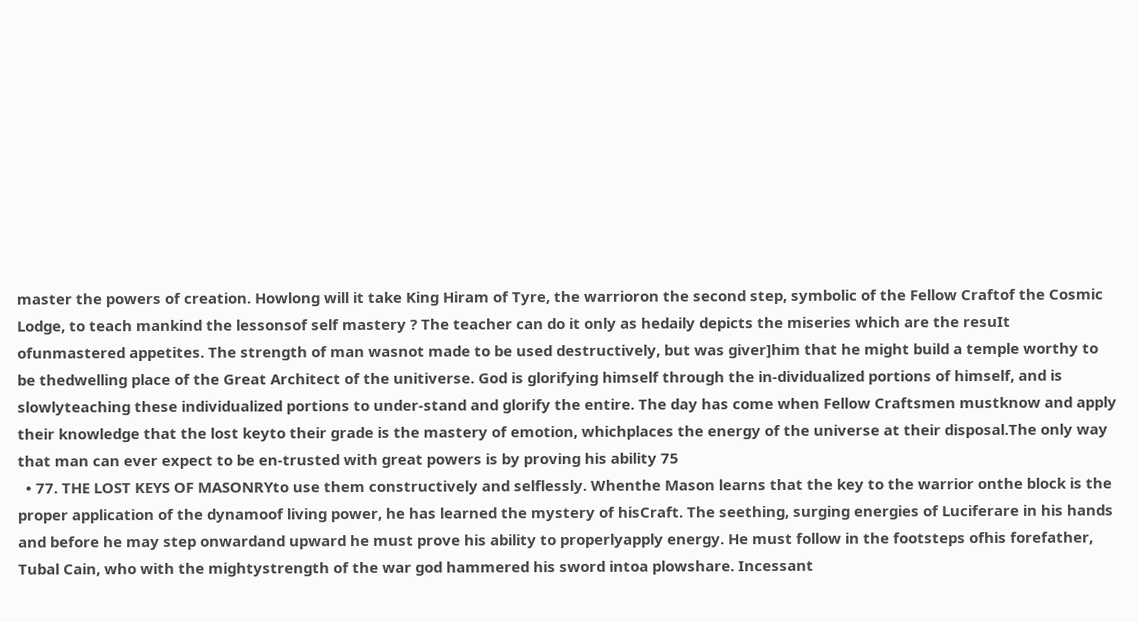master the powers of creation. Howlong will it take King Hiram of Tyre, the warrioron the second step, symbolic of the Fellow Craftof the Cosmic Lodge, to teach mankind the lessonsof self mastery ? The teacher can do it only as hedaily depicts the miseries which are the resuIt ofunmastered appetites. The strength of man wasnot made to be used destructively, but was giver]him that he might build a temple worthy to be thedwelling place of the Great Architect of the unitiverse. God is glorifying himself through the in-dividualized portions of himself, and is slowlyteaching these individualized portions to under-stand and glorify the entire. The day has come when Fellow Craftsmen mustknow and apply their knowledge that the lost keyto their grade is the mastery of emotion, whichplaces the energy of the universe at their disposal.The only way that man can ever expect to be en-trusted with great powers is by proving his ability 75
  • 77. THE LOST KEYS OF MASONRYto use them constructively and selflessly. Whenthe Mason learns that the key to the warrior onthe block is the proper application of the dynamoof living power, he has learned the mystery of hisCraft. The seething, surging energies of Luciferare in his hands and before he may step onwardand upward he must prove his ability to properlyapply energy. He must follow in the footsteps ofhis forefather, Tubal Cain, who with the mightystrength of the war god hammered his sword intoa plowshare. Incessant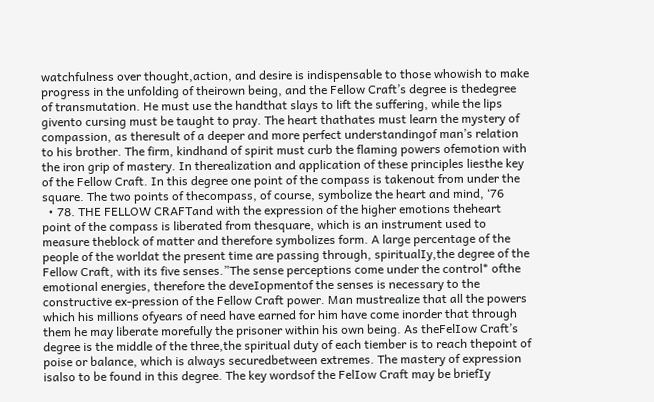watchfulness over thought,action, and desire is indispensable to those whowish to make progress in the unfolding of theirown being, and the Fellow Craft’s degree is thedegree of transmutation. He must use the handthat slays to lift the suffering, while the lips givento cursing must be taught to pray. The heart thathates must learn the mystery of compassion, as theresult of a deeper and more perfect understandingof man’s relation to his brother. The firm, kindhand of spirit must curb the flaming powers ofemotion with the iron grip of mastery. In therealization and application of these principles liesthe key of the Fellow Craft. In this degree one point of the compass is takenout from under the square. The two points of thecompass, of course, symbolize the heart and mind, ‘76
  • 78. THE FELLOW CRAFTand with the expression of the higher emotions theheart point of the compass is liberated from thesquare, which is an instrument used to measure theblock of matter and therefore symbolizes form. A large percentage of the people of the worldat the present time are passing through, spiritualIy,the degree of the Fellow Craft, with its five senses.”The sense perceptions come under the control* ofthe emotional energies, therefore the deveIopmentof the senses is necessary to the constructive ex-pression of the Fellow Craft power. Man mustrealize that all the powers which his millions ofyears of need have earned for him have come inorder that through them he may liberate morefully the prisoner within his own being. As theFelIow Craft’s degree is the middle of the three,the spiritual duty of each tiember is to reach thepoint of poise or balance, which is always securedbetween extremes. The mastery of expression isalso to be found in this degree. The key wordsof the FelIow Craft may be briefIy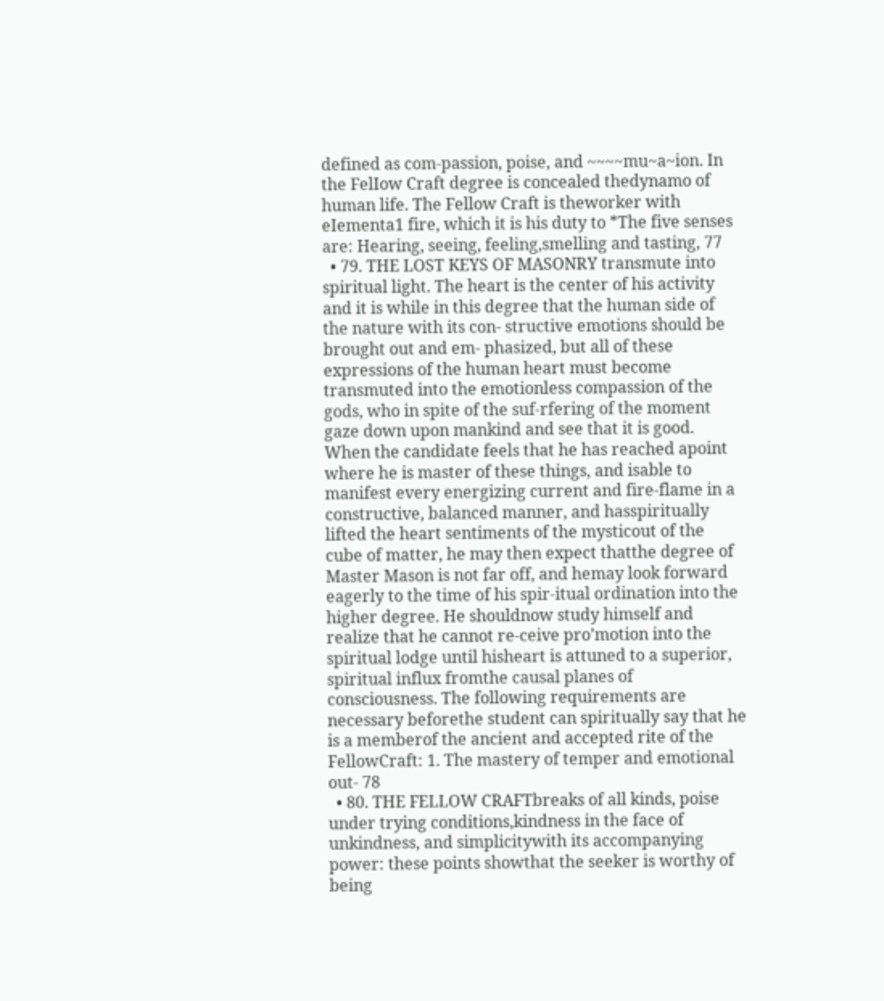defined as com-passion, poise, and ~~~~mu~a~ion. In the FelIow Craft degree is concealed thedynamo of human life. The Fellow Craft is theworker with eIementa1 fire, which it is his duty to *The five senses are: Hearing, seeing, feeling,smelling and tasting, 77
  • 79. THE LOST KEYS OF MASONRY transmute into spiritual light. The heart is the center of his activity and it is while in this degree that the human side of the nature with its con- structive emotions should be brought out and em- phasized, but all of these expressions of the human heart must become transmuted into the emotionless compassion of the gods, who in spite of the suf-rfering of the moment gaze down upon mankind and see that it is good. When the candidate feels that he has reached apoint where he is master of these things, and isable to manifest every energizing current and fire-flame in a constructive, balanced manner, and hasspiritually lifted the heart sentiments of the mysticout of the cube of matter, he may then expect thatthe degree of Master Mason is not far off, and hemay look forward eagerly to the time of his spir-itual ordination into the higher degree. He shouldnow study himself and realize that he cannot re-ceive pro’motion into the spiritual lodge until hisheart is attuned to a superior, spiritual influx fromthe causal planes of consciousness. The following requirements are necessary beforethe student can spiritually say that he is a memberof the ancient and accepted rite of the FellowCraft: 1. The mastery of temper and emotional out- 78
  • 80. THE FELLOW CRAFTbreaks of all kinds, poise under trying conditions,kindness in the face of unkindness, and simplicitywith its accompanying power: these points showthat the seeker is worthy of being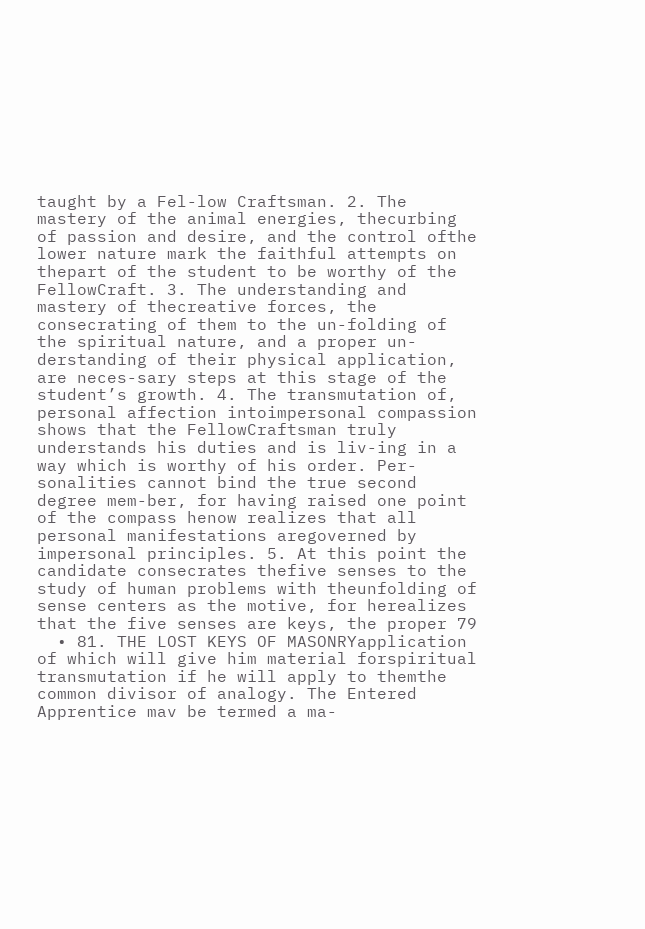taught by a Fel-low Craftsman. 2. The mastery of the animal energies, thecurbing of passion and desire, and the control ofthe lower nature mark the faithful attempts on thepart of the student to be worthy of the FellowCraft. 3. The understanding and mastery of thecreative forces, the consecrating of them to the un-folding of the spiritual nature, and a proper un-derstanding of their physical application, are neces-sary steps at this stage of the student’s growth. 4. The transmutation of, personal affection intoimpersonal compassion shows that the FellowCraftsman truly understands his duties and is liv-ing in a way which is worthy of his order. Per-sonalities cannot bind the true second degree mem-ber, for having raised one point of the compass henow realizes that all personal manifestations aregoverned by impersonal principles. 5. At this point the candidate consecrates thefive senses to the study of human problems with theunfolding of sense centers as the motive, for herealizes that the five senses are keys, the proper 79
  • 81. THE LOST KEYS OF MASONRYapplication of which will give him material forspiritual transmutation if he will apply to themthe common divisor of analogy. The Entered Apprentice mav be termed a ma-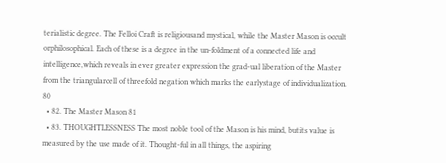terialistic degree. The Felloi Craft is religiousand mystical, while the Master Mason is occult orphilosophical. Each of these is a degree in the un-foldment of a connected life and intelligence,which reveals in ever greater expression the grad-ual liberation of the Master from the triangularcell of threefold negation which marks the earlystage of individualization. 80
  • 82. The Master Mason 81
  • 83. THOUGHTLESSNESS The most noble tool of the Mason is his mind, butits value is measured by the use made of it. Thought-ful in all things, the aspiring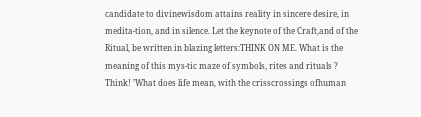candidate to divinewisdom attains reality in sincere desire, in medita-tion, and in silence. Let the keynote of the Craft,and of the Ritual, be written in blazing letters:THINK ON ME. What is the meaning of this mys-tic maze of symbols, rites and rituals ? Think! ’What does life mean, with the crisscrossings ofhuman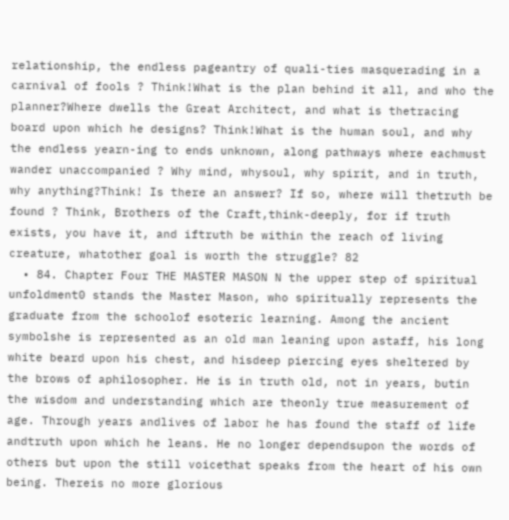relationship, the endless pageantry of quali-ties masquerading in a carnival of fools ? Think!What is the plan behind it all, and who the planner?Where dwells the Great Architect, and what is thetracing board upon which he designs? Think!What is the human soul, and why the endless yearn-ing to ends unknown, along pathways where eachmust wander unaccompanied ? Why mind, whysoul, why spirit, and in truth, why anything?Think! Is there an answer? If so, where will thetruth be found ? Think, Brothers of the Craft,think-deeply, for if truth exists, you have it, and iftruth be within the reach of living creature, whatother goal is worth the struggle? 82
  • 84. Chapter Four THE MASTER MASON N the upper step of spiritual unfoldment0 stands the Master Mason, who spiritually represents the graduate from the schoolof esoteric learning. Among the ancient symbolshe is represented as an old man leaning upon astaff, his long white beard upon his chest, and hisdeep piercing eyes sheltered by the brows of aphilosopher. He is in truth old, not in years, butin the wisdom and understanding which are theonly true measurement of age. Through years andlives of labor he has found the staff of life andtruth upon which he leans. He no longer dependsupon the words of others but upon the still voicethat speaks from the heart of his own being. Thereis no more glorious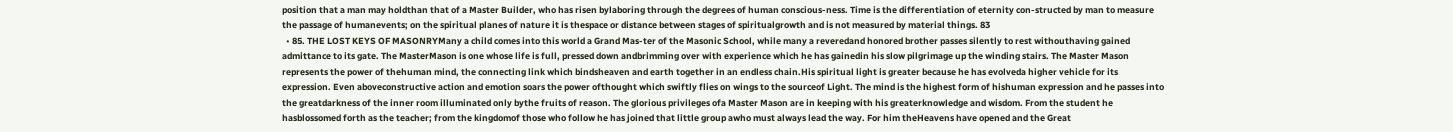position that a man may holdthan that of a Master Builder, who has risen bylaboring through the degrees of human conscious-ness. Time is the differentiation of eternity con-structed by man to measure the passage of humanevents; on the spiritual planes of nature it is thespace or distance between stages of spiritualgrowth and is not measured by material things. 83
  • 85. THE LOST KEYS OF MASONRYMany a child comes into this world a Grand Mas-ter of the Masonic School, while many a reveredand honored brother passes silently to rest withouthaving gained admittance to its gate. The MasterMason is one whose life is full, pressed down andbrimming over with experience which he has gainedin his slow pilgrimage up the winding stairs. The Master Mason represents the power of thehuman mind, the connecting link which bindsheaven and earth together in an endless chain.His spiritual light is greater because he has evolveda higher vehicle for its expression. Even aboveconstructive action and emotion soars the power ofthought which swiftly flies on wings to the sourceof Light. The mind is the highest form of hishuman expression and he passes into the greatdarkness of the inner room illuminated only bythe fruits of reason. The glorious privileges ofa Master Mason are in keeping with his greaterknowledge and wisdom. From the student he hasblossomed forth as the teacher; from the kingdomof those who follow he has joined that little group awho must always lead the way. For him theHeavens have opened and the Great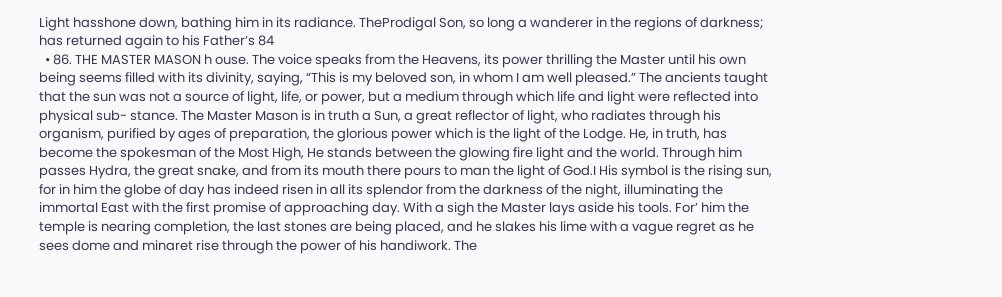Light hasshone down, bathing him in its radiance. TheProdigal Son, so long a wanderer in the regions of darkness; has returned again to his Father’s 84
  • 86. THE MASTER MASON h ouse. The voice speaks from the Heavens, its power thrilling the Master until his own being seems filled with its divinity, saying, “This is my beloved son, in whom I am well pleased.” The ancients taught that the sun was not a source of light, life, or power, but a medium through which life and light were reflected into physical sub- stance. The Master Mason is in truth a Sun, a great reflector of light, who radiates through his organism, purified by ages of preparation, the glorious power which is the light of the Lodge. He, in truth, has become the spokesman of the Most High, He stands between the glowing fire light and the world. Through him passes Hydra, the great snake, and from its mouth there pours to man the light of God.I His symbol is the rising sun, for in him the globe of day has indeed risen in all its splendor from the darkness of the night, illuminating the immortal East with the first promise of approaching day. With a sigh the Master lays aside his tools. For’ him the temple is nearing completion, the last stones are being placed, and he slakes his lime with a vague regret as he sees dome and minaret rise through the power of his handiwork. The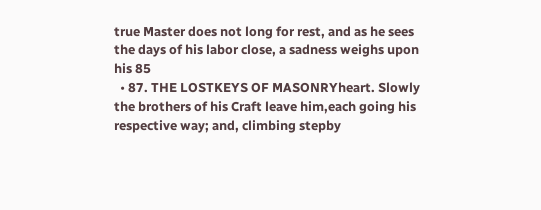true Master does not long for rest, and as he sees the days of his labor close, a sadness weighs upon his 85
  • 87. THE LOSTKEYS OF MASONRYheart. Slowly the brothers of his Craft leave him,each going his respective way; and, climbing stepby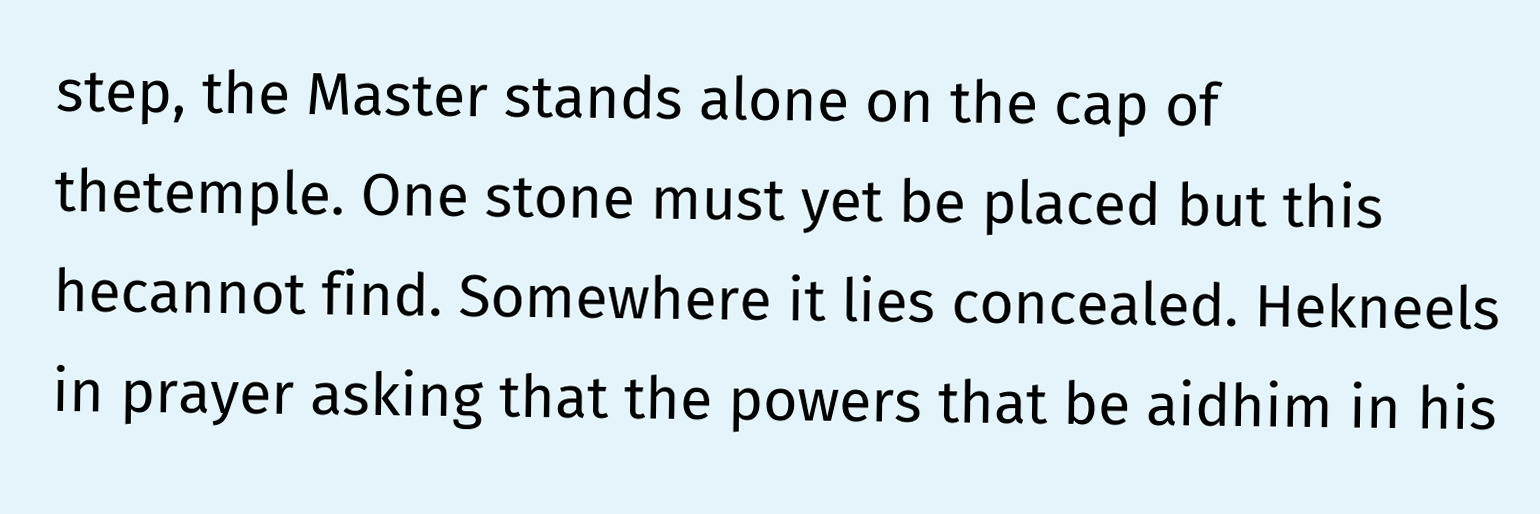step, the Master stands alone on the cap of thetemple. One stone must yet be placed but this hecannot find. Somewhere it lies concealed. Hekneels in prayer asking that the powers that be aidhim in his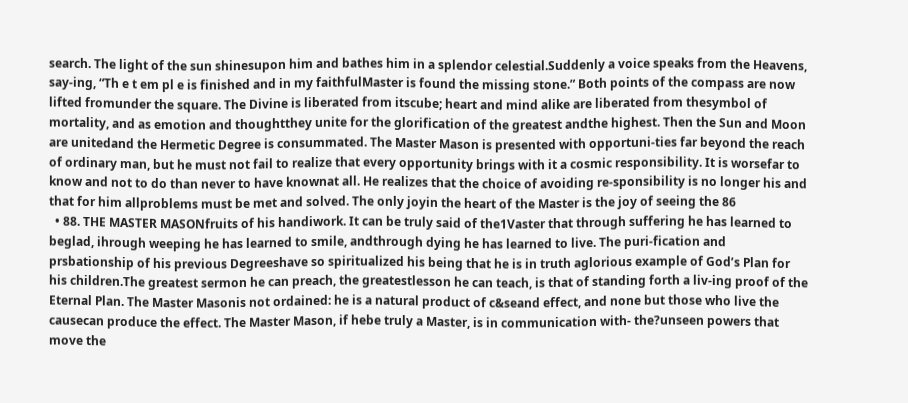search. The light of the sun shinesupon him and bathes him in a splendor celestial.Suddenly a voice speaks from the Heavens, say-ing, “Th e t em pl e is finished and in my faithfulMaster is found the missing stone.” Both points of the compass are now lifted fromunder the square. The Divine is liberated from itscube; heart and mind alike are liberated from thesymbol of mortality, and as emotion and thoughtthey unite for the glorification of the greatest andthe highest. Then the Sun and Moon are unitedand the Hermetic Degree is consummated. The Master Mason is presented with opportuni-ties far beyond the reach of ordinary man, but he must not fail to realize that every opportunity brings with it a cosmic responsibility. It is worsefar to know and not to do than never to have knownat all. He realizes that the choice of avoiding re-sponsibility is no longer his and that for him allproblems must be met and solved. The only joyin the heart of the Master is the joy of seeing the 86
  • 88. THE MASTER MASONfruits of his handiwork. It can be truly said of the1Vaster that through suffering he has learned to beglad, ihrough weeping he has learned to smile, andthrough dying he has learned to live. The puri-fication and prsbationship of his previous Degreeshave so spiritualized his being that he is in truth aglorious example of God’s Plan for his children.The greatest sermon he can preach, the greatestlesson he can teach, is that of standing forth a liv-ing proof of the Eternal Plan. The Master Masonis not ordained: he is a natural product of c&seand effect, and none but those who live the causecan produce the effect. The Master Mason, if hebe truly a Master, is in communication with- the?unseen powers that move the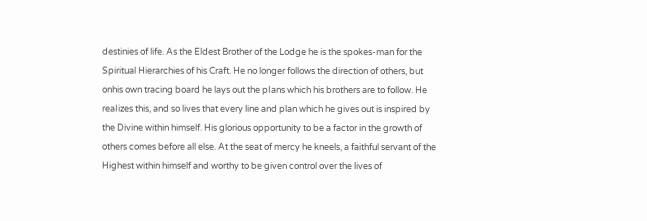destinies of life. As the Eldest Brother of the Lodge he is the spokes-man for the Spiritual Hierarchies of his Craft. He no longer follows the direction of others, but onhis own tracing board he lays out the pIans which his brothers are to follow. He reaIizes this, and so lives that every line and plan which he gives out is inspired by the Divine within himself. His glorious opportunity to be a factor in the growth of others comes before all else. At the seat of mercy he kneels, a faithful servant of the Highest within himself and worthy to be given control over the lives of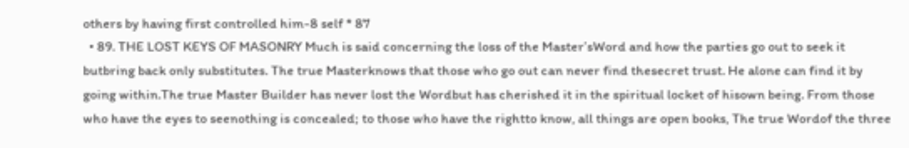others by having first controlled him-8 self * 87
  • 89. THE LOST KEYS OF MASONRY Much is said concerning the loss of the Master’sWord and how the parties go out to seek it butbring back only substitutes. The true Masterknows that those who go out can never find thesecret trust. He alone can find it by going within.The true Master Builder has never lost the Wordbut has cherished it in the spiritual locket of hisown being. From those who have the eyes to seenothing is concealed; to those who have the rightto know, all things are open books, The true Wordof the three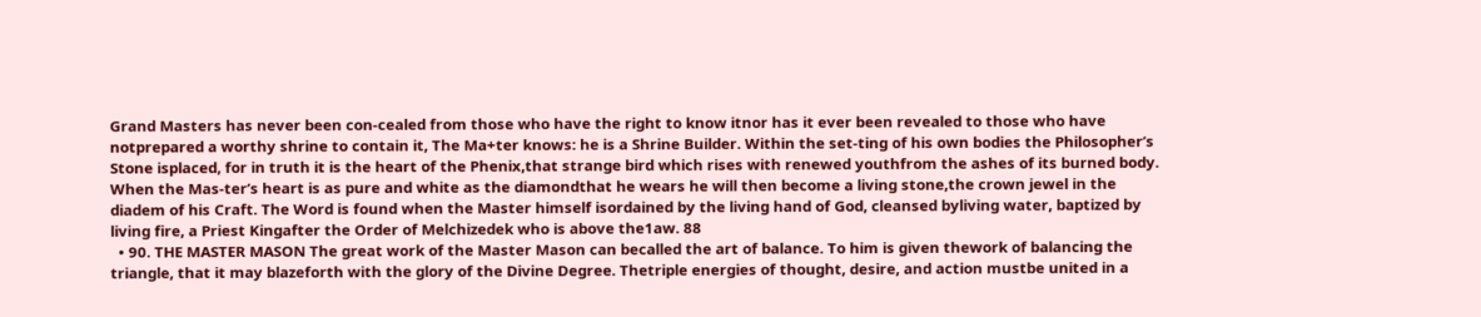Grand Masters has never been con-cealed from those who have the right to know itnor has it ever been revealed to those who have notprepared a worthy shrine to contain it, The Ma+ter knows: he is a Shrine Builder. Within the set-ting of his own bodies the Philosopher’s Stone isplaced, for in truth it is the heart of the Phenix,that strange bird which rises with renewed youthfrom the ashes of its burned body. When the Mas-ter’s heart is as pure and white as the diamondthat he wears he will then become a living stone,the crown jewel in the diadem of his Craft. The Word is found when the Master himself isordained by the living hand of God, cleansed byliving water, baptized by living fire, a Priest Kingafter the Order of Melchizedek who is above the1aw. 88
  • 90. THE MASTER MASON The great work of the Master Mason can becalled the art of balance. To him is given thework of balancing the triangle, that it may blazeforth with the glory of the Divine Degree. Thetriple energies of thought, desire, and action mustbe united in a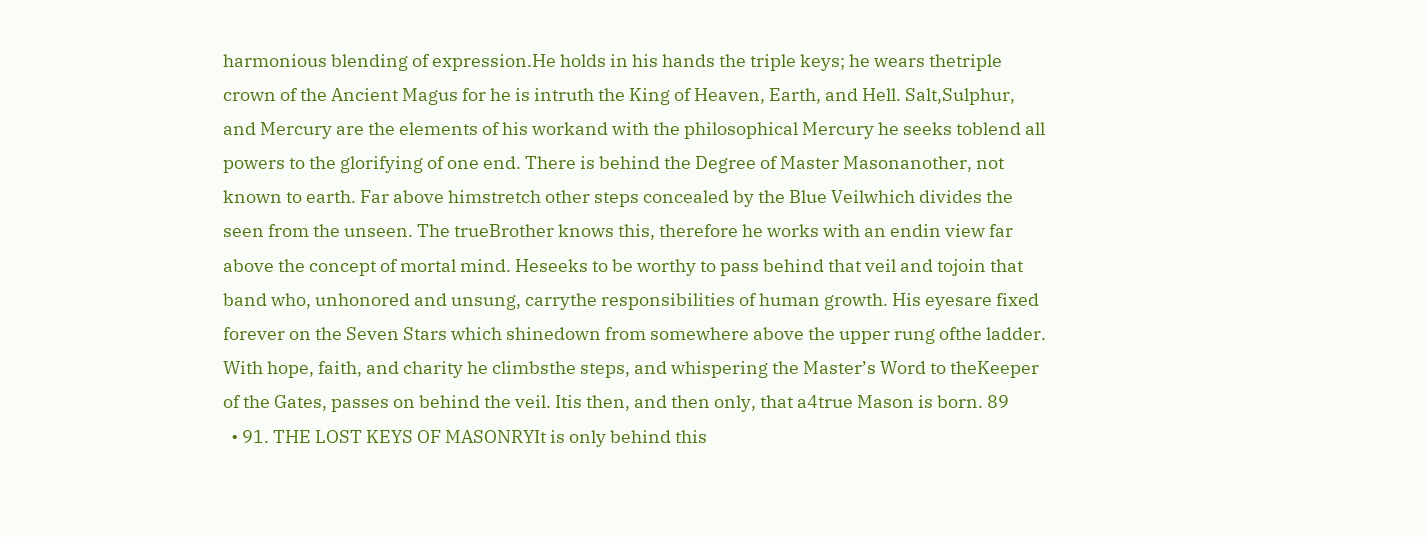harmonious blending of expression.He holds in his hands the triple keys; he wears thetriple crown of the Ancient Magus for he is intruth the King of Heaven, Earth, and Hell. Salt,Sulphur, and Mercury are the elements of his workand with the philosophical Mercury he seeks toblend all powers to the glorifying of one end. There is behind the Degree of Master Masonanother, not known to earth. Far above himstretch other steps concealed by the Blue Veilwhich divides the seen from the unseen. The trueBrother knows this, therefore he works with an endin view far above the concept of mortal mind. Heseeks to be worthy to pass behind that veil and tojoin that band who, unhonored and unsung, carrythe responsibilities of human growth. His eyesare fixed forever on the Seven Stars which shinedown from somewhere above the upper rung ofthe ladder. With hope, faith, and charity he climbsthe steps, and whispering the Master’s Word to theKeeper of the Gates, passes on behind the veil. Itis then, and then only, that a4true Mason is born. 89
  • 91. THE LOST KEYS OF MASONRYIt is only behind this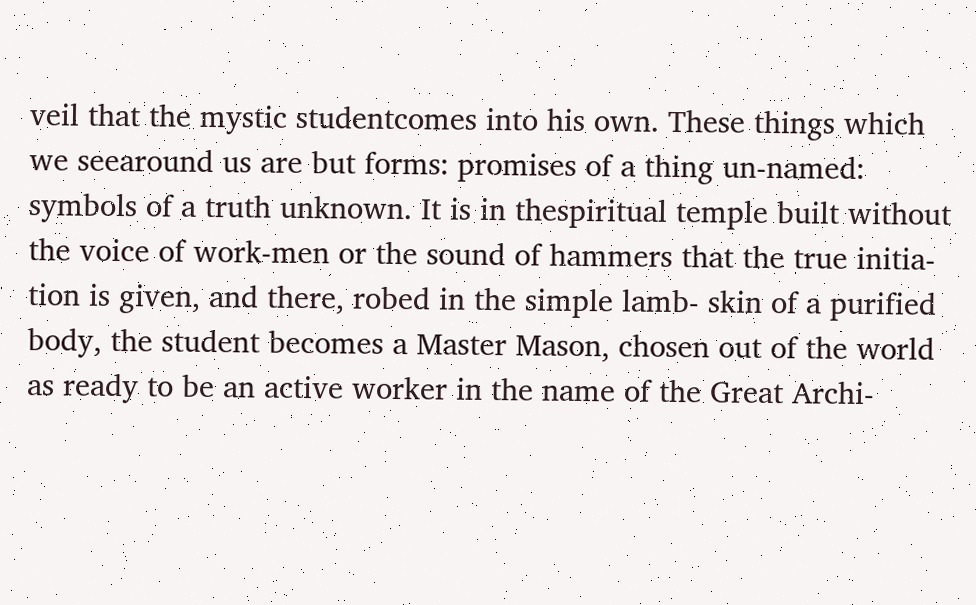veil that the mystic studentcomes into his own. These things which we seearound us are but forms: promises of a thing un-named: symbols of a truth unknown. It is in thespiritual temple built without the voice of work-men or the sound of hammers that the true initia-tion is given, and there, robed in the simple lamb- skin of a purified body, the student becomes a Master Mason, chosen out of the world as ready to be an active worker in the name of the Great Archi-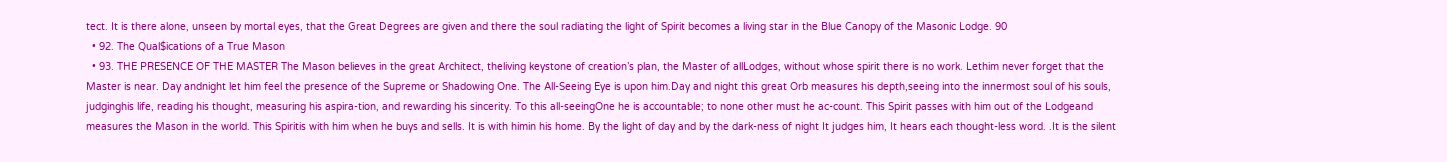tect. It is there alone, unseen by mortal eyes, that the Great Degrees are given and there the soul radiating the light of Spirit becomes a living star in the Blue Canopy of the Masonic Lodge. 90
  • 92. The Qual$ications of a True Mason
  • 93. THE PRESENCE OF THE MASTER The Mason believes in the great Architect, theliving keystone of creation’s plan, the Master of allLodges, without whose spirit there is no work. Lethim never forget that the Master is near. Day andnight let him feel the presence of the Supreme or Shadowing One. The All-Seeing Eye is upon him.Day and night this great Orb measures his depth,seeing into the innermost soul of his souls, judginghis life, reading his thought, measuring his aspira-tion, and rewarding his sincerity. To this all-seeingOne he is accountable; to none other must he ac-count. This Spirit passes with him out of the Lodgeand measures the Mason in the world. This Spiritis with him when he buys and sells. It is with himin his home. By the light of day and by the dark-ness of night It judges him, It hears each thought-less word. .It is the silent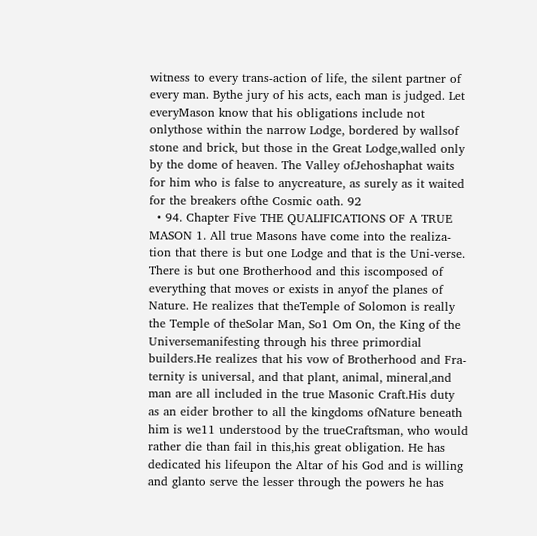witness to every trans-action of life, the silent partner of every man. Bythe jury of his acts, each man is judged. Let everyMason know that his obligations include not onlythose within the narrow Lodge, bordered by wallsof stone and brick, but those in the Great Lodge,walled only by the dome of heaven. The Valley ofJehoshaphat waits for him who is false to anycreature, as surely as it waited for the breakers ofthe Cosmic oath. 92
  • 94. Chapter Five THE QUALIFICATIONS OF A TRUE MASON 1. All true Masons have come into the realiza-tion that there is but one Lodge and that is the Uni-verse. There is but one Brotherhood and this iscomposed of everything that moves or exists in anyof the planes of Nature. He realizes that theTemple of Solomon is really the Temple of theSolar Man, So1 Om On, the King of the Universemanifesting through his three primordial builders.He realizes that his vow of Brotherhood and Fra-ternity is universal, and that plant, animal, mineral,and man are all included in the true Masonic Craft.His duty as an eider brother to all the kingdoms ofNature beneath him is we11 understood by the trueCraftsman, who would rather die than fail in this,his great obligation. He has dedicated his lifeupon the Altar of his God and is willing and glanto serve the lesser through the powers he has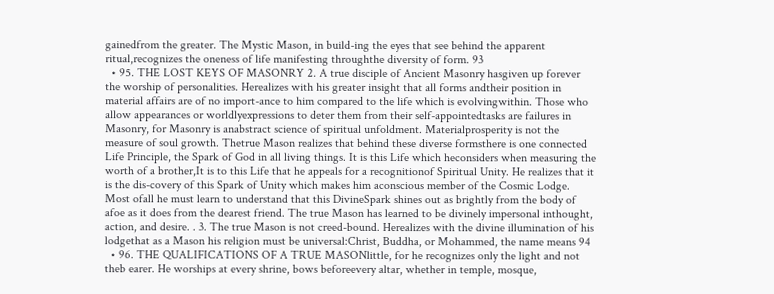gainedfrom the greater. The Mystic Mason, in build-ing the eyes that see behind the apparent ritual,recognizes the oneness of life manifesting throughthe diversity of form. 93
  • 95. THE LOST KEYS OF MASONRY 2. A true disciple of Ancient Masonry hasgiven up forever the worship of personalities. Herealizes with his greater insight that all forms andtheir position in material affairs are of no import-ance to him compared to the life which is evolvingwithin. Those who allow appearances or worldlyexpressions to deter them from their self-appointedtasks are failures in Masonry, for Masonry is anabstract science of spiritual unfoldment. Materialprosperity is not the measure of soul growth. Thetrue Mason realizes that behind these diverse formsthere is one connected Life Principle, the Spark of God in all living things. It is this Life which heconsiders when measuring the worth of a brother,It is to this Life that he appeals for a recognitionof Spiritual Unity. He realizes that it is the dis-covery of this Spark of Unity which makes him aconscious member of the Cosmic Lodge. Most ofall he must learn to understand that this DivineSpark shines out as brightly from the body of afoe as it does from the dearest friend. The true Mason has learned to be divinely impersonal inthought, action, and desire. . 3. The true Mason is not creed-bound. Herealizes with the divine illumination of his lodgethat as a Mason his religion must be universal:Christ, Buddha, or Mohammed, the name means 94
  • 96. THE QUALIFICATIONS OF A TRUE MASONlittle, for he recognizes only the light and not theb earer. He worships at every shrine, bows beforeevery altar, whether in temple, mosque,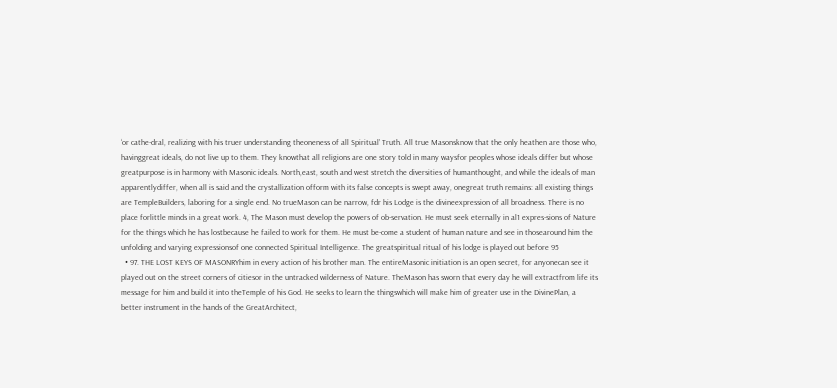‘or cathe-dral, realizing with his truer understanding theoneness of all Spiritual’ Truth. All true Masonsknow that the only heathen are those who, havinggreat ideals, do not live up to them. They knowthat all religions are one story told in many waysfor peoples whose ideals differ but whose greatpurpose is in harmony with Masonic ideals. North,east, south and west stretch the diversities of humanthought, and while the ideals of man apparentlydiffer, when all is said and the crystallization ofform with its false concepts is swept away, onegreat truth remains: all existing things are TempleBuilders, laboring for a single end. No trueMason can be narrow, fdr his Lodge is the divineexpression of all broadness. There is no place forlittle minds in a great work. 4, The Mason must develop the powers of ob-servation. He must seek eternally in al1 expres-sions of Nature for the things which he has lostbecause he failed to work for them. He must be-come a student of human nature and see in thosearound him the unfolding and varying expressionsof one connected Spiritual Intelligence. The greatspiritual ritual of his lodge is played out before 95
  • 97. THE LOST KEYS OF MASONRYhim in every action of his brother man. The entireMasonic initiation is an open secret, for anyonecan see it played out on the street corners of citiesor in the untracked wilderness of Nature. TheMason has sworn that every day he will extractfrom life its message for him and build it into theTemple of his God. He seeks to learn the thingswhich will make him of greater use in the DivinePlan, a better instrument in the hands of the GreatArchitect,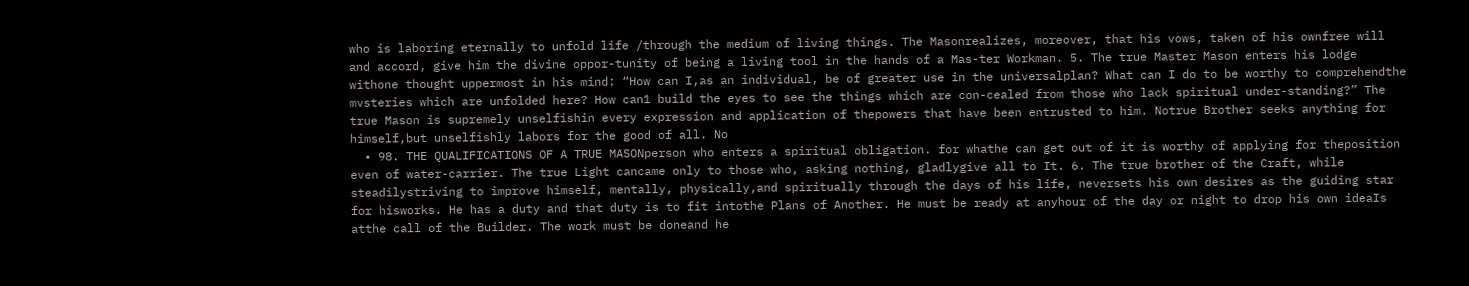who is laboring eternally to unfold life /through the medium of living things. The Masonrealizes, moreover, that his vows, taken of his ownfree will and accord, give him the divine oppor-tunity of being a living tool in the hands of a Mas-ter Workman. 5. The true Master Mason enters his lodge withone thought uppermost in his mind: “How can I,as an individual, be of greater use in the universalplan? What can I do to be worthy to comprehendthe mvsteries which are unfolded here? How can1 build the eyes to see the things which are con-cealed from those who lack spiritual under-standing?” The true Mason is supremely unselfishin every expression and application of thepowers that have been entrusted to him. Notrue Brother seeks anything for himself,but unselfishly labors for the good of all. No
  • 98. THE QUALIFICATIONS OF A TRUE MASONperson who enters a spiritual obligation. for whathe can get out of it is worthy of applying for theposition even of water-carrier. The true Light cancame only to those who, asking nothing, gladlygive all to It. 6. The true brother of the Craft, while steadilystriving to improve himself, mentally, physically,and spiritually through the days of his life, neversets his own desires as the guiding star for hisworks. He has a duty and that duty is to fit intothe Plans of Another. He must be ready at anyhour of the day or night to drop his own ideaIs atthe call of the Builder. The work must be doneand he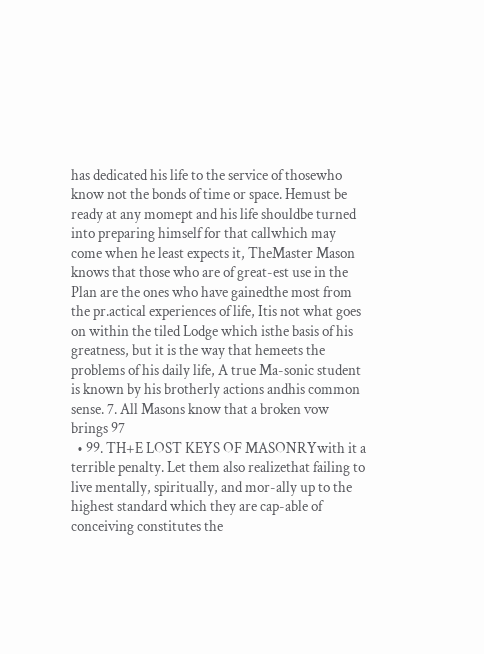has dedicated his life to the service of thosewho know not the bonds of time or space. Hemust be ready at any momept and his life shouldbe turned into preparing himself for that callwhich may come when he least expects it, TheMaster Mason knows that those who are of great-est use in the Plan are the ones who have gainedthe most from the pr.actical experiences of life, Itis not what goes on within the tiled Lodge which isthe basis of his greatness, but it is the way that hemeets the problems of his daily life, A true Ma-sonic student is known by his brotherly actions andhis common sense. 7. All Masons know that a broken vow brings 97
  • 99. TH+E LOST KEYS OF MASONRYwith it a terrible penalty. Let them also realizethat failing to live mentally, spiritually, and mor-ally up to the highest standard which they are cap-able of conceiving constitutes the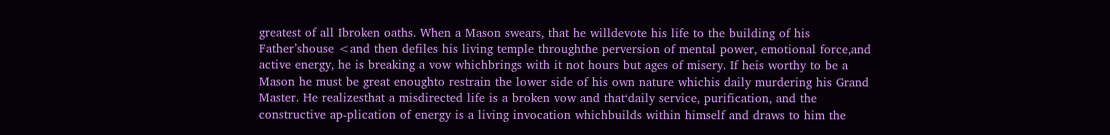greatest of all Ibroken oaths. When a Mason swears, that he willdevote his life to the building of his Father’shouse <and then defiles his living temple throughthe perversion of mental power, emotional force,and active energy, he is breaking a vow whichbrings with it not hours but ages of misery. If heis worthy to be a Mason he must be great enoughto restrain the lower side of his own nature whichis daily murdering his Grand Master. He realizesthat a misdirected life is a broken vow and that‘daily service, purification, and the constructive ap-plication of energy is a living invocation whichbuilds within himself and draws to him the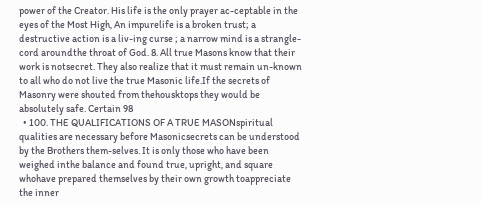power of the Creator. His life is the only prayer ac-ceptable in the eyes of the Most High, An impurelife is a broken trust; a destructive action is a liv-ing curse ; a narrow mind is a strangle-cord aroundthe throat of God. 8. All true Masons know that their work is notsecret. They also realize that it must remain un-known to all who do not live the true Masonic life.If the secrets of Masonry were shouted from thehousktops they would be absolutely safe. Certain 98
  • 100. THE QUALIFICATIONS OF A TRUE MASONspiritual qualities are necessary before Masonicsecrets can be understood by the Brothers them-selves. It is only those who have been weighed inthe balance and found true, upright, and square whohave prepared themselves by their own growth toappreciate the inner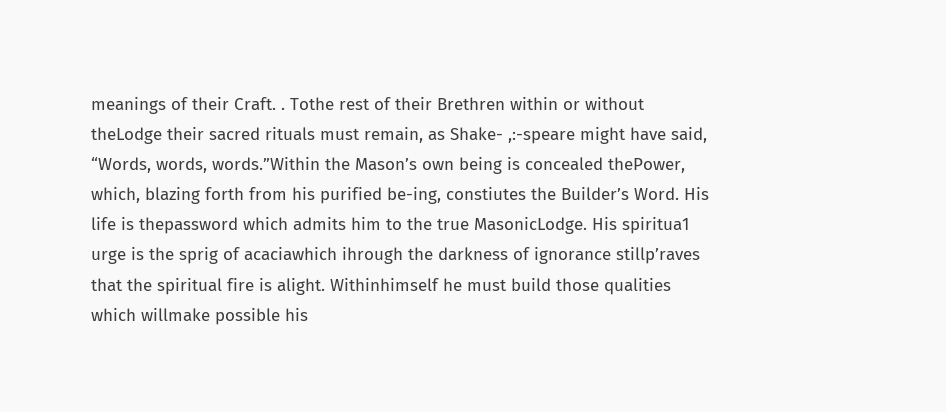meanings of their Craft. . Tothe rest of their Brethren within or without theLodge their sacred rituals must remain, as Shake- ,:-speare might have said, “Words, words, words.”Within the Mason’s own being is concealed thePower, which, blazing forth from his purified be-ing, constiutes the Builder’s Word. His life is thepassword which admits him to the true MasonicLodge. His spiritua1 urge is the sprig of acaciawhich ihrough the darkness of ignorance stillp’raves that the spiritual fire is alight. Withinhimself he must build those qualities which willmake possible his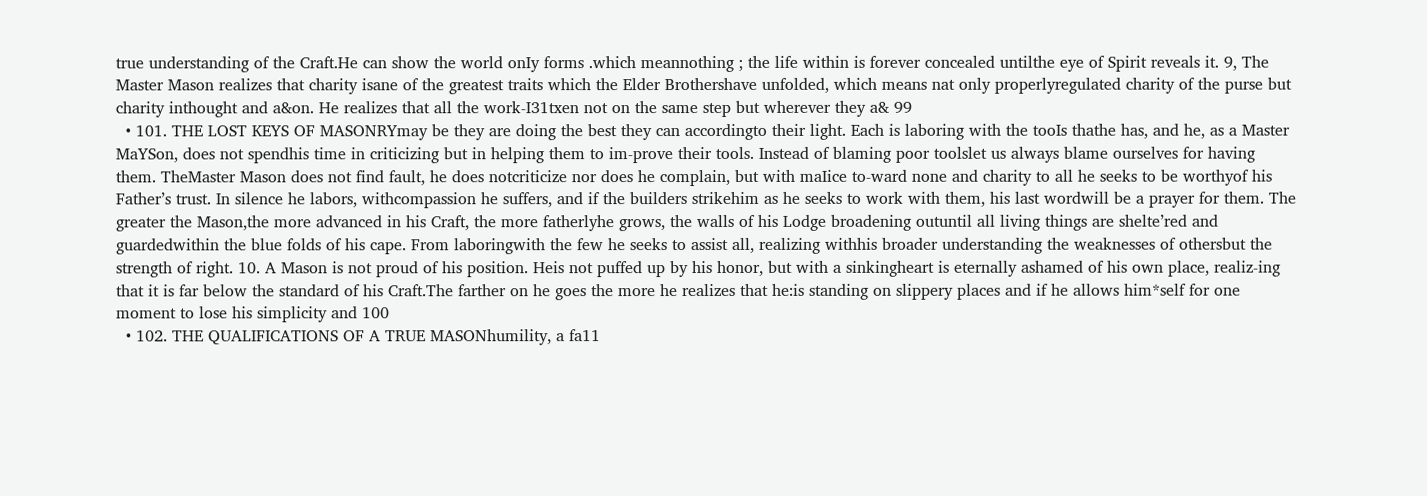true understanding of the Craft.He can show the world onIy forms .which meannothing ; the life within is forever concealed untilthe eye of Spirit reveals it. 9, The Master Mason realizes that charity isane of the greatest traits which the Elder Brothershave unfolded, which means nat only properlyregulated charity of the purse but charity inthought and a&on. He realizes that all the work-I31txen not on the same step but wherever they a& 99
  • 101. THE LOST KEYS OF MASONRYmay be they are doing the best they can accordingto their light. Each is laboring with the tooIs thathe has, and he, as a Master MaYSon, does not spendhis time in criticizing but in helping them to im-prove their tools. Instead of blaming poor toolslet us always blame ourselves for having them. TheMaster Mason does not find fault, he does notcriticize nor does he complain, but with maIice to-ward none and charity to all he seeks to be worthyof his Father’s trust. In silence he labors, withcompassion he suffers, and if the builders strikehim as he seeks to work with them, his last wordwill be a prayer for them. The greater the Mason,the more advanced in his Craft, the more fatherlyhe grows, the walls of his Lodge broadening outuntil all living things are shelte’red and guardedwithin the blue folds of his cape. From laboringwith the few he seeks to assist all, realizing withhis broader understanding the weaknesses of othersbut the strength of right. 10. A Mason is not proud of his position. Heis not puffed up by his honor, but with a sinkingheart is eternally ashamed of his own place, realiz-ing that it is far below the standard of his Craft.The farther on he goes the more he realizes that he:is standing on slippery places and if he allows him*self for one moment to lose his simplicity and 100
  • 102. THE QUALIFICATIONS OF A TRUE MASONhumility, a fa11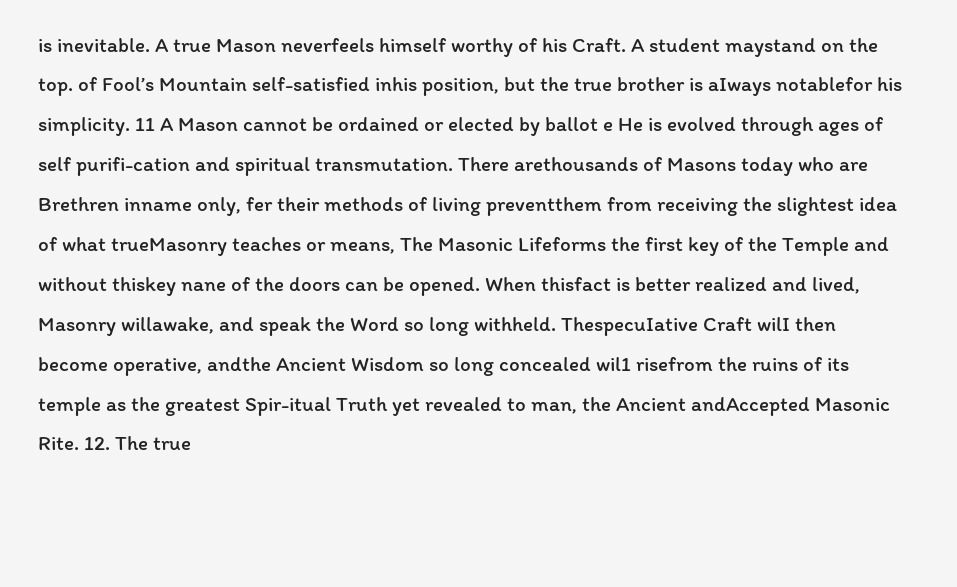is inevitable. A true Mason neverfeels himself worthy of his Craft. A student maystand on the top. of Fool’s Mountain self-satisfied inhis position, but the true brother is aIways notablefor his simplicity. 11 A Mason cannot be ordained or elected by ballot e He is evolved through ages of self purifi-cation and spiritual transmutation. There arethousands of Masons today who are Brethren inname only, fer their methods of living preventthem from receiving the slightest idea of what trueMasonry teaches or means, The Masonic Lifeforms the first key of the Temple and without thiskey nane of the doors can be opened. When thisfact is better realized and lived, Masonry willawake, and speak the Word so long withheld. ThespecuIative Craft wilI then become operative, andthe Ancient Wisdom so long concealed wil1 risefrom the ruins of its temple as the greatest Spir-itual Truth yet revealed to man, the Ancient andAccepted Masonic Rite. 12. The true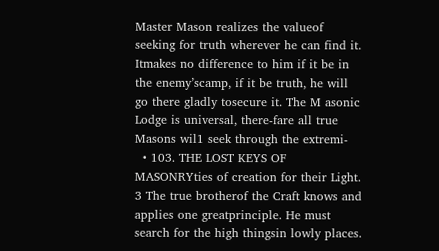Master Mason realizes the valueof seeking for truth wherever he can find it. Itmakes no difference to him if it be in the enemy’scamp, if it be truth, he will go there gladly tosecure it. The M asonic Lodge is universal, there-fare all true Masons wil1 seek through the extremi-
  • 103. THE LOST KEYS OF MASONRYties of creation for their Light. 3 The true brotherof the Craft knows and applies one greatprinciple. He must search for the high thingsin lowly places.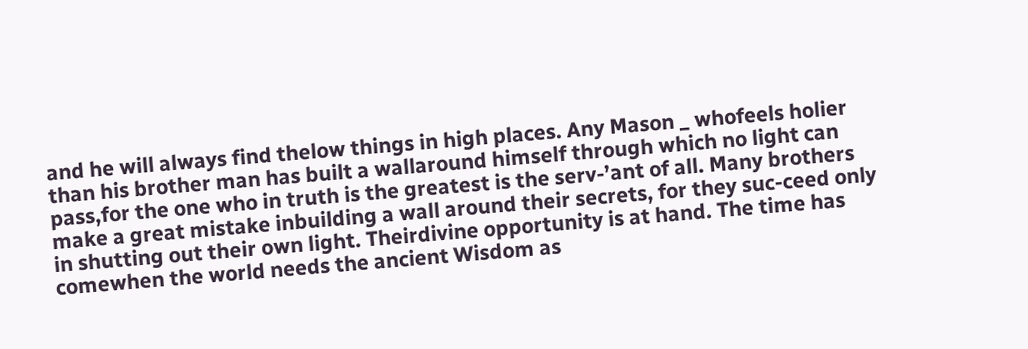and he will always find thelow things in high places. Any Mason _ whofeels holier than his brother man has built a wallaround himself through which no light can pass,for the one who in truth is the greatest is the serv-’ant of all. Many brothers make a great mistake inbuilding a wall around their secrets, for they suc-ceed only in shutting out their own light. Theirdivine opportunity is at hand. The time has comewhen the world needs the ancient Wisdom as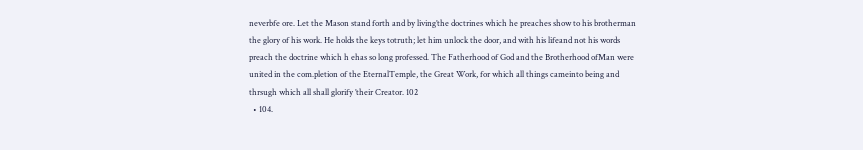neverbfe ore. Let the Mason stand forth and by living’the doctrines which he preaches show to his brotherman the glory of his work. He holds the keys totruth; let him unlock the door, and with his lifeand not his words preach the doctrine which h ehas so long professed. The Fatherhood of God and the Brotherhood ofMan were united in the com.pletion of the EternalTemple, the Great Work, for which all things cameinto being and thrsugh which all shall glorify ’their Creator. 102
  • 104.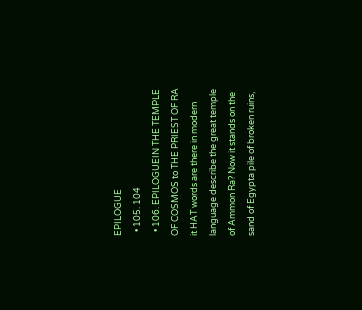EPILOGUE
  • 105. 104
  • 106. EPILOGUEIN THE TEMPLE OF COSMOS to THE PRIEST OF RA it HAT words are there in modern language describe the great temple of Ammon Ra? Now it stands on the sand of Egypta pile of broken ruins,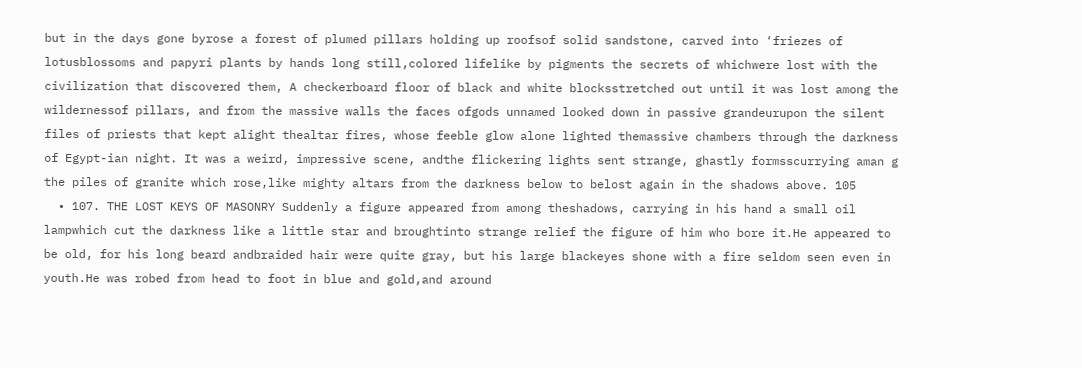but in the days gone byrose a forest of plumed pillars holding up roofsof solid sandstone, carved into ‘friezes of lotusblossoms and papyri plants by hands long still,colored lifelike by pigments the secrets of whichwere lost with the civilization that discovered them, A checkerboard floor of black and white blocksstretched out until it was lost among the wildernessof pillars, and from the massive walls the faces ofgods unnamed looked down in passive grandeurupon the silent files of priests that kept alight thealtar fires, whose feeble glow alone lighted themassive chambers through the darkness of Egypt-ian night. It was a weird, impressive scene, andthe flickering lights sent strange, ghastly formsscurrying aman g the piles of granite which rose,like mighty altars from the darkness below to belost again in the shadows above. 105
  • 107. THE LOST KEYS OF MASONRY Suddenly a figure appeared from among theshadows, carrying in his hand a small oil lampwhich cut the darkness like a little star and broughtinto strange relief the figure of him who bore it.He appeared to be old, for his long beard andbraided hair were quite gray, but his large blackeyes shone with a fire seldom seen even in youth.He was robed from head to foot in blue and gold,and around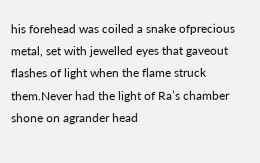his forehead was coiled a snake ofprecious metal, set with jewelled eyes that gaveout flashes of light when the flame struck them.Never had the light of Ra’s chamber shone on agrander head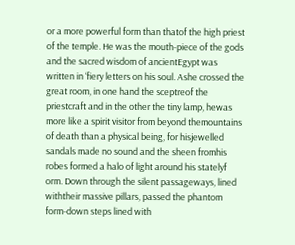or a more powerful form than thatof the high priest of the temple. He was the mouth-piece of the gods and the sacred wisdom of ancientEgypt was written in ‘fiery letters on his soul. Ashe crossed the great room, in one hand the sceptreof the priestcraft and in the other the tiny lamp, hewas more like a spirit visitor from beyond themountains of death than a physical being, for hisjewelled sandals made no sound and the sheen fromhis robes formed a halo of light around his statelyf orm. Down through the silent passageways, lined withtheir massive pillars, passed the phantom form-down steps lined with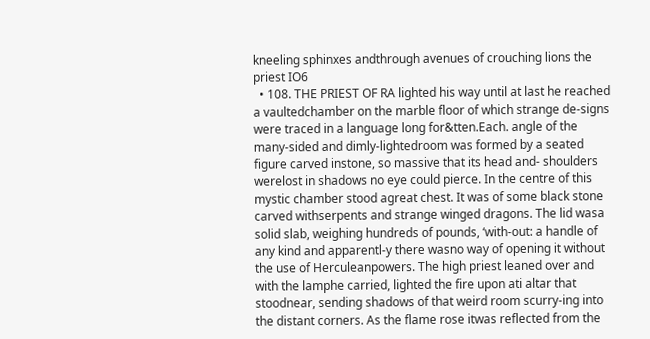kneeling sphinxes andthrough avenues of crouching lions the priest IO6
  • 108. THE PRIEST OF RA lighted his way until at last he reached a vaultedchamber on the marble floor of which strange de-signs were traced in a language long for&tten.Each. angle of the many-sided and dimly-lightedroom was formed by a seated figure carved instone, so massive that its head and- shoulders werelost in shadows no eye could pierce. In the centre of this mystic chamber stood agreat chest. It was of some black stone carved withserpents and strange winged dragons. The lid wasa solid slab, weighing hundreds of pounds, ‘with-out: a handle of any kind and apparentl-y there wasno way of opening it without the use of Herculeanpowers. The high priest leaned over and with the lamphe carried, lighted the fire upon ati altar that stoodnear, sending shadows of that weird room scurry-ing into the distant corners. As the flame rose itwas reflected from the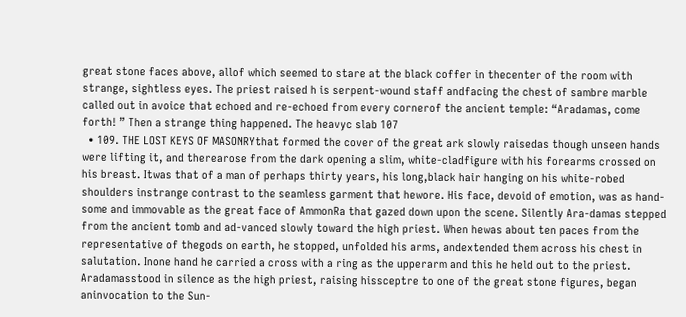great stone faces above, allof which seemed to stare at the black coffer in thecenter of the room with strange, sightless eyes. The priest raised h is serpent-wound staff andfacing the chest of sambre marble called out in avoice that echoed and re-echoed from every cornerof the ancient temple: “Aradamas, come forth! ” Then a strange thing happened. The heavyc slab 107
  • 109. THE LOST KEYS OF MASONRYthat formed the cover of the great ark slowly raisedas though unseen hands were lifting it, and therearose from the dark opening a slim, white-cladfigure with his forearms crossed on his breast. Itwas that of a man of perhaps thirty years, his long,black hair hanging on his white-robed shoulders instrange contrast to the seamless garment that hewore. His face, devoid of emotion, was as hand-some and immovable as the great face of AmmonRa that gazed down upon the scene. Silently Ara-damas stepped from the ancient tomb and ad-vanced slowly toward the high priest. When hewas about ten paces from the representative of thegods on earth, he stopped, unfolded his arms, andextended them across his chest in salutation. Inone hand he carried a cross with a ring as the upperarm and this he held out to the priest. Aradamasstood in silence as the high priest, raising hissceptre to one of the great stone figures, began aninvocation to the Sun-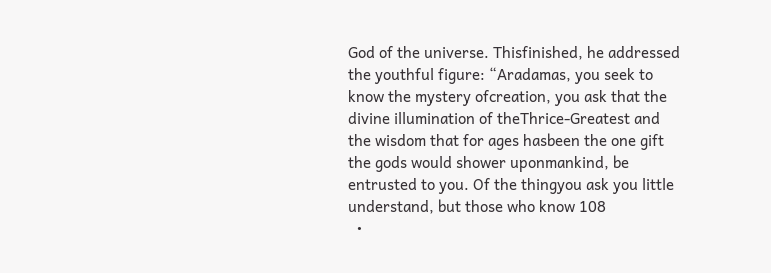God of the universe. Thisfinished, he addressed the youthful figure: “Aradamas, you seek to know the mystery ofcreation, you ask that the divine illumination of theThrice-Greatest and the wisdom that for ages hasbeen the one gift the gods would shower uponmankind, be entrusted to you. Of the thingyou ask you little understand, but those who know 108
  •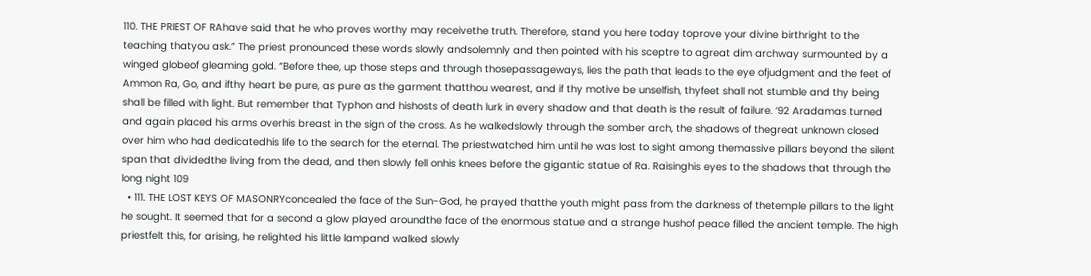110. THE PRIEST OF RAhave said that he who proves worthy may receivethe truth. Therefore, stand you here today toprove your divine birthright to the teaching thatyou ask.” The priest pronounced these words slowly andsolemnly and then pointed with his sceptre to agreat dim archway surmounted by a winged globeof gleaming gold. “Before thee, up those steps and through thosepassageways, lies the path that leads to the eye ofjudgment and the feet of Ammon Ra, Go, and ifthy heart be pure, as pure as the garment thatthou wearest, and if thy motive be unselfish, thyfeet shall not stumble and thy being shall be filled with light. But remember that Typhon and hishosts of death lurk in every shadow and that death is the result of failure. ‘92 Aradamas turned and again placed his arms overhis breast in the sign of the cross. As he walkedslowly through the somber arch, the shadows of thegreat unknown closed over him who had dedicatedhis life to the search for the eternal. The priestwatched him until he was lost to sight among themassive pillars beyond the silent span that dividedthe living from the dead, and then slowly fell onhis knees before the gigantic statue of Ra. Raisinghis eyes to the shadows that through the long night 109
  • 111. THE LOST KEYS OF MASONRYconcealed the face of the Sun-God, he prayed thatthe youth might pass from the darkness of thetemple pillars to the light he sought. It seemed that for a second a glow played aroundthe face of the enormous statue and a strange hushof peace filled the ancient temple. The high priestfelt this, for arising, he relighted his little lampand walked slowly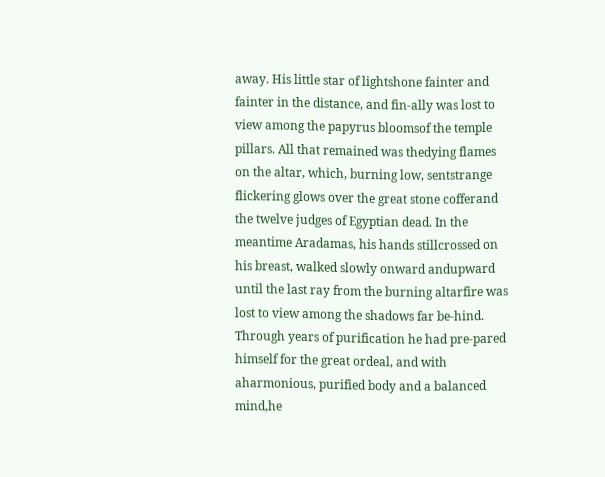away. His little star of lightshone fainter and fainter in the distance, and fin-ally was lost to view among the papyrus bloomsof the temple pillars. All that remained was thedying flames on the altar, which, burning low, sentstrange flickering glows over the great stone cofferand the twelve judges of Egyptian dead. In the meantime Aradamas, his hands stillcrossed on his breast, walked slowly onward andupward until the last ray from the burning altarfire was lost to view among the shadows far be-hind. Through years of purification he had pre-pared himself for the great ordeal, and with aharmonious, purified body and a balanced mind,he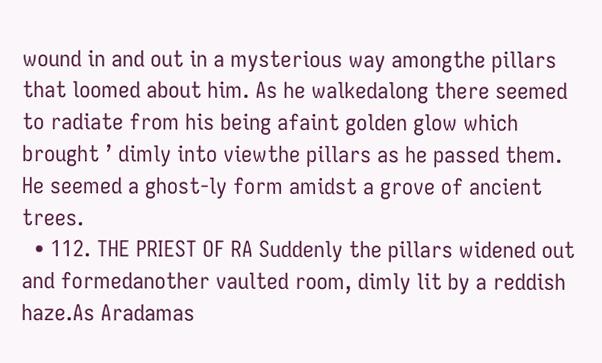wound in and out in a mysterious way amongthe pillars that loomed about him. As he walkedalong there seemed to radiate from his being afaint golden glow which brought ’ dimly into viewthe pillars as he passed them. He seemed a ghost-ly form amidst a grove of ancient trees.
  • 112. THE PRIEST OF RA Suddenly the pillars widened out and formedanother vaulted room, dimly lit by a reddish haze.As Aradamas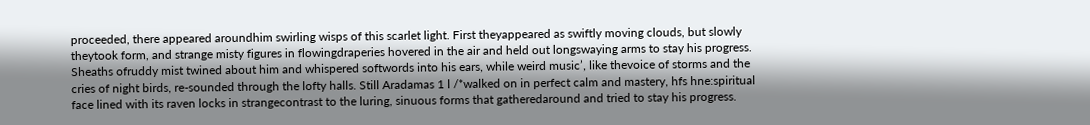proceeded, there appeared aroundhim swirling wisps of this scarlet light. First theyappeared as swiftly moving clouds, but slowly theytook form, and strange misty figures in flowingdraperies hovered in the air and held out longswaying arms to stay his progress. Sheaths ofruddy mist twined about him and whispered softwords into his ears, while weird music’, like thevoice of storms and the cries of night birds, re-sounded through the lofty halls. Still Aradamas 1 l /*walked on in perfect calm and mastery, hfs hne:spiritual face lined with its raven locks in strangecontrast to the luring, sinuous forms that gatheredaround and tried to stay his progress.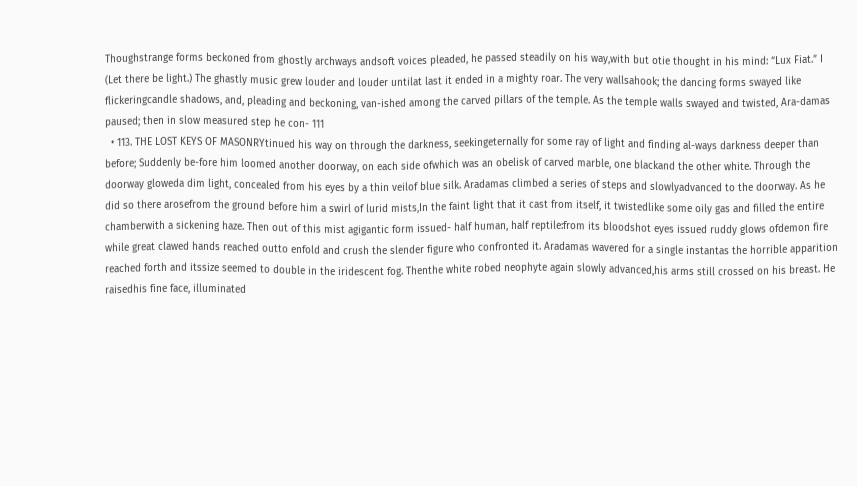Thoughstrange forms beckoned from ghostly archways andsoft voices pleaded, he passed steadily on his way,with but otie thought in his mind: “Lux Fiat.” I (Let there be light.) The ghastly music grew louder and louder untilat last it ended in a mighty roar. The very wallsahook; the dancing forms swayed like flickeringcandle shadows, and, pleading and beckoning, van-ished among the carved pillars of the temple. As the temple walls swayed and twisted, Ara-damas paused; then in slow measured step he con- 111
  • 113. THE LOST KEYS OF MASONRYtinued his way on through the darkness, seekingeternally for some ray of light and finding al-ways darkness deeper than before; Suddenly be-fore him loomed another doorway, on each side ofwhich was an obelisk of carved marble, one blackand the other white. Through the doorway gloweda dim light, concealed from his eyes by a thin veilof blue silk. Aradamas climbed a series of steps and slowlyadvanced to the doorway. As he did so there arosefrom the ground before him a swirl of lurid mists,In the faint light that it cast from itself, it twistedlike some oily gas and filled the entire chamberwith a sickening haze. Then out of this mist agigantic form issued- half human, half reptile:from its bloodshot eyes issued ruddy glows ofdemon fire while great clawed hands reached outto enfold and crush the slender figure who confronted it. Aradamas wavered for a single instantas the horrible apparition reached forth and itssize seemed to double in the iridescent fog. Thenthe white robed neophyte again slowly advanced,his arms still crossed on his breast. He raisedhis fine face, illuminated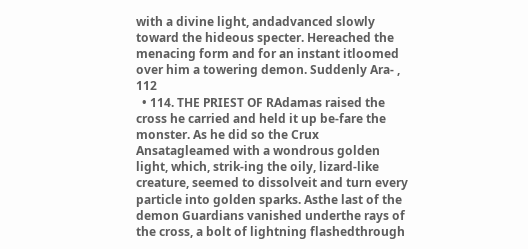with a divine light, andadvanced slowly toward the hideous specter. Hereached the menacing form and for an instant itloomed over him a towering demon. Suddenly Ara- , 112
  • 114. THE PRIEST OF RAdamas raised the cross he carried and held it up be-fare the monster. As he did so the Crux Ansatagleamed with a wondrous golden light, which, strik-ing the oily, lizard-like creature, seemed to dissolveit and turn every particle into golden sparks. Asthe last of the demon Guardians vanished underthe rays of the cross, a bolt of lightning flashedthrough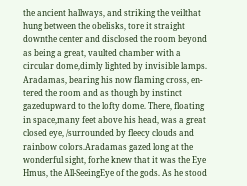the ancient hallways, and striking the veilthat hung between the obelisks, tore it straight downthe center and disclosed the room beyond as being a great, vaulted chamber with a circular dome,dimly lighted by invisible lamps. Aradamas, bearing his now flaming cross, en-tered the room and as though by instinct gazedupward to the lofty dome. There, floating in space,many feet above his head, was a great closed eye, /surrounded by fleecy clouds and rainbow colors.Aradamas gazed long at the wonderful sight, forhe knew that it was the Eye Hmus, the All-SeeingEye of the gods. As he stood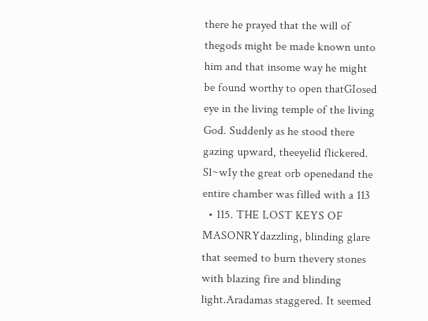there he prayed that the will of thegods might be made known unto him and that insome way he might be found worthy to open thatGIosed eye in the living temple of the living God. Suddenly as he stood there gazing upward, theeyelid flickered. Sl~wIy the great orb openedand the entire chamber was filled with a 113
  • 115. THE LOST KEYS OF MASONRYdazzling, blinding glare that seemed to burn thevery stones with blazing fire and blinding light.Aradamas staggered. It seemed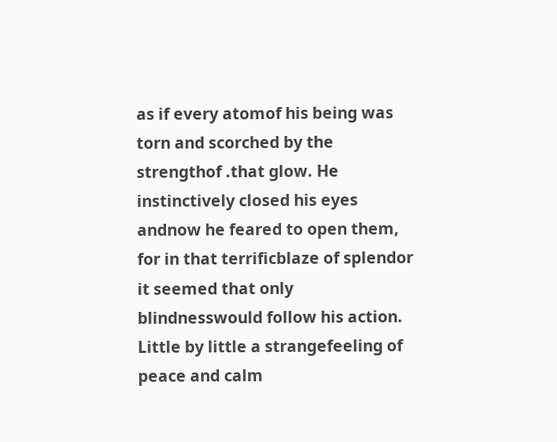as if every atomof his being was torn and scorched by the strengthof .that glow. He instinctively closed his eyes andnow he feared to open them, for in that terrificblaze of splendor it seemed that only blindnesswould follow his action. Little by little a strangefeeling of peace and calm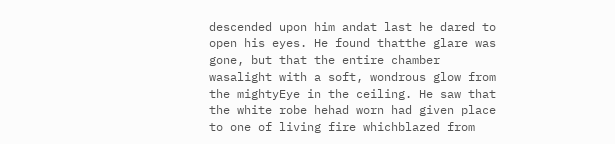descended upon him andat last he dared to open his eyes. He found thatthe glare was gone, but that the entire chamber wasalight with a soft, wondrous glow from the mightyEye in the ceiling. He saw that the white robe hehad worn had given place to one of living fire whichblazed from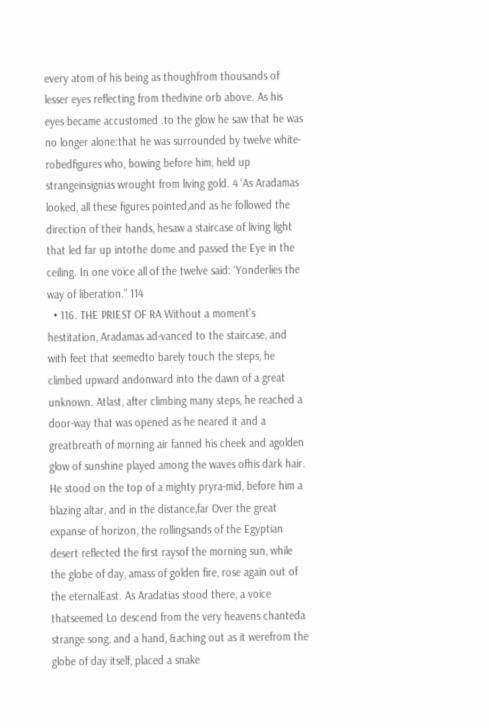every atom of his being as thoughfrom thousands of lesser eyes reflecting from thedivine orb above. As his eyes became accustomed .to the glow he saw that he was no longer alone:that he was surrounded by twelve white-robedfigures who, bowing before him, held up strangeinsignias wrought from living gold. 4 ‘As Aradamas looked, all these figures pointed,and as he followed the direction of their hands, hesaw a staircase of living light that led far up intothe dome and passed the Eye in the ceiling. In one voice all of the twelve said: ‘Yonderlies the way of liberation.” 114
  • 116. THE PRIEST OF RA Without a moment’s hestitation, Aradamas ad-vanced to the staircase, and with feet that seemedto barely touch the steps, he climbed upward andonward into the dawn of a great unknown. Atlast, after climbing many steps, he reached a door-way that was opened as he neared it and a greatbreath of morning air fanned his cheek and agolden glow of sunshine played among the waves ofhis dark hair. He stood on the top of a mighty pryra-mid, before him a blazing altar, and in the distance,far Over the great expanse of horizon, the rollingsands of the Egyptian desert reflected the first raysof the morning sun, while the globe of day, amass of golden fire, rose again out of the eternalEast. As Aradatias stood there, a voice thatseemed Lo descend from the very heavens chanteda strange song, and a hand, &aching out as it werefrom the globe of day itself, placed a snake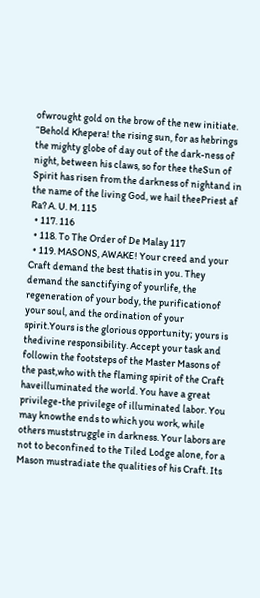ofwrought gold on the brow of the new initiate. “Behold Khepera! the rising sun, for as hebrings the mighty globe of day out of the dark-ness of night, between his claws, so for thee theSun of Spirit has risen from the darkness of nightand in the name of the living God, we hail theePriest af Ra? A. U. M. 115
  • 117. 116
  • 118. To The Order of De Malay 117
  • 119. MASONS, AWAKE! Your creed and your Craft demand the best thatis in you. They demand the sanctifying of yourlife, the regeneration of your body, the purificationof your soul, and the ordination of your spirit.Yours is the glorious opportunity; yours is thedivine responsibility. Accept your task and followin the footsteps of the Master Masons of the past,who with the flaming spirit of the Craft haveilluminated the world. You have a great privilege-the privilege of illuminated labor. You may knowthe ends to which you work, while others muststruggle in darkness. Your labors are not to beconfined to the Tiled Lodge alone, for a Mason mustradiate the qualities of his Craft. Its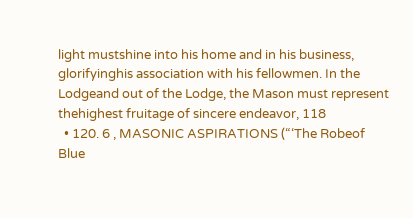light mustshine into his home and in his business, glorifyinghis association with his fellowmen. In the Lodgeand out of the Lodge, the Mason must represent thehighest fruitage of sincere endeavor, 118
  • 120. 6 , MASONIC ASPIRATIONS (“‘The Robeof Blue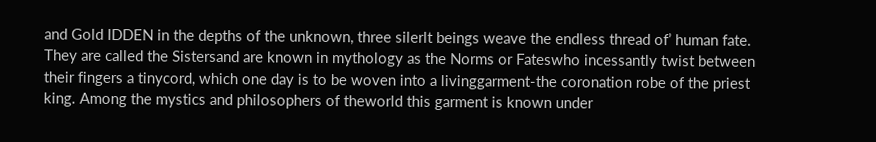and Gold IDDEN in the depths of the unknown, three silerlt beings weave the endless thread of’ human fate. They are called the Sistersand are known in mythology as the Norms or Fateswho incessantly twist between their fingers a tinycord, which one day is to be woven into a livinggarment-the coronation robe of the priest king. Among the mystics and philosophers of theworld this garment is known under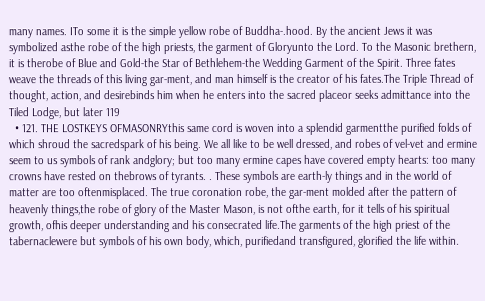many names. ITo some it is the simple yellow robe of Buddha-.hood. By the ancient Jews it was symbolized asthe robe of the high priests, the garment of Gloryunto the Lord. To the Masonic brethern, it is therobe of Blue and Gold-the Star of Bethlehem-the Wedding Garment of the Spirit. Three fates weave the threads of this living gar-ment, and man himself is the creator of his fates.The Triple Thread of thought, action, and desirebinds him when he enters into the sacred placeor seeks admittance into the Tiled Lodge, but later 119
  • 121. THE LOSTKEYS OFMASONRYthis same cord is woven into a splendid garmentthe purified folds of which shroud the sacredspark of his being. We all like to be well dressed, and robes of vel-vet and ermine seem to us symbols of rank andglory; but too many ermine capes have covered empty hearts: too many crowns have rested on thebrows of tyrants. . These symbols are earth-ly things and in the world of matter are too oftenmisplaced. The true coronation robe, the gar-ment molded after the pattern of heavenly things,the robe of glory of the Master Mason, is not ofthe earth, for it tells of his spiritual growth, ofhis deeper understanding and his consecrated life.The garments of the high priest of the tabernaclewere but symbols of his own body, which, purifiedand transfigured, glorified the life within.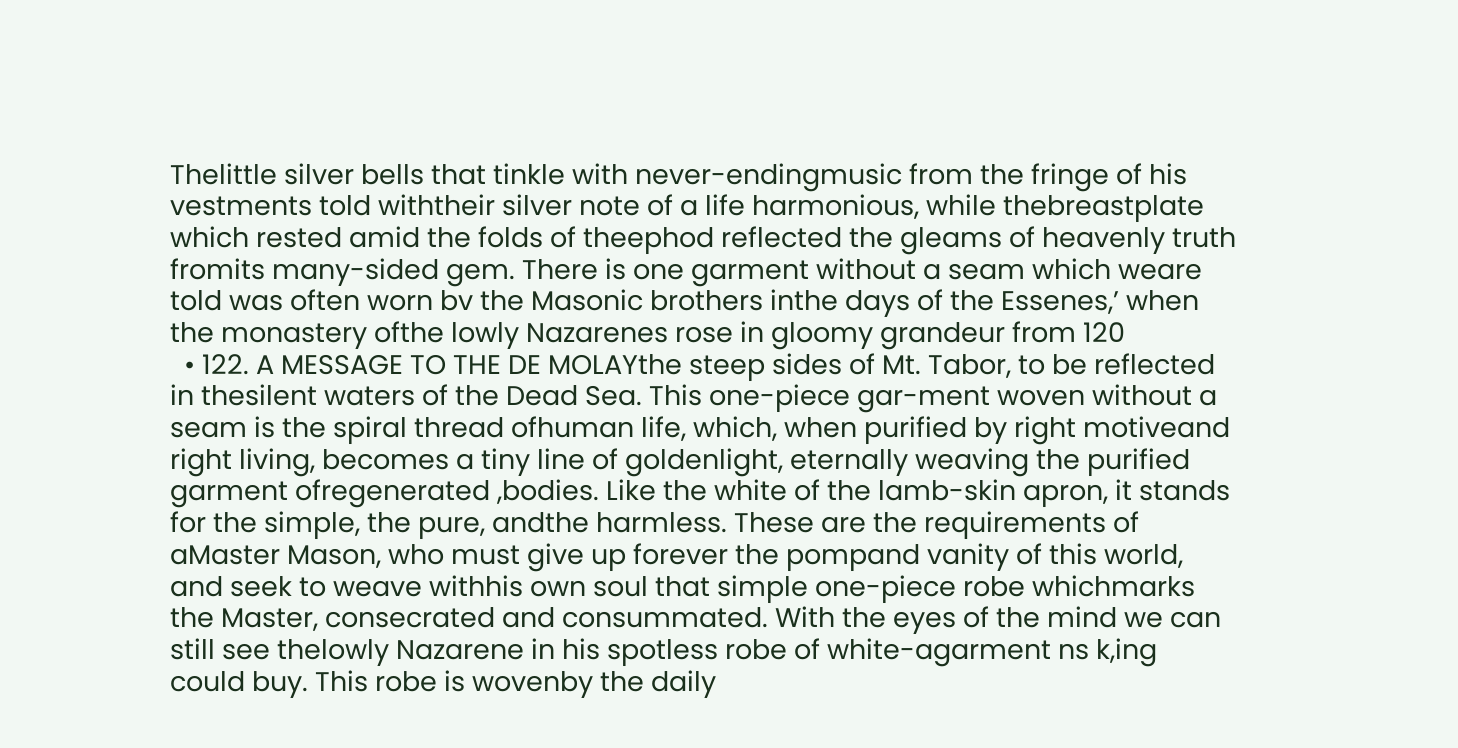Thelittle silver bells that tinkle with never-endingmusic from the fringe of his vestments told withtheir silver note of a life harmonious, while thebreastplate which rested amid the folds of theephod reflected the gleams of heavenly truth fromits many-sided gem. There is one garment without a seam which weare told was often worn bv the Masonic brothers inthe days of the Essenes,’ when the monastery ofthe lowly Nazarenes rose in gloomy grandeur from 120
  • 122. A MESSAGE TO THE DE MOLAYthe steep sides of Mt. Tabor, to be reflected in thesilent waters of the Dead Sea. This one-piece gar-ment woven without a seam is the spiral thread ofhuman life, which, when purified by right motiveand right living, becomes a tiny line of goldenlight, eternally weaving the purified garment ofregenerated ,bodies. Like the white of the lamb-skin apron, it stands for the simple, the pure, andthe harmless. These are the requirements of aMaster Mason, who must give up forever the pompand vanity of this world, and seek to weave withhis own soul that simple one-piece robe whichmarks the Master, consecrated and consummated. With the eyes of the mind we can still see thelowly Nazarene in his spotless robe of white-agarment ns k,ing could buy. This robe is wovenby the daily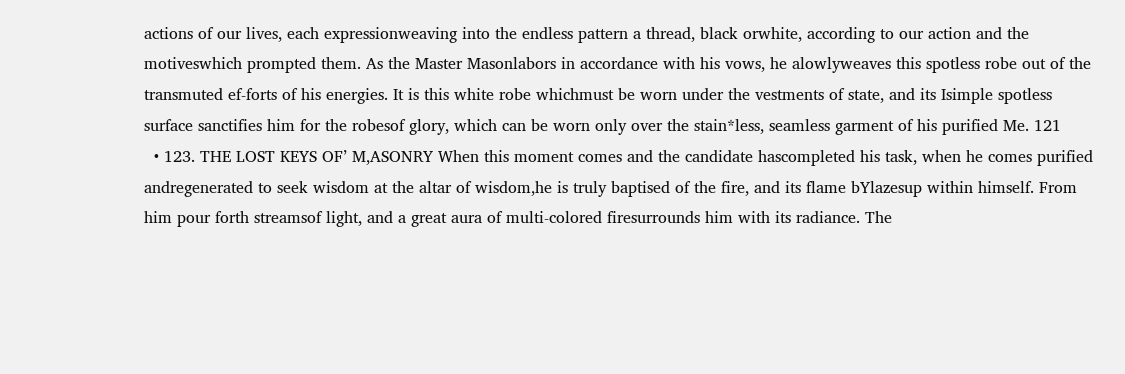actions of our lives, each expressionweaving into the endless pattern a thread, black orwhite, according to our action and the motiveswhich prompted them. As the Master Masonlabors in accordance with his vows, he alowlyweaves this spotless robe out of the transmuted ef-forts of his energies. It is this white robe whichmust be worn under the vestments of state, and its Isimple spotless surface sanctifies him for the robesof glory, which can be worn only over the stain*less, seamless garment of his purified Me. 121
  • 123. THE LOST KEYS OF’ M,ASONRY When this moment comes and the candidate hascompleted his task, when he comes purified andregenerated to seek wisdom at the altar of wisdom,he is truly baptised of the fire, and its flame bYlazesup within himself. From him pour forth streamsof light, and a great aura of multi-colored firesurrounds him with its radiance. The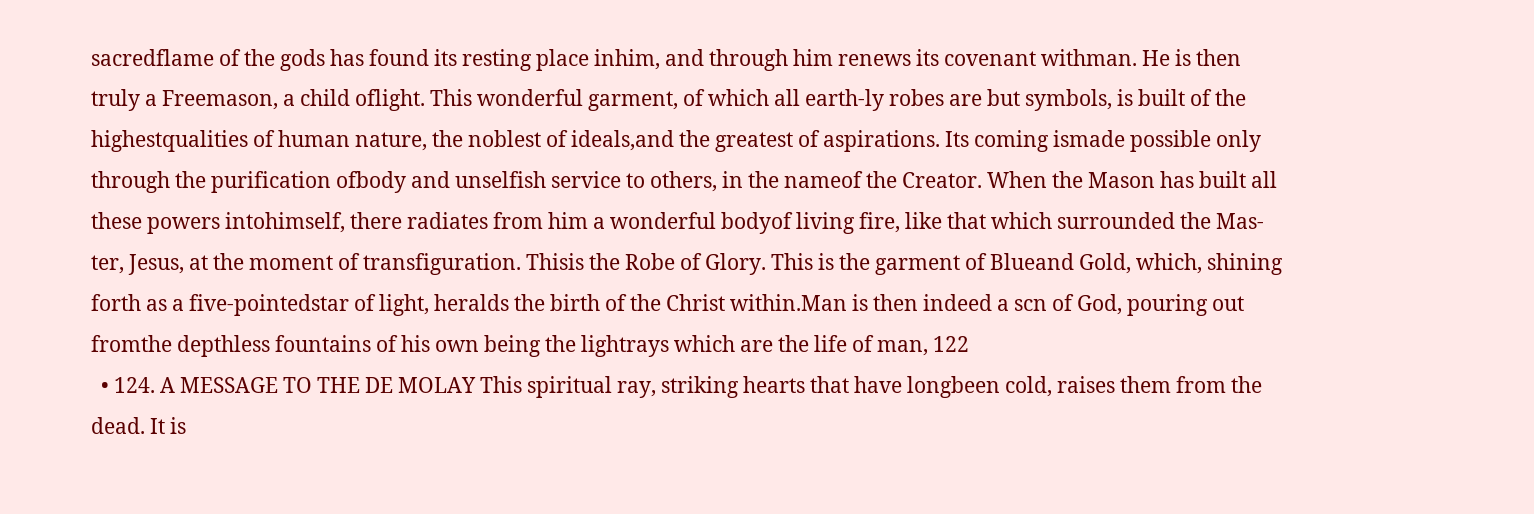sacredflame of the gods has found its resting place inhim, and through him renews its covenant withman. He is then truly a Freemason, a child oflight. This wonderful garment, of which all earth-ly robes are but symbols, is built of the highestqualities of human nature, the noblest of ideals,and the greatest of aspirations. Its coming ismade possible only through the purification ofbody and unselfish service to others, in the nameof the Creator. When the Mason has built all these powers intohimself, there radiates from him a wonderful bodyof living fire, like that which surrounded the Mas-ter, Jesus, at the moment of transfiguration. Thisis the Robe of Glory. This is the garment of Blueand Gold, which, shining forth as a five-pointedstar of light, heralds the birth of the Christ within.Man is then indeed a scn of God, pouring out fromthe depthless fountains of his own being the lightrays which are the life of man, 122
  • 124. A MESSAGE TO THE DE MOLAY This spiritual ray, striking hearts that have longbeen cold, raises them from the dead. It is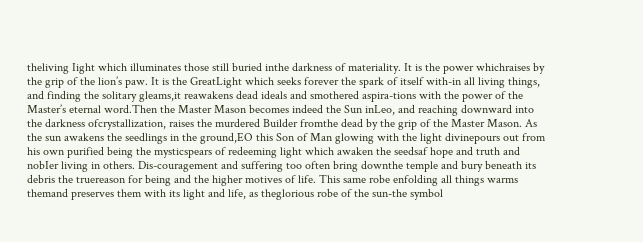theliving Iight which illuminates those still buried inthe darkness of materiality. It is the power whichraises by the grip of the lion’s paw. It is the GreatLight which seeks forever the spark of itself with-in all living things, and finding the solitary gleams,it reawakens dead ideals and smothered aspira-tions with the power of the Master’s eternal word.Then the Master Mason becomes indeed the Sun inLeo, and reaching downward into the darkness ofcrystallization, raises the murdered Builder fromthe dead by the grip of the Master Mason. As the sun awakens the seedlings in the ground,EO this Son of Man glowing with the light divinepours out from his own purified being the mysticspears of redeeming light which awaken the seedsaf hope and truth and nobIer living in others. Dis-couragement and suffering too often bring downthe temple and bury beneath its debris the truereason for being and the higher motives of life. This same robe enfolding all things warms themand preserves them with its light and life, as theglorious robe of the sun-the symbol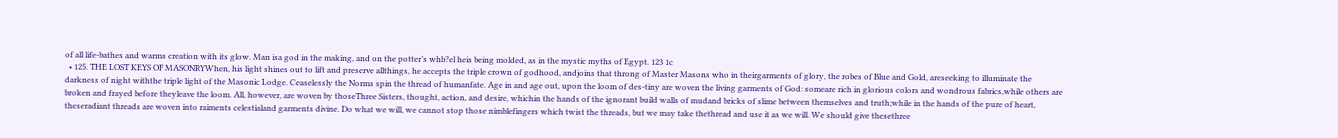of all life-bathes and warms creation with its glow. Man isa god in the making, and on the potter’s whb?el heis being molded, as in the mystic myths of Egypt. 123 1c
  • 125. THE LOST KEYS OF MASONRYWhen, his light shines out to lift and preserve allthings, he accepts the triple crown of godhood, andjoins that throng of Master Masons who in theirgarments of glory, the robes of Blue and Gold, areseeking to illuminate the darkness of night withthe triple light of the Masonic Lodge. Ceaselessly the Norms spin the thread of humanfate. Age in and age out, upon the loom of des-tiny are woven the living garments of God: someare rich in glorious colors and wondrous fabrics,while others are broken and frayed before theyleave the loom. All, however, are woven by thoseThree Sisters, thought, action, and desire, whichin the hands of the ignorant build walls of mudand bricks of slime between themselves and truth;while in the hands of the pure of heart, theseradiant threads are woven into raiments celestialand garments divine. Do what we will, we cannot stop those nimblefingers which twist the threads, but we may take thethread and use it as we will. We should give thesethree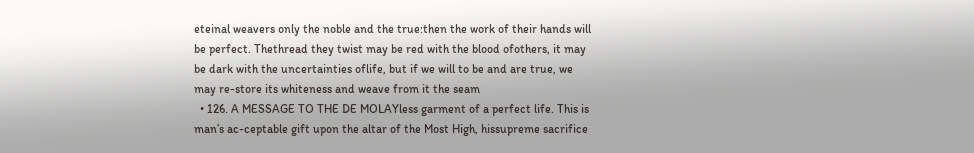eteinal weavers only the noble and the true:then the work of their hands will be perfect. Thethread they twist may be red with the blood ofothers, it may be dark with the uncertainties oflife, but if we will to be and are true, we may re-store its whiteness and weave from it the seam
  • 126. A MESSAGE TO THE DE MOLAYless garment of a perfect life. This is man’s ac-ceptable gift upon the altar of the Most High, hissupreme sacrifice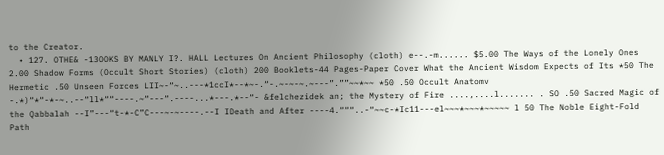to the Creator.
  • 127. OTHE& -13OOKS BY MANLY I?. HALL Lectures On Ancient Philosophy (cloth) e--.-m...... $5.00 The Ways of the Lonely Ones 2.00 Shadow Forms (Occult Short Stories) (cloth) 200 Booklets-44 Pages-Paper Cover What the Ancient Wisdom Expects of Its *50 The Hermetic .50 Unseen Forces LII~-“~..---*1ccI*--*~-.“-.~-~-~.~---”.””~~*~~ *50 .50 Occult Anatomv -.*)“*“-*-~..--“ll*““----.~“---“.----...*---.*--“- &felchezidek an; the Mystery of Fire ....,....l....... . SO .50 Sacred Magic of the Qabbalah --I”---“t-*-C”C---~-~----.--I IDeath and After ----4.“““..-“~~c-*Ic11---el~~~*~~~*~~~~~ l 50 The Noble Eight-Fold Path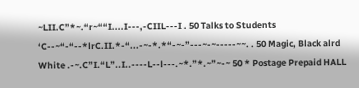~LII.C”*~.“r~““I....I---,-CIIL---I . 50 Talks to Students ‘C--~“-“--*lrC.II.*-“...-~-*.*“-~-”---~-~-----~~. . 50 Magic, Black alrd White .-~.C”I.“L”..I..----L--l---.~*.”*.~”~-~ 50 * Postage Prepaid HALL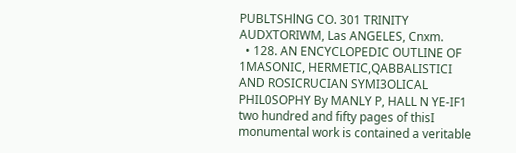PUBLTSHlNG CO. 301 TRINITY AUDXTORIWM, Las ANGELES, Cnxm.
  • 128. AN ENCYCLOPEDIC OUTLINE OF 1MASONIC, HERMETIC,QABBALISTICI AND ROSICRUCIAN SYMI3OLICAL PHIL0SOPHY By MANLY P, HALL N YE-IF1 two hundred and fifty pages of thisI monumental work is contained a veritable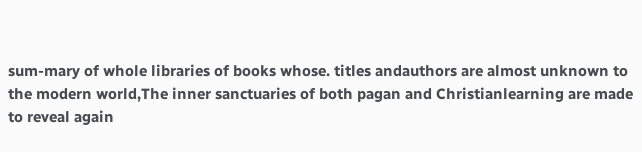sum-mary of whole libraries of books whose. titles andauthors are almost unknown to the modern world,The inner sanctuaries of both pagan and Christianlearning are made to reveal again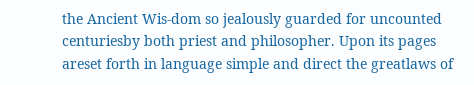the Ancient Wis-dom so jealously guarded for uncounted centuriesby both priest and philosopher. Upon its pages areset forth in language simple and direct the greatlaws of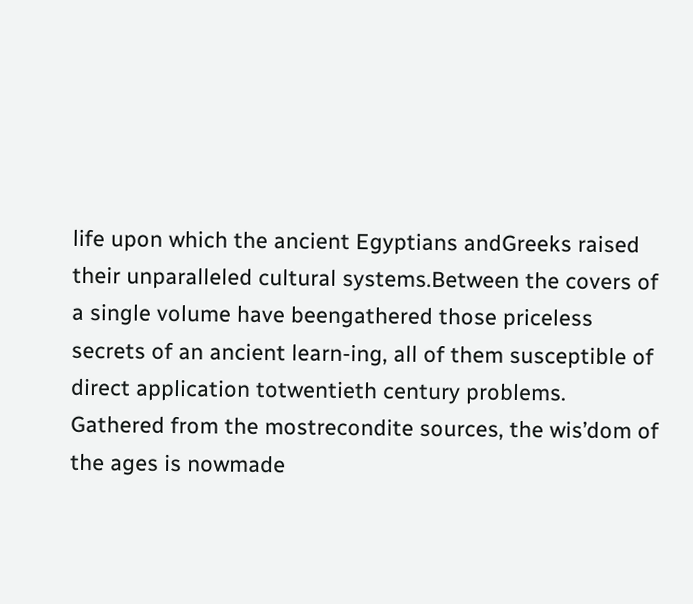life upon which the ancient Egyptians andGreeks raised their unparalleled cultural systems.Between the covers of a single volume have beengathered those priceless secrets of an ancient learn-ing, all of them susceptible of direct application totwentieth century problems. Gathered from the mostrecondite sources, the wis’dom of the ages is nowmade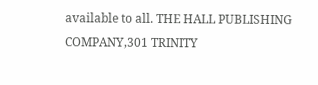available to all. THE HALL PUBLISHING COMPANY,301 TRINITY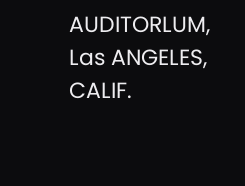AUDITORLUM, Las ANGELES, CALIF.